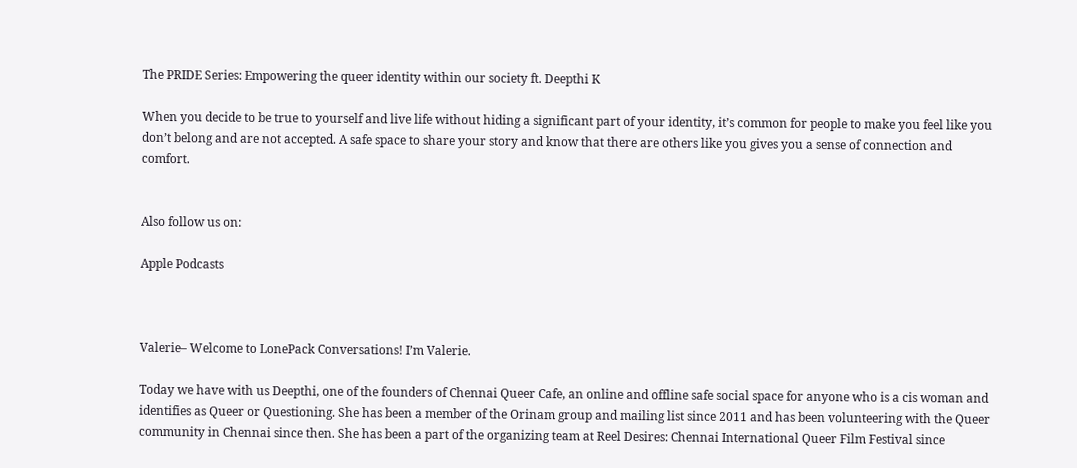The PRIDE Series: Empowering the queer identity within our society ft. Deepthi K

When you decide to be true to yourself and live life without hiding a significant part of your identity, it’s common for people to make you feel like you don’t belong and are not accepted. A safe space to share your story and know that there are others like you gives you a sense of connection and comfort.


Also follow us on:

Apple Podcasts



Valerie– Welcome to LonePack Conversations! I’m Valerie.

Today we have with us Deepthi, one of the founders of Chennai Queer Cafe, an online and offline safe social space for anyone who is a cis woman and identifies as Queer or Questioning. She has been a member of the Orinam group and mailing list since 2011 and has been volunteering with the Queer community in Chennai since then. She has been a part of the organizing team at Reel Desires: Chennai International Queer Film Festival since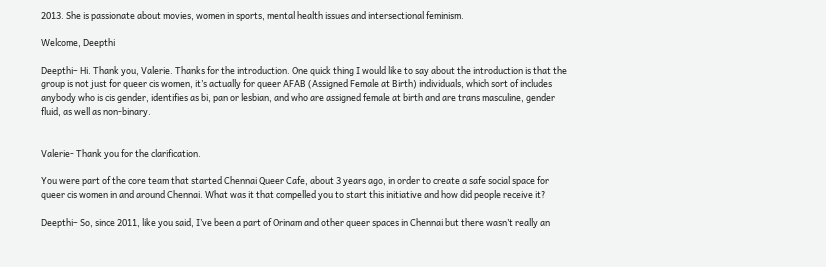2013. She is passionate about movies, women in sports, mental health issues and intersectional feminism.

Welcome, Deepthi

Deepthi– Hi. Thank you, Valerie. Thanks for the introduction. One quick thing I would like to say about the introduction is that the group is not just for queer cis women, it’s actually for queer AFAB (Assigned Female at Birth) individuals, which sort of includes anybody who is cis gender, identifies as bi, pan or lesbian, and who are assigned female at birth and are trans masculine, gender fluid, as well as non-binary.


Valerie- Thank you for the clarification.

You were part of the core team that started Chennai Queer Cafe, about 3 years ago, in order to create a safe social space for queer cis women in and around Chennai. What was it that compelled you to start this initiative and how did people receive it?

Deepthi– So, since 2011, like you said, I’ve been a part of Orinam and other queer spaces in Chennai but there wasn’t really an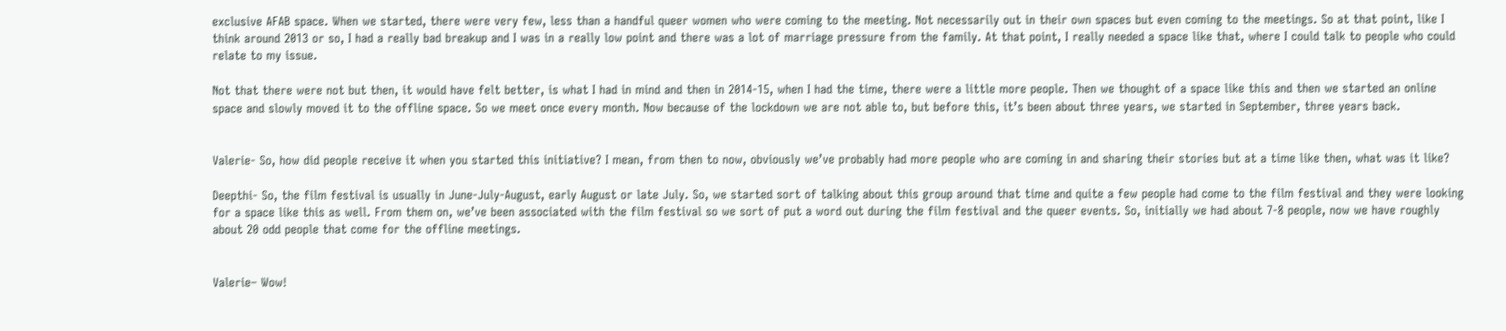exclusive AFAB space. When we started, there were very few, less than a handful queer women who were coming to the meeting. Not necessarily out in their own spaces but even coming to the meetings. So at that point, like I think around 2013 or so, I had a really bad breakup and I was in a really low point and there was a lot of marriage pressure from the family. At that point, I really needed a space like that, where I could talk to people who could relate to my issue.

Not that there were not but then, it would have felt better, is what I had in mind and then in 2014-15, when I had the time, there were a little more people. Then we thought of a space like this and then we started an online space and slowly moved it to the offline space. So we meet once every month. Now because of the lockdown we are not able to, but before this, it’s been about three years, we started in September, three years back.


Valerie- So, how did people receive it when you started this initiative? I mean, from then to now, obviously we’ve probably had more people who are coming in and sharing their stories but at a time like then, what was it like?

Deepthi- So, the film festival is usually in June-July-August, early August or late July. So, we started sort of talking about this group around that time and quite a few people had come to the film festival and they were looking for a space like this as well. From them on, we’ve been associated with the film festival so we sort of put a word out during the film festival and the queer events. So, initially we had about 7-8 people, now we have roughly about 20 odd people that come for the offline meetings.


Valerie– Wow!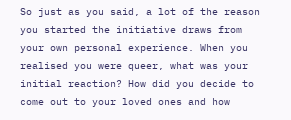So just as you said, a lot of the reason you started the initiative draws from your own personal experience. When you realised you were queer, what was your initial reaction? How did you decide to come out to your loved ones and how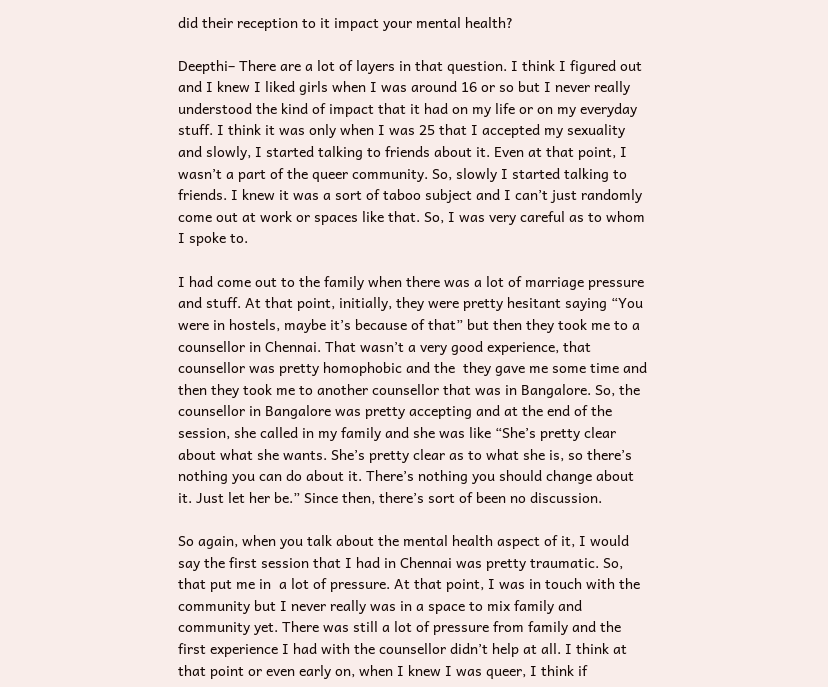did their reception to it impact your mental health?

Deepthi– There are a lot of layers in that question. I think I figured out and I knew I liked girls when I was around 16 or so but I never really understood the kind of impact that it had on my life or on my everyday stuff. I think it was only when I was 25 that I accepted my sexuality and slowly, I started talking to friends about it. Even at that point, I wasn’t a part of the queer community. So, slowly I started talking to friends. I knew it was a sort of taboo subject and I can’t just randomly come out at work or spaces like that. So, I was very careful as to whom I spoke to.

I had come out to the family when there was a lot of marriage pressure and stuff. At that point, initially, they were pretty hesitant saying “You were in hostels, maybe it’s because of that” but then they took me to a counsellor in Chennai. That wasn’t a very good experience, that counsellor was pretty homophobic and the  they gave me some time and then they took me to another counsellor that was in Bangalore. So, the counsellor in Bangalore was pretty accepting and at the end of the session, she called in my family and she was like “She’s pretty clear about what she wants. She’s pretty clear as to what she is, so there’s nothing you can do about it. There’s nothing you should change about it. Just let her be.” Since then, there’s sort of been no discussion.

So again, when you talk about the mental health aspect of it, I would say the first session that I had in Chennai was pretty traumatic. So, that put me in  a lot of pressure. At that point, I was in touch with the community but I never really was in a space to mix family and community yet. There was still a lot of pressure from family and the first experience I had with the counsellor didn’t help at all. I think at that point or even early on, when I knew I was queer, I think if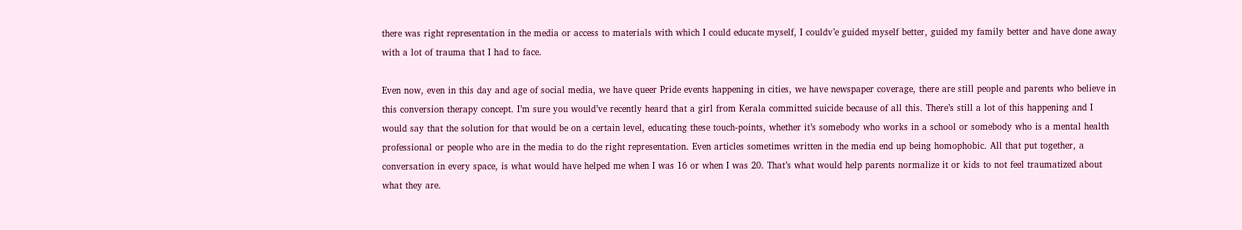there was right representation in the media or access to materials with which I could educate myself, I couldv’e guided myself better, guided my family better and have done away with a lot of trauma that I had to face.

Even now, even in this day and age of social media, we have queer Pride events happening in cities, we have newspaper coverage, there are still people and parents who believe in this conversion therapy concept. I’m sure you would’ve recently heard that a girl from Kerala committed suicide because of all this. There’s still a lot of this happening and I would say that the solution for that would be on a certain level, educating these touch-points, whether it’s somebody who works in a school or somebody who is a mental health professional or people who are in the media to do the right representation. Even articles sometimes written in the media end up being homophobic. All that put together, a conversation in every space, is what would have helped me when I was 16 or when I was 20. That’s what would help parents normalize it or kids to not feel traumatized about what they are.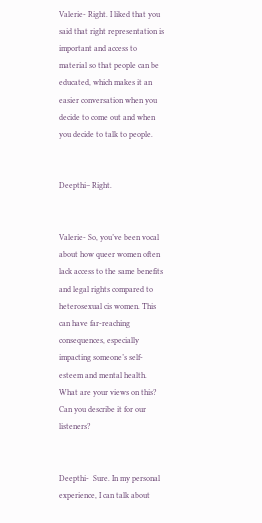Valerie- Right. I liked that you said that right representation is important and access to material so that people can be educated, which makes it an easier conversation when you decide to come out and when you decide to talk to people.


Deepthi– Right.


Valerie- So, you’ve been vocal about how queer women often lack access to the same benefits and legal rights compared to heterosexual cis women. This can have far-reaching consequences, especially impacting someone’s self-esteem and mental health. What are your views on this? Can you describe it for our listeners?


Deepthi-  Sure. In my personal experience, I can talk about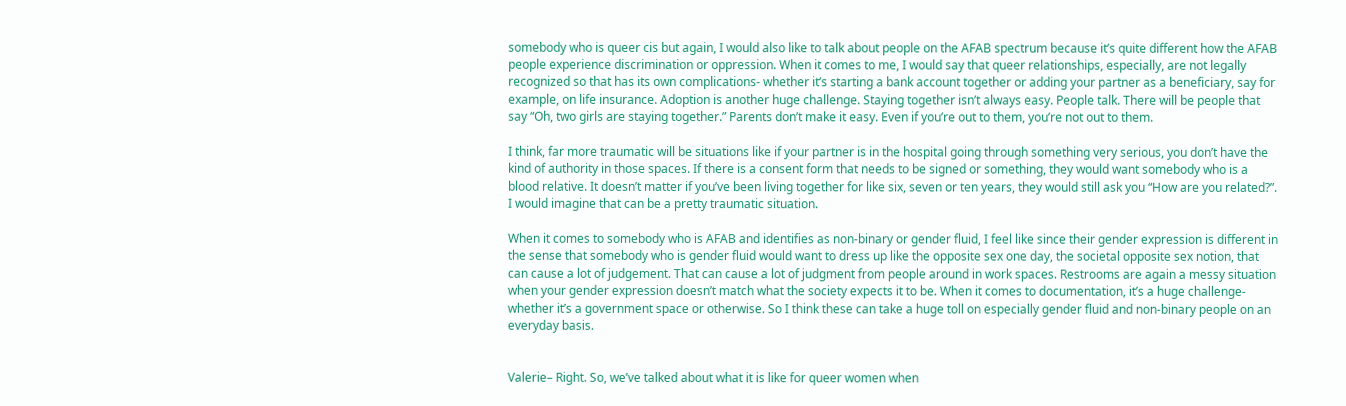somebody who is queer cis but again, I would also like to talk about people on the AFAB spectrum because it’s quite different how the AFAB people experience discrimination or oppression. When it comes to me, I would say that queer relationships, especially, are not legally recognized so that has its own complications- whether it’s starting a bank account together or adding your partner as a beneficiary, say for example, on life insurance. Adoption is another huge challenge. Staying together isn’t always easy. People talk. There will be people that say “Oh, two girls are staying together.” Parents don’t make it easy. Even if you’re out to them, you’re not out to them.

I think, far more traumatic will be situations like if your partner is in the hospital going through something very serious, you don’t have the kind of authority in those spaces. If there is a consent form that needs to be signed or something, they would want somebody who is a blood relative. It doesn’t matter if you’ve been living together for like six, seven or ten years, they would still ask you “How are you related?”. I would imagine that can be a pretty traumatic situation.

When it comes to somebody who is AFAB and identifies as non-binary or gender fluid, I feel like since their gender expression is different in the sense that somebody who is gender fluid would want to dress up like the opposite sex one day, the societal opposite sex notion, that can cause a lot of judgement. That can cause a lot of judgment from people around in work spaces. Restrooms are again a messy situation when your gender expression doesn’t match what the society expects it to be. When it comes to documentation, it’s a huge challenge- whether it’s a government space or otherwise. So I think these can take a huge toll on especially gender fluid and non-binary people on an everyday basis.


Valerie– Right. So, we’ve talked about what it is like for queer women when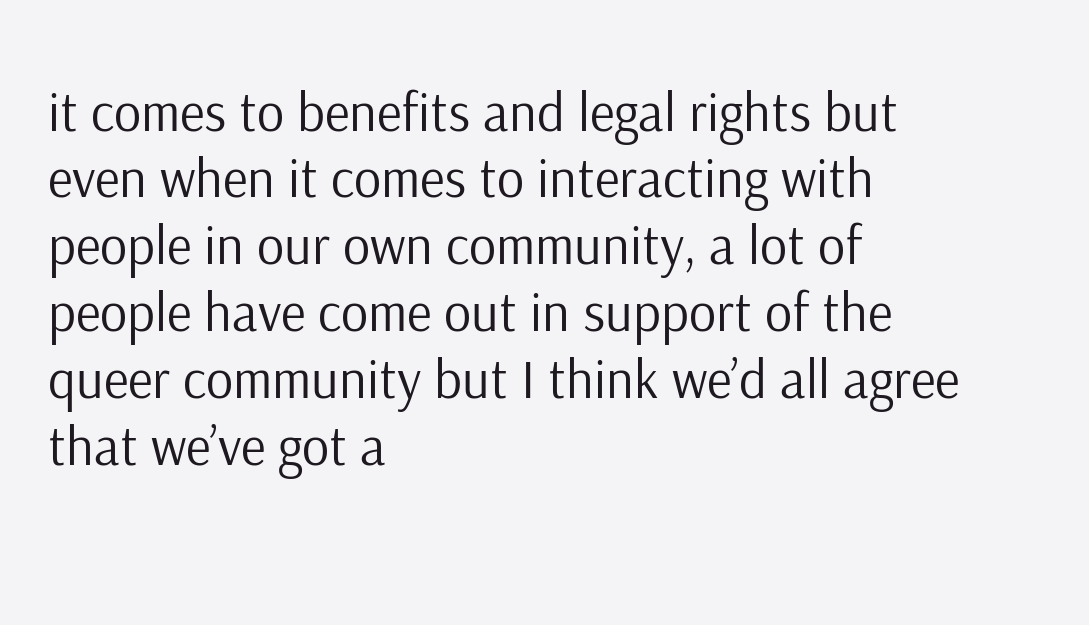it comes to benefits and legal rights but even when it comes to interacting with people in our own community, a lot of people have come out in support of the queer community but I think we’d all agree that we’ve got a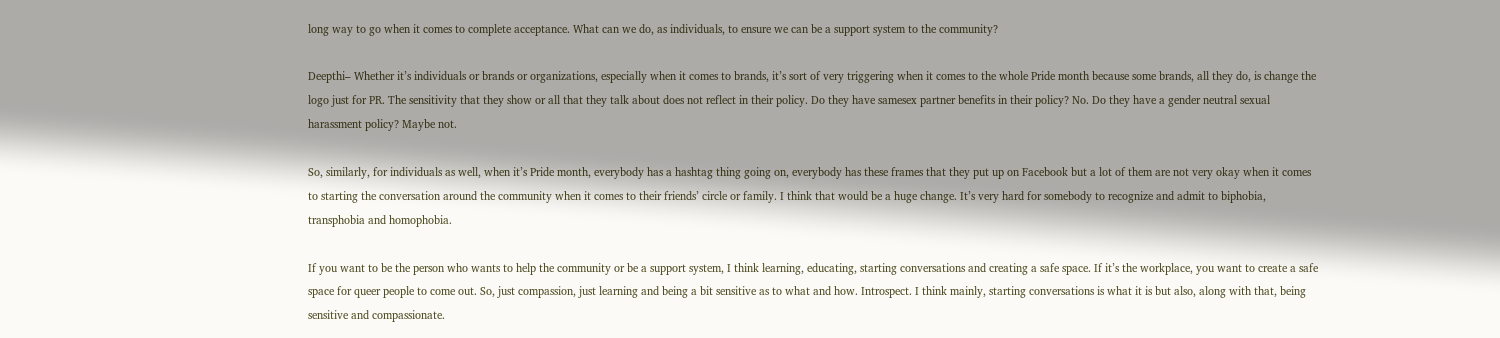long way to go when it comes to complete acceptance. What can we do, as individuals, to ensure we can be a support system to the community?

Deepthi– Whether it’s individuals or brands or organizations, especially when it comes to brands, it’s sort of very triggering when it comes to the whole Pride month because some brands, all they do, is change the logo just for PR. The sensitivity that they show or all that they talk about does not reflect in their policy. Do they have samesex partner benefits in their policy? No. Do they have a gender neutral sexual harassment policy? Maybe not.

So, similarly, for individuals as well, when it’s Pride month, everybody has a hashtag thing going on, everybody has these frames that they put up on Facebook but a lot of them are not very okay when it comes to starting the conversation around the community when it comes to their friends’ circle or family. I think that would be a huge change. It’s very hard for somebody to recognize and admit to biphobia, transphobia and homophobia.

If you want to be the person who wants to help the community or be a support system, I think learning, educating, starting conversations and creating a safe space. If it’s the workplace, you want to create a safe space for queer people to come out. So, just compassion, just learning and being a bit sensitive as to what and how. Introspect. I think mainly, starting conversations is what it is but also, along with that, being sensitive and compassionate.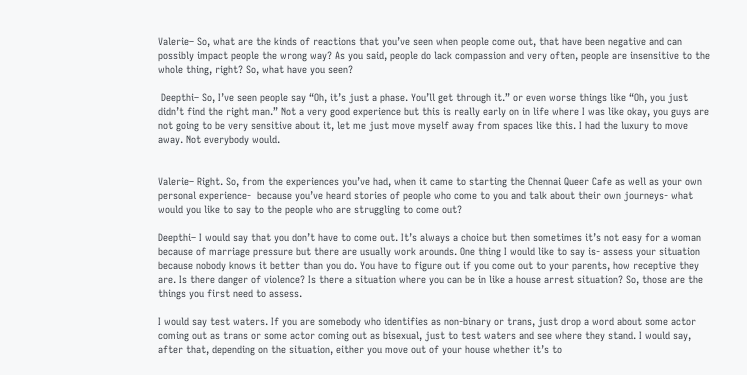Valerie– So, what are the kinds of reactions that you’ve seen when people come out, that have been negative and can possibly impact people the wrong way? As you said, people do lack compassion and very often, people are insensitive to the whole thing, right? So, what have you seen?

 Deepthi– So, I’ve seen people say “Oh, it’s just a phase. You’ll get through it.” or even worse things like “Oh, you just didn’t find the right man.” Not a very good experience but this is really early on in life where I was like okay, you guys are not going to be very sensitive about it, let me just move myself away from spaces like this. I had the luxury to move away. Not everybody would.


Valerie– Right. So, from the experiences you’ve had, when it came to starting the Chennai Queer Cafe as well as your own personal experience-  because you’ve heard stories of people who come to you and talk about their own journeys- what would you like to say to the people who are struggling to come out?

Deepthi– I would say that you don’t have to come out. It’s always a choice but then sometimes it’s not easy for a woman because of marriage pressure but there are usually work arounds. One thing I would like to say is- assess your situation because nobody knows it better than you do. You have to figure out if you come out to your parents, how receptive they are. Is there danger of violence? Is there a situation where you can be in like a house arrest situation? So, those are the things you first need to assess.

I would say test waters. If you are somebody who identifies as non-binary or trans, just drop a word about some actor coming out as trans or some actor coming out as bisexual, just to test waters and see where they stand. I would say, after that, depending on the situation, either you move out of your house whether it’s to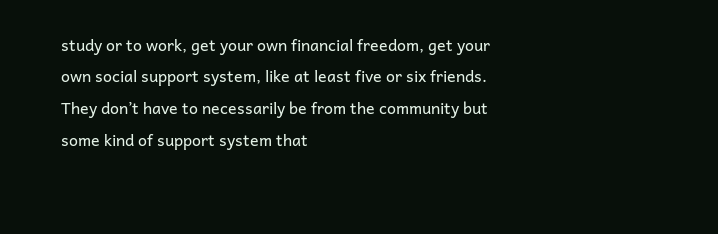study or to work, get your own financial freedom, get your own social support system, like at least five or six friends. They don’t have to necessarily be from the community but some kind of support system that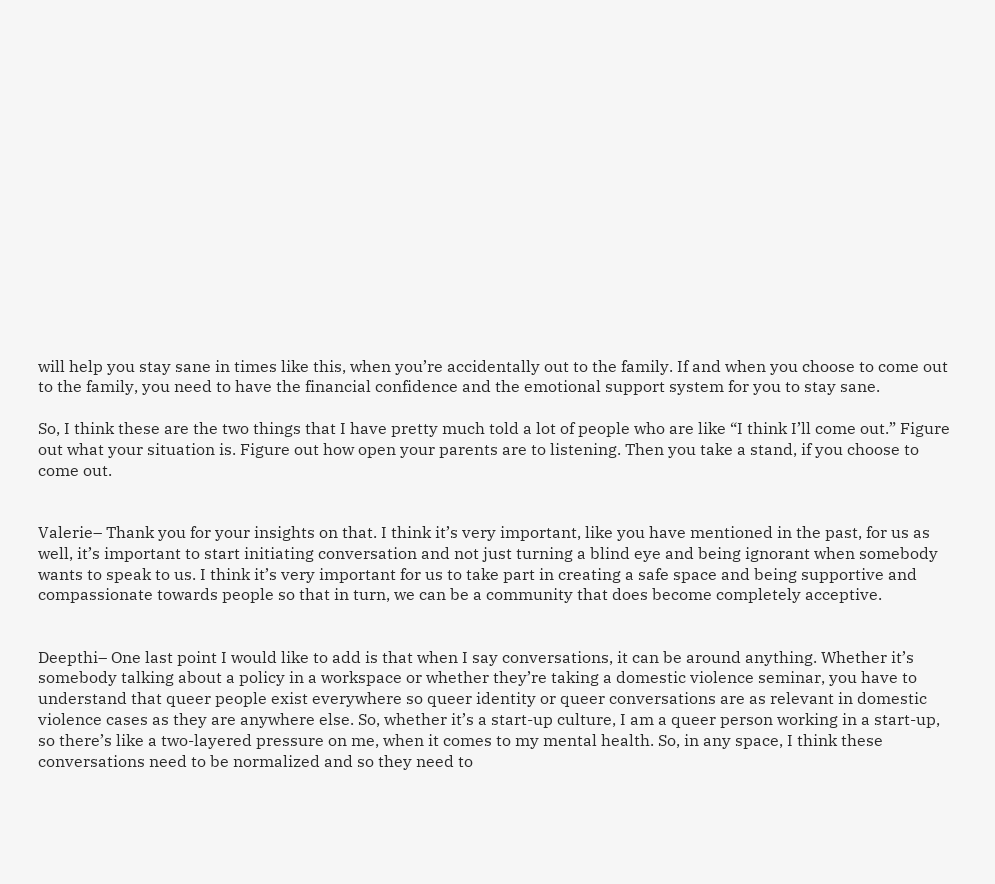will help you stay sane in times like this, when you’re accidentally out to the family. If and when you choose to come out to the family, you need to have the financial confidence and the emotional support system for you to stay sane.

So, I think these are the two things that I have pretty much told a lot of people who are like “I think I’ll come out.” Figure out what your situation is. Figure out how open your parents are to listening. Then you take a stand, if you choose to come out.


Valerie– Thank you for your insights on that. I think it’s very important, like you have mentioned in the past, for us as well, it’s important to start initiating conversation and not just turning a blind eye and being ignorant when somebody wants to speak to us. I think it’s very important for us to take part in creating a safe space and being supportive and compassionate towards people so that in turn, we can be a community that does become completely acceptive.


Deepthi– One last point I would like to add is that when I say conversations, it can be around anything. Whether it’s somebody talking about a policy in a workspace or whether they’re taking a domestic violence seminar, you have to understand that queer people exist everywhere so queer identity or queer conversations are as relevant in domestic violence cases as they are anywhere else. So, whether it’s a start-up culture, I am a queer person working in a start-up, so there’s like a two-layered pressure on me, when it comes to my mental health. So, in any space, I think these conversations need to be normalized and so they need to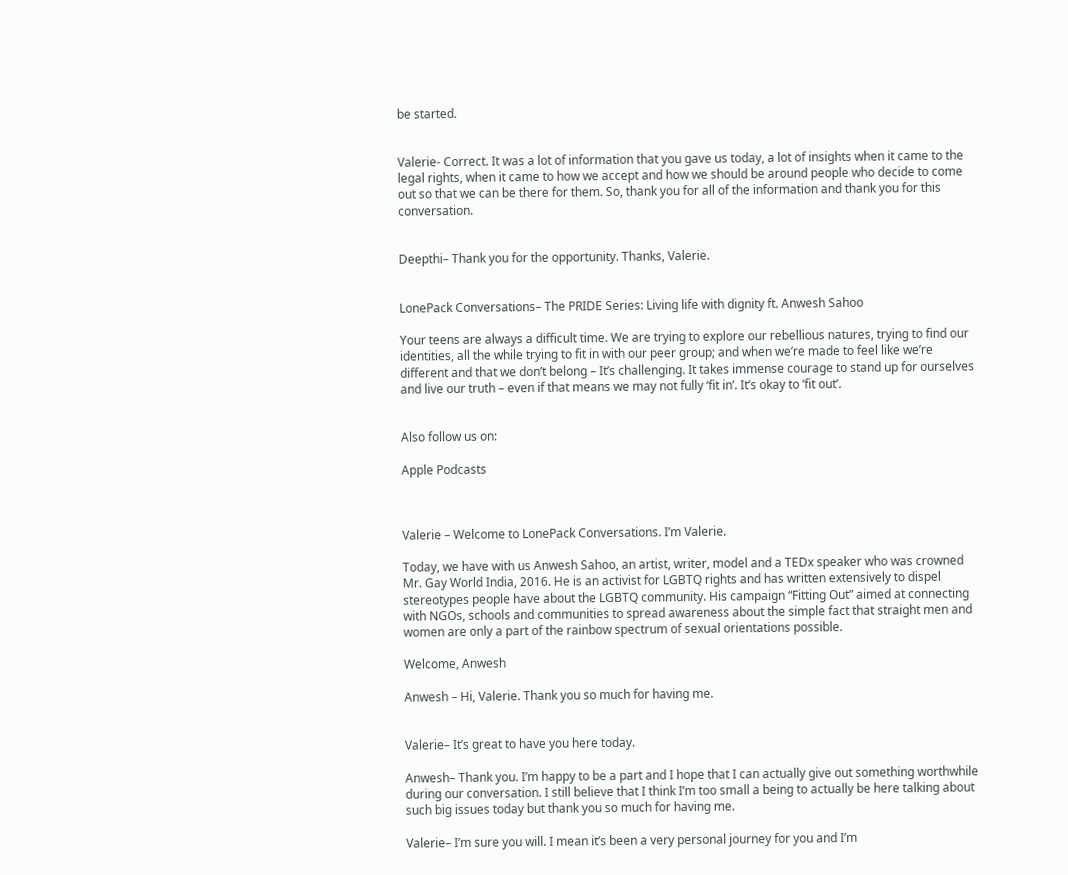be started.


Valerie- Correct. It was a lot of information that you gave us today, a lot of insights when it came to the legal rights, when it came to how we accept and how we should be around people who decide to come out so that we can be there for them. So, thank you for all of the information and thank you for this conversation.


Deepthi– Thank you for the opportunity. Thanks, Valerie.


LonePack Conversations– The PRIDE Series: Living life with dignity ft. Anwesh Sahoo

Your teens are always a difficult time. We are trying to explore our rebellious natures, trying to find our identities, all the while trying to fit in with our peer group; and when we’re made to feel like we’re different and that we don’t belong – It’s challenging. It takes immense courage to stand up for ourselves and live our truth – even if that means we may not fully ‘fit in’. It’s okay to ‘fit out’.


Also follow us on:

Apple Podcasts



Valerie – Welcome to LonePack Conversations. I’m Valerie.

Today, we have with us Anwesh Sahoo, an artist, writer, model and a TEDx speaker who was crowned Mr. Gay World India, 2016. He is an activist for LGBTQ rights and has written extensively to dispel stereotypes people have about the LGBTQ community. His campaign “Fitting Out” aimed at connecting with NGOs, schools and communities to spread awareness about the simple fact that straight men and women are only a part of the rainbow spectrum of sexual orientations possible.

Welcome, Anwesh

Anwesh – Hi, Valerie. Thank you so much for having me.


Valerie– It’s great to have you here today.

Anwesh– Thank you. I’m happy to be a part and I hope that I can actually give out something worthwhile during our conversation. I still believe that I think I’m too small a being to actually be here talking about such big issues today but thank you so much for having me.

Valerie– I’m sure you will. I mean it’s been a very personal journey for you and I’m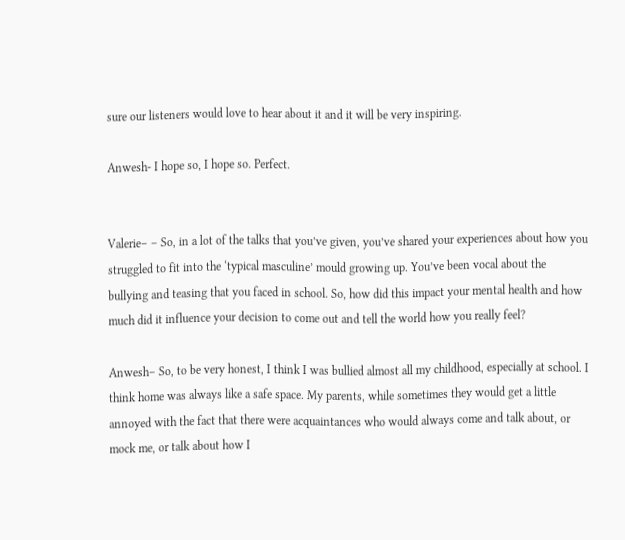sure our listeners would love to hear about it and it will be very inspiring.

Anwesh- I hope so, I hope so. Perfect.


Valerie– – So, in a lot of the talks that you’ve given, you’ve shared your experiences about how you struggled to fit into the ‘typical masculine’ mould growing up. You’ve been vocal about the bullying and teasing that you faced in school. So, how did this impact your mental health and how much did it influence your decision to come out and tell the world how you really feel?

Anwesh– So, to be very honest, I think I was bullied almost all my childhood, especially at school. I think home was always like a safe space. My parents, while sometimes they would get a little annoyed with the fact that there were acquaintances who would always come and talk about, or mock me, or talk about how I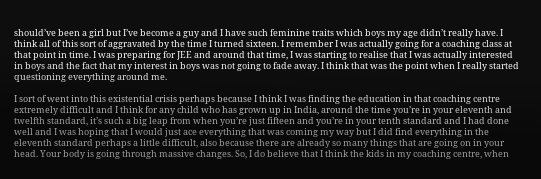should’ve been a girl but I’ve become a guy and I have such feminine traits which boys my age didn’t really have. I think all of this sort of aggravated by the time I turned sixteen. I remember I was actually going for a coaching class at that point in time. I was preparing for JEE and around that time, I was starting to realise that I was actually interested in boys and the fact that my interest in boys was not going to fade away. I think that was the point when I really started questioning everything around me.

I sort of went into this existential crisis perhaps because I think I was finding the education in that coaching centre extremely difficult and I think for any child who has grown up in India, around the time you’re in your eleventh and twelfth standard, it’s such a big leap from when you’re just fifteen and you’re in your tenth standard and I had done well and I was hoping that I would just ace everything that was coming my way but I did find everything in the eleventh standard perhaps a little difficult, also because there are already so many things that are going on in your head. Your body is going through massive changes. So, I do believe that I think the kids in my coaching centre, when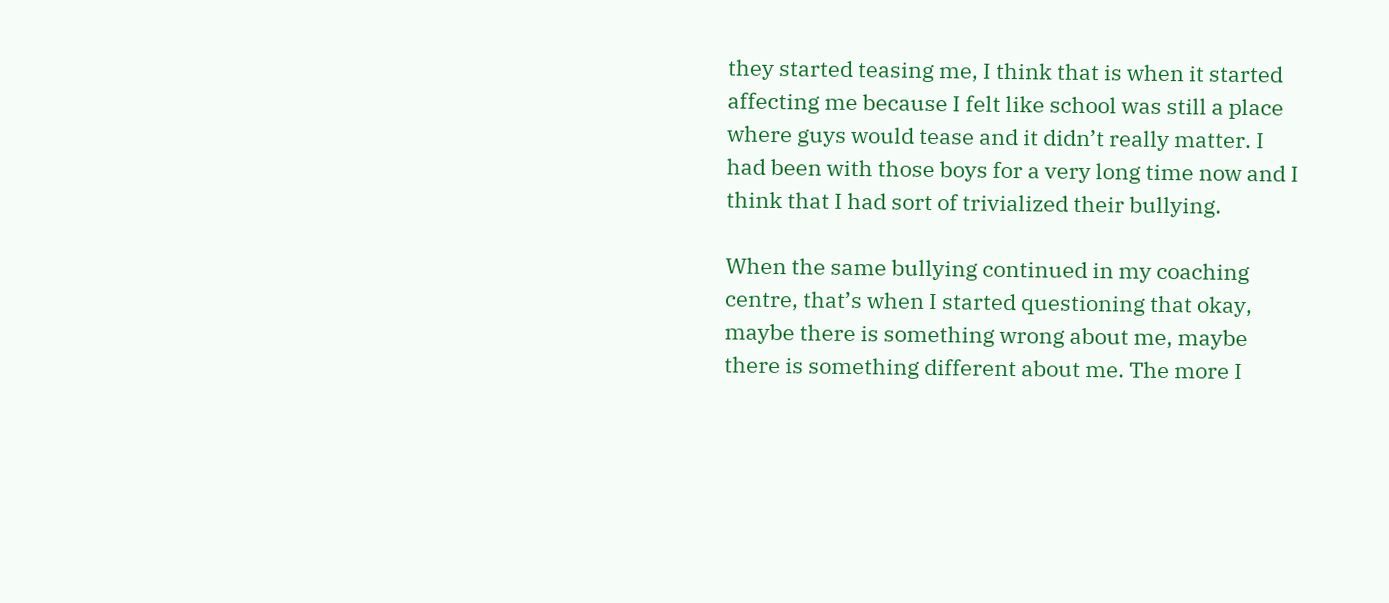they started teasing me, I think that is when it started affecting me because I felt like school was still a place where guys would tease and it didn’t really matter. I had been with those boys for a very long time now and I think that I had sort of trivialized their bullying.

When the same bullying continued in my coaching centre, that’s when I started questioning that okay, maybe there is something wrong about me, maybe there is something different about me. The more I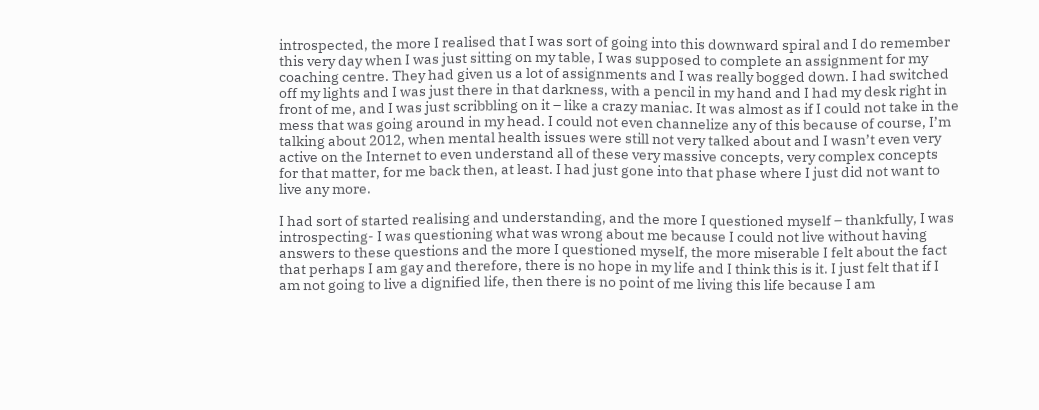introspected, the more I realised that I was sort of going into this downward spiral and I do remember this very day when I was just sitting on my table, I was supposed to complete an assignment for my coaching centre. They had given us a lot of assignments and I was really bogged down. I had switched off my lights and I was just there in that darkness, with a pencil in my hand and I had my desk right in front of me, and I was just scribbling on it – like a crazy maniac. It was almost as if I could not take in the mess that was going around in my head. I could not even channelize any of this because of course, I’m talking about 2012, when mental health issues were still not very talked about and I wasn’t even very active on the Internet to even understand all of these very massive concepts, very complex concepts for that matter, for me back then, at least. I had just gone into that phase where I just did not want to live any more.

I had sort of started realising and understanding, and the more I questioned myself – thankfully, I was introspecting- I was questioning what was wrong about me because I could not live without having answers to these questions and the more I questioned myself, the more miserable I felt about the fact that perhaps I am gay and therefore, there is no hope in my life and I think this is it. I just felt that if I am not going to live a dignified life, then there is no point of me living this life because I am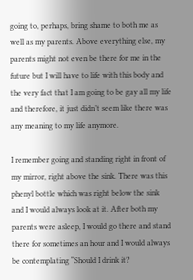going to, perhaps, bring shame to both me as well as my parents. Above everything else, my parents might not even be there for me in the future but I will have to life with this body and the very fact that I am going to be gay all my life and therefore, it just didn’t seem like there was any meaning to my life anymore.

I remember going and standing right in front of my mirror, right above the sink. There was this phenyl bottle which was right below the sink and I would always look at it. After both my parents were asleep, I would go there and stand there for sometimes an hour and I would always be contemplating “Should I drink it?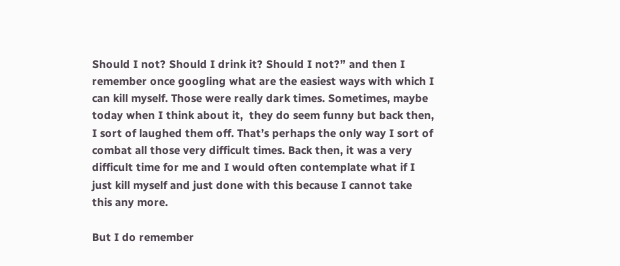Should I not? Should I drink it? Should I not?” and then I remember once googling what are the easiest ways with which I can kill myself. Those were really dark times. Sometimes, maybe today when I think about it,  they do seem funny but back then, I sort of laughed them off. That’s perhaps the only way I sort of combat all those very difficult times. Back then, it was a very difficult time for me and I would often contemplate what if I just kill myself and just done with this because I cannot take this any more.

But I do remember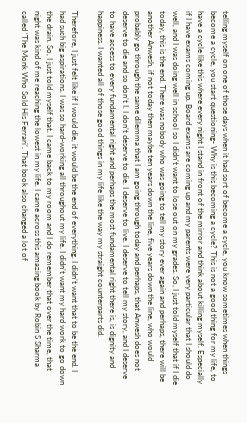telling myself on one of those days when it had sort of become a cycle, you know sometimes when things become a cycle, you start questioning- Why is this becoming a cycle? This is not a good thing for my life, to have a cycle like this where every night I stand in front of the mirror and think about killing myself. Especially if I have exams coming up. Board exams are coming up and my parents were very particular that I should do well, and I was doing well in school so I didn’t want to lose out on my grades. So, I just told myself that if I die today, this is the end. There was nobody who was going to tell my story ever again and perhaps, there will be another Anwesh, if not today then maybe ten years down the line, five years down the line, who would probably go through the same dilemma that I am going through today and perhaps, that Anwesh does not deserve to die and so don’t I. I don’t deserve to die. I deserve to live. I deserve to tell my story, and I deserve to have access to every fundamental right and perhaps the most fundamental right there is, is dignity and happiness. I wanted all of those good things in my life like the way my straight counterparts did.

Therefore, I just felt like if I would die, it would be the end of everything. I didn’t want that to be the end. I had such big aspirations. I was so hard-working all throughout my life. I didn’t want my hard work to go down the drain. So, I just told myself that. I came back to my room and I do remember that over the time, that night was kind of me reaching the lowest in my life. I came across this amazing book by Robin S Sharma called ‘The Monk Who Sold His Ferrari’. That book also changed a lot of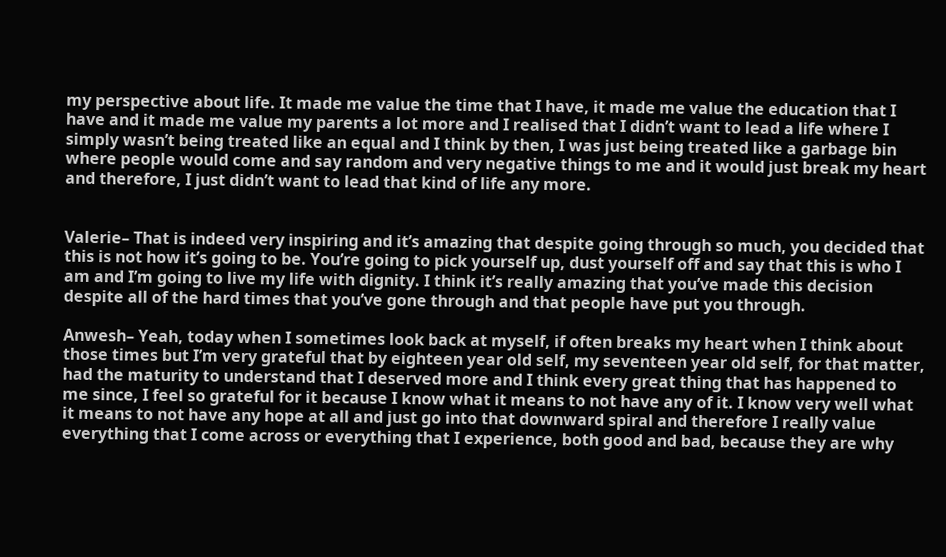my perspective about life. It made me value the time that I have, it made me value the education that I have and it made me value my parents a lot more and I realised that I didn’t want to lead a life where I simply wasn’t being treated like an equal and I think by then, I was just being treated like a garbage bin where people would come and say random and very negative things to me and it would just break my heart and therefore, I just didn’t want to lead that kind of life any more.


Valerie– That is indeed very inspiring and it’s amazing that despite going through so much, you decided that this is not how it’s going to be. You’re going to pick yourself up, dust yourself off and say that this is who I am and I’m going to live my life with dignity. I think it’s really amazing that you’ve made this decision despite all of the hard times that you’ve gone through and that people have put you through.

Anwesh– Yeah, today when I sometimes look back at myself, if often breaks my heart when I think about those times but I’m very grateful that by eighteen year old self, my seventeen year old self, for that matter, had the maturity to understand that I deserved more and I think every great thing that has happened to me since, I feel so grateful for it because I know what it means to not have any of it. I know very well what it means to not have any hope at all and just go into that downward spiral and therefore I really value everything that I come across or everything that I experience, both good and bad, because they are why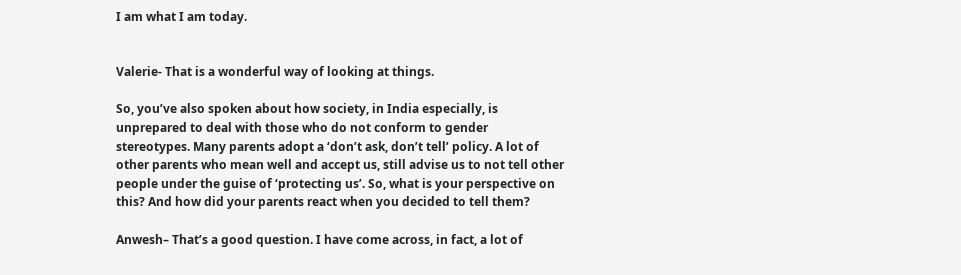I am what I am today.


Valerie- That is a wonderful way of looking at things.

So, you’ve also spoken about how society, in India especially, is unprepared to deal with those who do not conform to gender stereotypes. Many parents adopt a ‘don’t ask, don’t tell’ policy. A lot of other parents who mean well and accept us, still advise us to not tell other people under the guise of ‘protecting us’. So, what is your perspective on this? And how did your parents react when you decided to tell them?

Anwesh– That’s a good question. I have come across, in fact, a lot of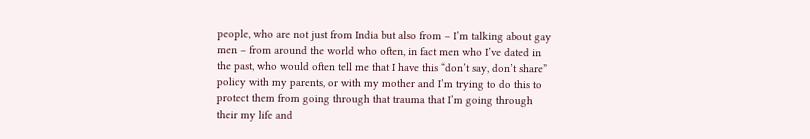people, who are not just from India but also from – I’m talking about gay men – from around the world who often, in fact men who I’ve dated in the past, who would often tell me that I have this “don’t say, don’t share” policy with my parents, or with my mother and I’m trying to do this to protect them from going through that trauma that I’m going through their my life and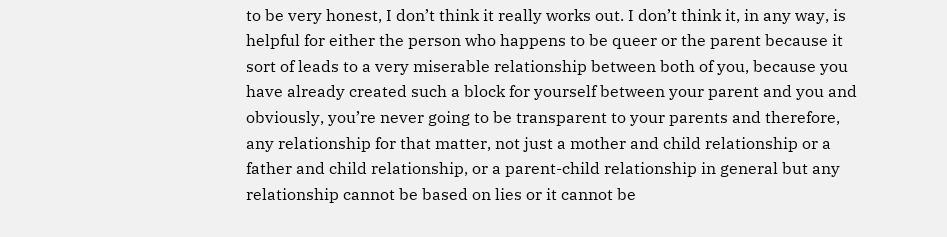to be very honest, I don’t think it really works out. I don’t think it, in any way, is helpful for either the person who happens to be queer or the parent because it sort of leads to a very miserable relationship between both of you, because you have already created such a block for yourself between your parent and you and obviously, you’re never going to be transparent to your parents and therefore, any relationship for that matter, not just a mother and child relationship or a father and child relationship, or a parent-child relationship in general but any relationship cannot be based on lies or it cannot be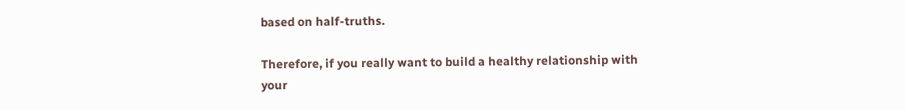based on half-truths.

Therefore, if you really want to build a healthy relationship with your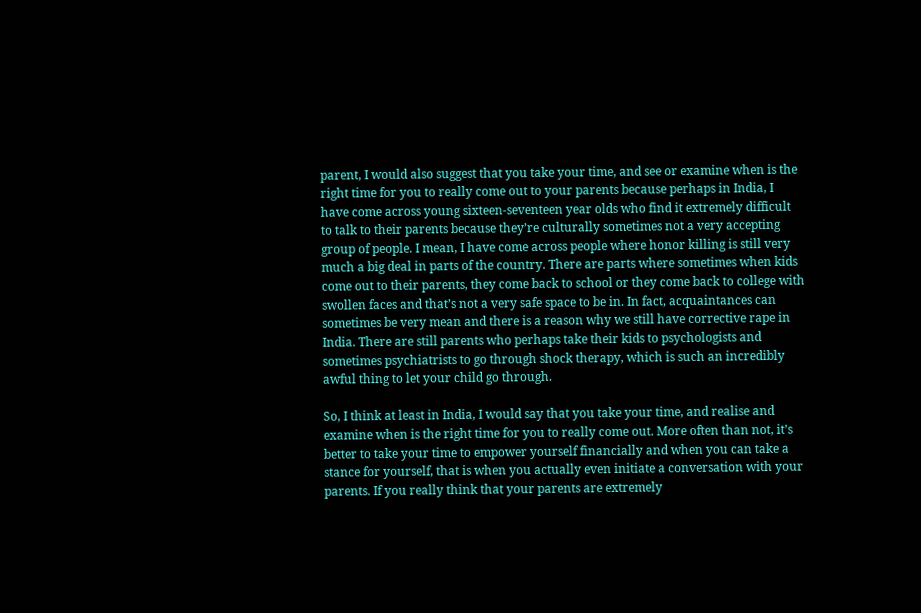parent, I would also suggest that you take your time, and see or examine when is the right time for you to really come out to your parents because perhaps in India, I have come across young sixteen-seventeen year olds who find it extremely difficult to talk to their parents because they’re culturally sometimes not a very accepting group of people. I mean, I have come across people where honor killing is still very much a big deal in parts of the country. There are parts where sometimes when kids come out to their parents, they come back to school or they come back to college with swollen faces and that’s not a very safe space to be in. In fact, acquaintances can sometimes be very mean and there is a reason why we still have corrective rape in India. There are still parents who perhaps take their kids to psychologists and sometimes psychiatrists to go through shock therapy, which is such an incredibly awful thing to let your child go through.

So, I think at least in India, I would say that you take your time, and realise and examine when is the right time for you to really come out. More often than not, it’s better to take your time to empower yourself financially and when you can take a stance for yourself, that is when you actually even initiate a conversation with your parents. If you really think that your parents are extremely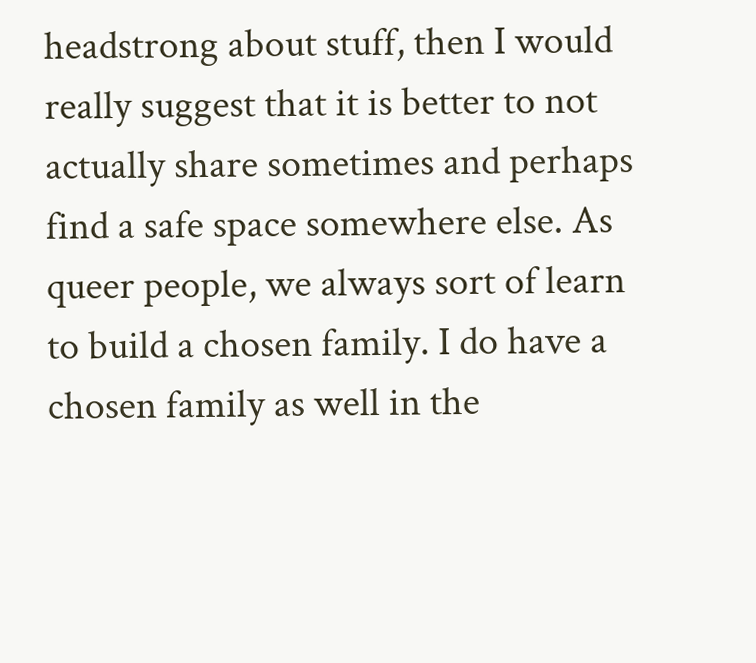headstrong about stuff, then I would really suggest that it is better to not actually share sometimes and perhaps find a safe space somewhere else. As queer people, we always sort of learn to build a chosen family. I do have a chosen family as well in the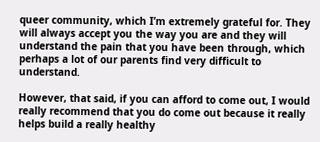queer community, which I’m extremely grateful for. They will always accept you the way you are and they will understand the pain that you have been through, which perhaps a lot of our parents find very difficult to understand.

However, that said, if you can afford to come out, I would really recommend that you do come out because it really helps build a really healthy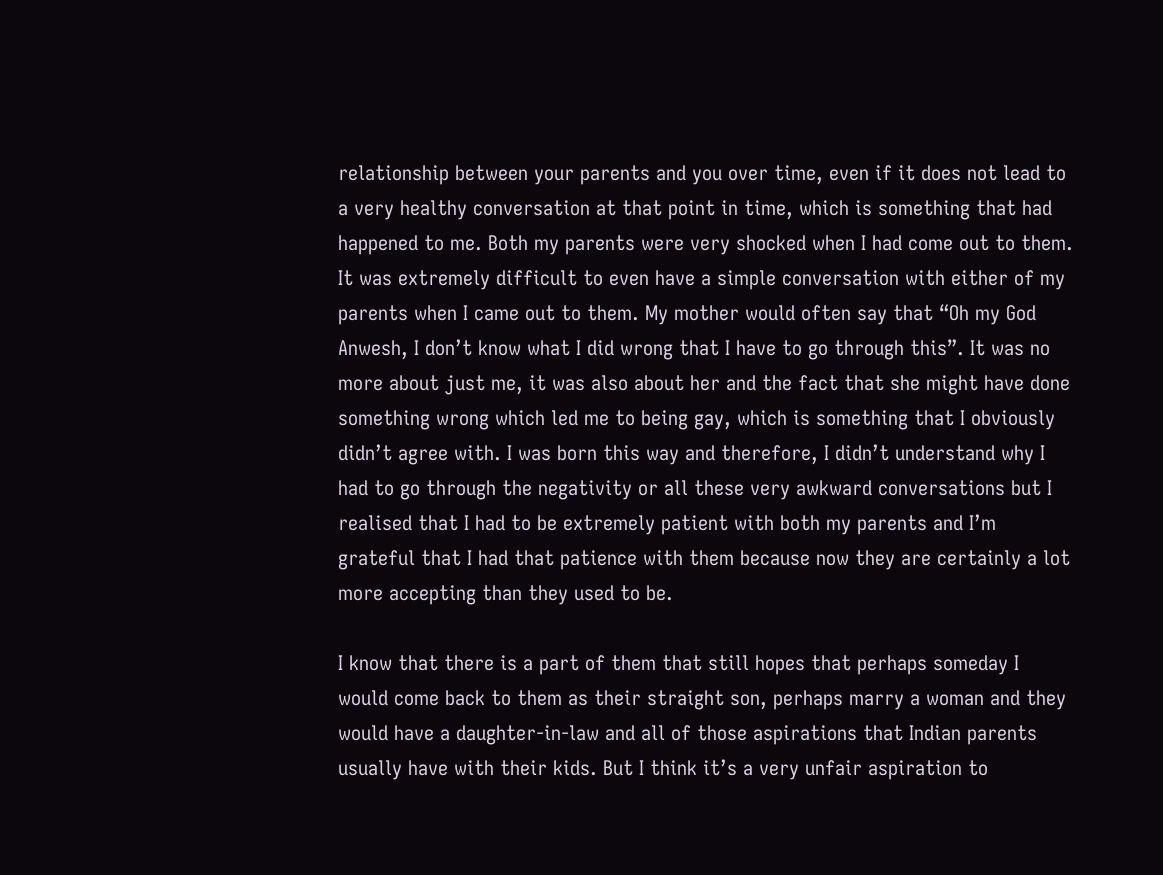relationship between your parents and you over time, even if it does not lead to a very healthy conversation at that point in time, which is something that had happened to me. Both my parents were very shocked when I had come out to them. It was extremely difficult to even have a simple conversation with either of my parents when I came out to them. My mother would often say that “Oh my God Anwesh, I don’t know what I did wrong that I have to go through this”. It was no more about just me, it was also about her and the fact that she might have done something wrong which led me to being gay, which is something that I obviously didn’t agree with. I was born this way and therefore, I didn’t understand why I had to go through the negativity or all these very awkward conversations but I realised that I had to be extremely patient with both my parents and I’m grateful that I had that patience with them because now they are certainly a lot more accepting than they used to be.

I know that there is a part of them that still hopes that perhaps someday I would come back to them as their straight son, perhaps marry a woman and they would have a daughter-in-law and all of those aspirations that Indian parents usually have with their kids. But I think it’s a very unfair aspiration to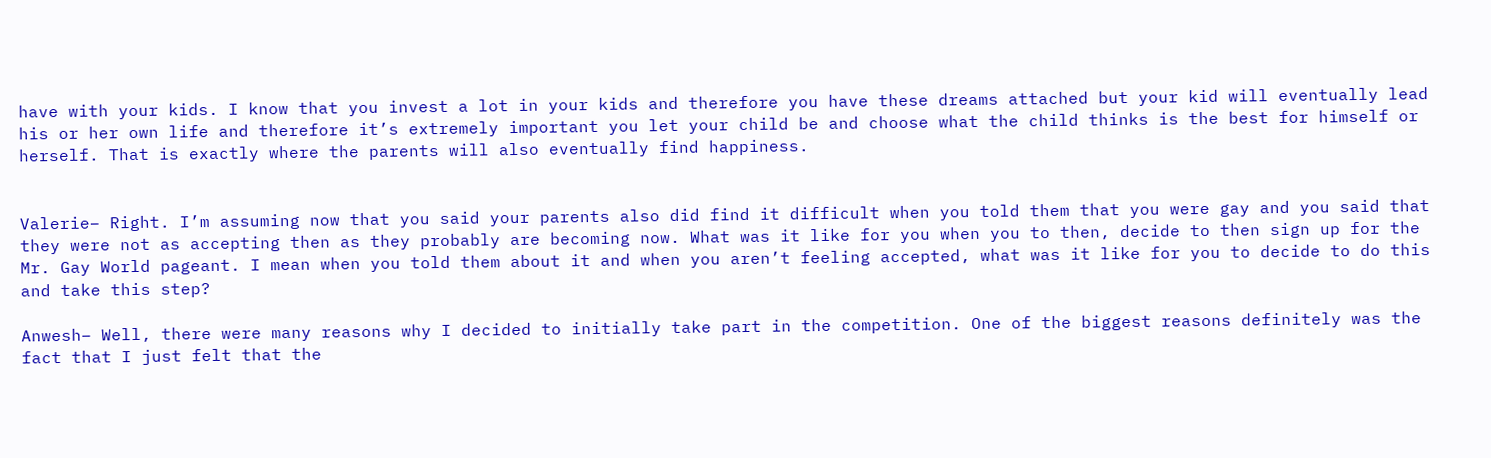have with your kids. I know that you invest a lot in your kids and therefore you have these dreams attached but your kid will eventually lead his or her own life and therefore it’s extremely important you let your child be and choose what the child thinks is the best for himself or herself. That is exactly where the parents will also eventually find happiness.


Valerie– Right. I’m assuming now that you said your parents also did find it difficult when you told them that you were gay and you said that they were not as accepting then as they probably are becoming now. What was it like for you when you to then, decide to then sign up for the Mr. Gay World pageant. I mean when you told them about it and when you aren’t feeling accepted, what was it like for you to decide to do this and take this step?

Anwesh– Well, there were many reasons why I decided to initially take part in the competition. One of the biggest reasons definitely was the fact that I just felt that the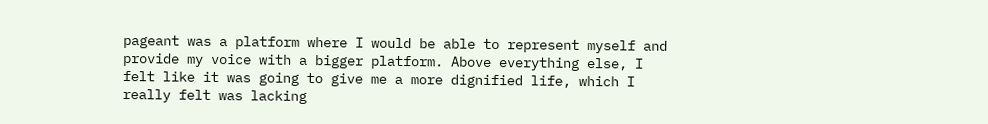pageant was a platform where I would be able to represent myself and provide my voice with a bigger platform. Above everything else, I felt like it was going to give me a more dignified life, which I really felt was lacking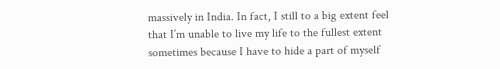massively in India. In fact, I still to a big extent feel that I’m unable to live my life to the fullest extent sometimes because I have to hide a part of myself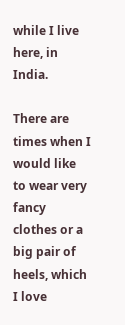while I live here, in India.

There are times when I would like to wear very fancy clothes or a big pair of heels, which I love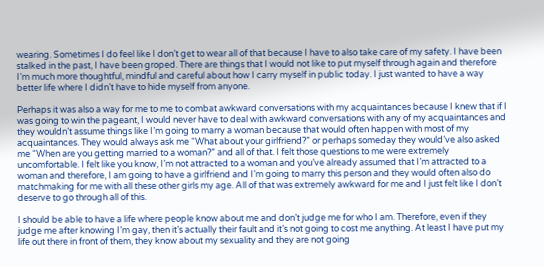wearing. Sometimes I do feel like I don’t get to wear all of that because I have to also take care of my safety. I have been stalked in the past, I have been groped. There are things that I would not like to put myself through again and therefore I’m much more thoughtful, mindful and careful about how I carry myself in public today. I just wanted to have a way better life where I didn’t have to hide myself from anyone.

Perhaps it was also a way for me to me to combat awkward conversations with my acquaintances because I knew that if I was going to win the pageant, I would never have to deal with awkward conversations with any of my acquaintances and they wouldn’t assume things like I’m going to marry a woman because that would often happen with most of my acquaintances. They would always ask me “What about your girlfriend?” or perhaps someday they would’ve also asked me “When are you getting married to a woman?” and all of that. I felt those questions to me were extremely uncomfortable. I felt like you know, I’m not attracted to a woman and you’ve already assumed that I’m attracted to a woman and therefore, I am going to have a girlfriend and I’m going to marry this person and they would often also do matchmaking for me with all these other girls my age. All of that was extremely awkward for me and I just felt like I don’t deserve to go through all of this.

I should be able to have a life where people know about me and don’t judge me for who I am. Therefore, even if they judge me after knowing I’m gay, then it’s actually their fault and it’s not going to cost me anything. At least I have put my life out there in front of them, they know about my sexuality and they are not going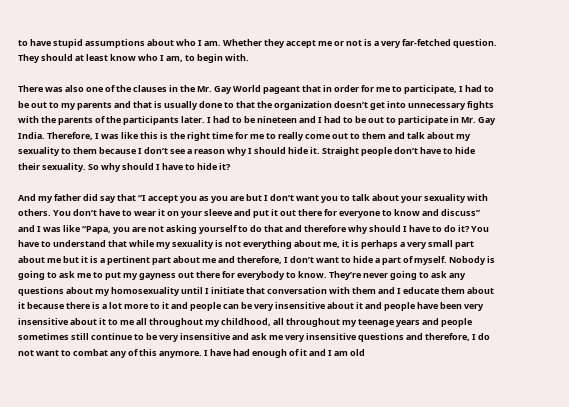to have stupid assumptions about who I am. Whether they accept me or not is a very far-fetched question. They should at least know who I am, to begin with.

There was also one of the clauses in the Mr. Gay World pageant that in order for me to participate, I had to be out to my parents and that is usually done to that the organization doesn’t get into unnecessary fights with the parents of the participants later. I had to be nineteen and I had to be out to participate in Mr. Gay India. Therefore, I was like this is the right time for me to really come out to them and talk about my sexuality to them because I don’t see a reason why I should hide it. Straight people don’t have to hide their sexuality. So why should I have to hide it?

And my father did say that “I accept you as you are but I don’t want you to talk about your sexuality with others. You don’t have to wear it on your sleeve and put it out there for everyone to know and discuss” and I was like “Papa, you are not asking yourself to do that and therefore why should I have to do it? You have to understand that while my sexuality is not everything about me, it is perhaps a very small part about me but it is a pertinent part about me and therefore, I don’t want to hide a part of myself. Nobody is going to ask me to put my gayness out there for everybody to know. They’re never going to ask any questions about my homosexuality until I initiate that conversation with them and I educate them about it because there is a lot more to it and people can be very insensitive about it and people have been very insensitive about it to me all throughout my childhood, all throughout my teenage years and people sometimes still continue to be very insensitive and ask me very insensitive questions and therefore, I do not want to combat any of this anymore. I have had enough of it and I am old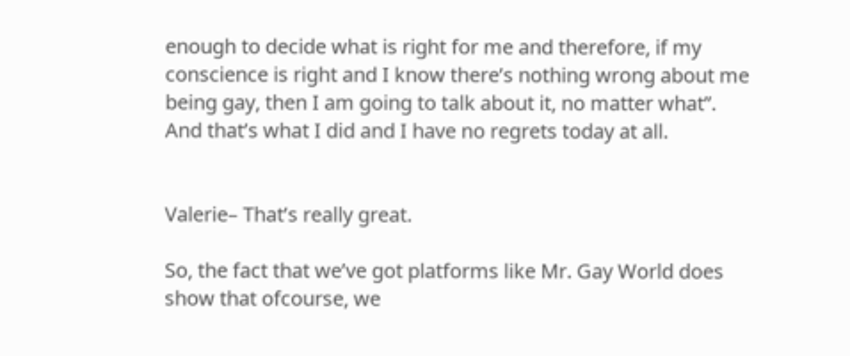enough to decide what is right for me and therefore, if my conscience is right and I know there’s nothing wrong about me being gay, then I am going to talk about it, no matter what”. And that’s what I did and I have no regrets today at all.


Valerie– That’s really great.

So, the fact that we’ve got platforms like Mr. Gay World does show that ofcourse, we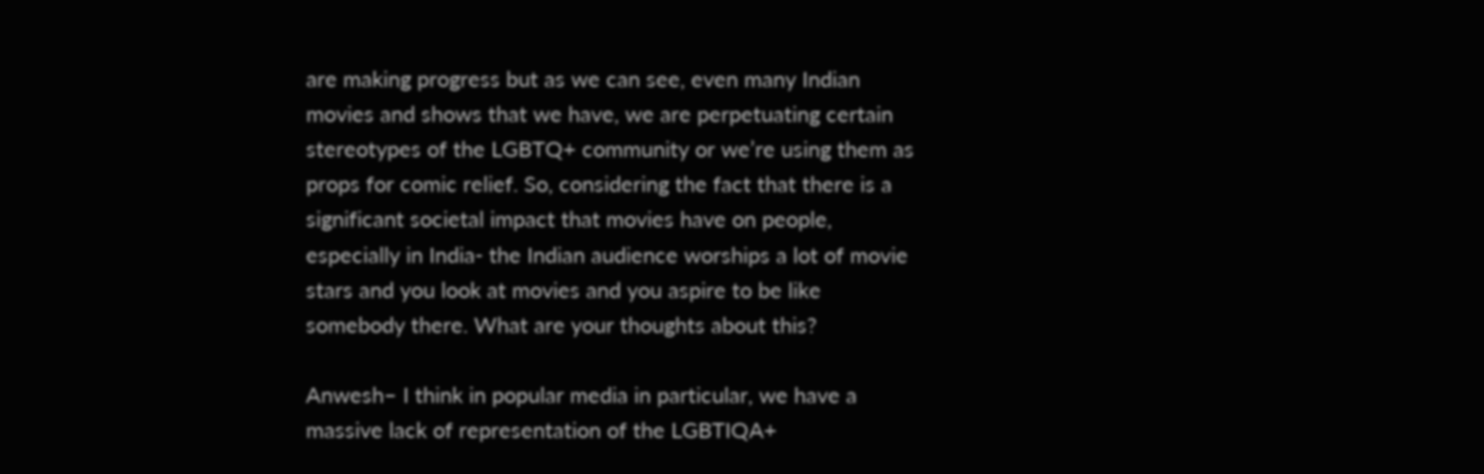are making progress but as we can see, even many Indian movies and shows that we have, we are perpetuating certain stereotypes of the LGBTQ+ community or we’re using them as props for comic relief. So, considering the fact that there is a significant societal impact that movies have on people, especially in India- the Indian audience worships a lot of movie stars and you look at movies and you aspire to be like somebody there. What are your thoughts about this?

Anwesh– I think in popular media in particular, we have a massive lack of representation of the LGBTIQA+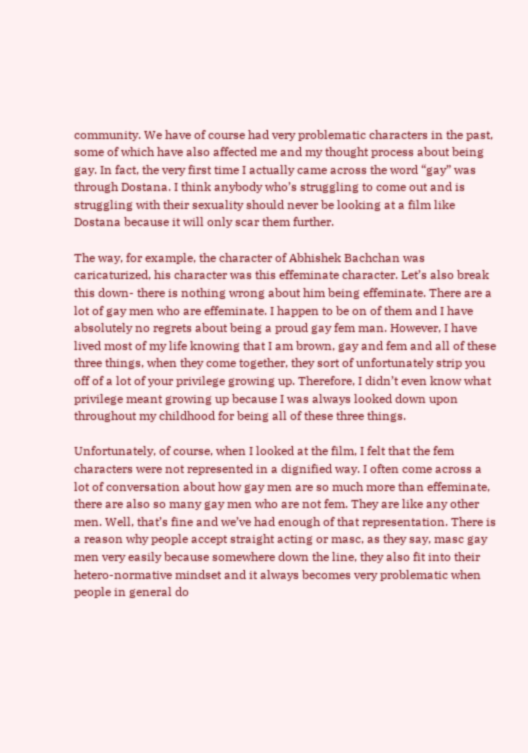community. We have of course had very problematic characters in the past, some of which have also affected me and my thought process about being gay. In fact, the very first time I actually came across the word “gay” was through Dostana. I think anybody who’s struggling to come out and is struggling with their sexuality should never be looking at a film like Dostana because it will only scar them further.

The way, for example, the character of Abhishek Bachchan was caricaturized, his character was this effeminate character. Let’s also break this down- there is nothing wrong about him being effeminate. There are a lot of gay men who are effeminate. I happen to be on of them and I have absolutely no regrets about being a proud gay fem man. However, I have lived most of my life knowing that I am brown, gay and fem and all of these three things, when they come together, they sort of unfortunately strip you off of a lot of your privilege growing up. Therefore, I didn’t even know what privilege meant growing up because I was always looked down upon throughout my childhood for being all of these three things.

Unfortunately, of course, when I looked at the film, I felt that the fem characters were not represented in a dignified way. I often come across a lot of conversation about how gay men are so much more than effeminate, there are also so many gay men who are not fem. They are like any other men. Well, that’s fine and we’ve had enough of that representation. There is a reason why people accept straight acting or masc, as they say, masc gay men very easily because somewhere down the line, they also fit into their hetero-normative mindset and it always becomes very problematic when people in general do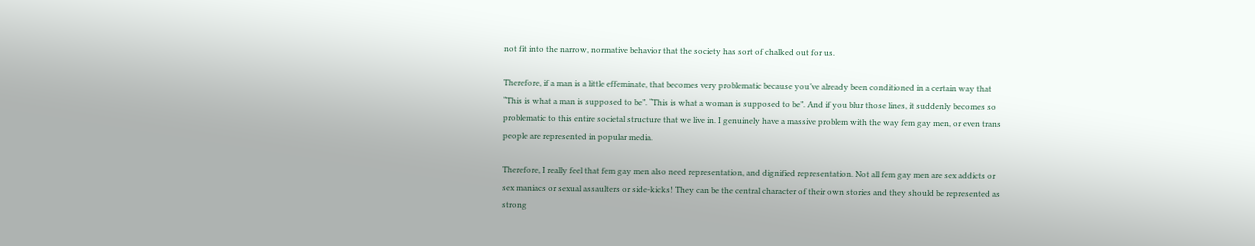not fit into the narrow, normative behavior that the society has sort of chalked out for us.

Therefore, if a man is a little effeminate, that becomes very problematic because you’ve already been conditioned in a certain way that “This is what a man is supposed to be”. “This is what a woman is supposed to be”. And if you blur those lines, it suddenly becomes so problematic to this entire societal structure that we live in. I genuinely have a massive problem with the way fem gay men, or even trans people are represented in popular media.

Therefore, I really feel that fem gay men also need representation, and dignified representation. Not all fem gay men are sex addicts or sex maniacs or sexual assaulters or side-kicks! They can be the central character of their own stories and they should be represented as strong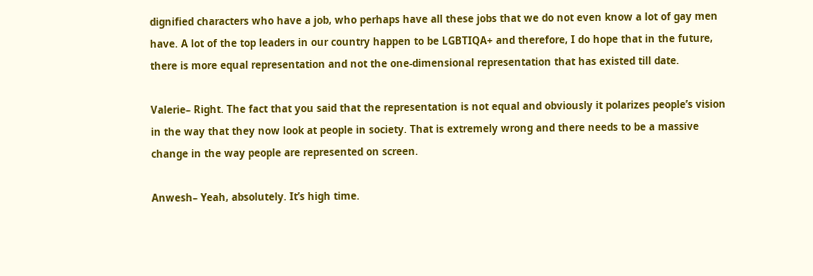dignified characters who have a job, who perhaps have all these jobs that we do not even know a lot of gay men have. A lot of the top leaders in our country happen to be LGBTIQA+ and therefore, I do hope that in the future, there is more equal representation and not the one-dimensional representation that has existed till date.

Valerie– Right. The fact that you said that the representation is not equal and obviously it polarizes people’s vision in the way that they now look at people in society. That is extremely wrong and there needs to be a massive change in the way people are represented on screen.

Anwesh– Yeah, absolutely. It’s high time.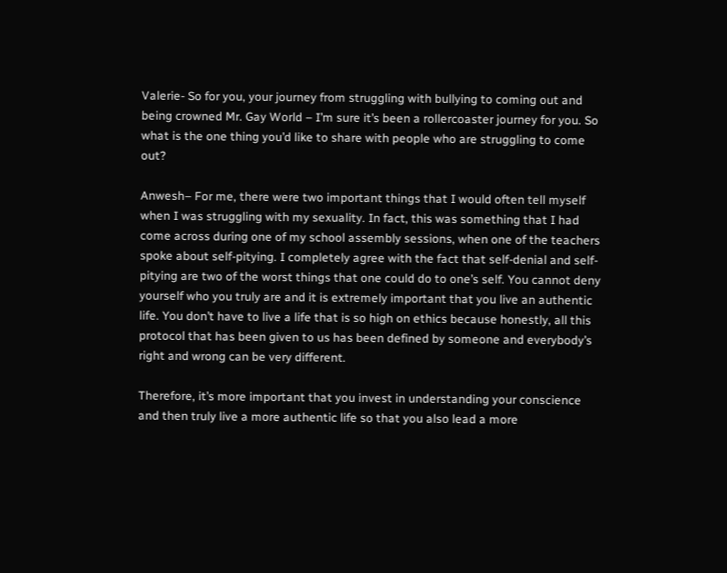Valerie- So for you, your journey from struggling with bullying to coming out and being crowned Mr. Gay World – I’m sure it’s been a rollercoaster journey for you. So what is the one thing you’d like to share with people who are struggling to come out?

Anwesh– For me, there were two important things that I would often tell myself when I was struggling with my sexuality. In fact, this was something that I had come across during one of my school assembly sessions, when one of the teachers spoke about self-pitying. I completely agree with the fact that self-denial and self-pitying are two of the worst things that one could do to one’s self. You cannot deny yourself who you truly are and it is extremely important that you live an authentic life. You don’t have to live a life that is so high on ethics because honestly, all this protocol that has been given to us has been defined by someone and everybody’s right and wrong can be very different.

Therefore, it’s more important that you invest in understanding your conscience and then truly live a more authentic life so that you also lead a more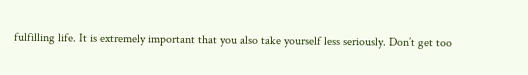fulfilling life. It is extremely important that you also take yourself less seriously. Don’t get too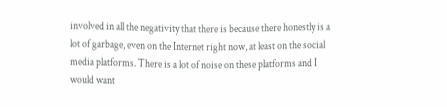involved in all the negativity that there is because there honestly is a lot of garbage, even on the Internet right now, at least on the social media platforms. There is a lot of noise on these platforms and I would want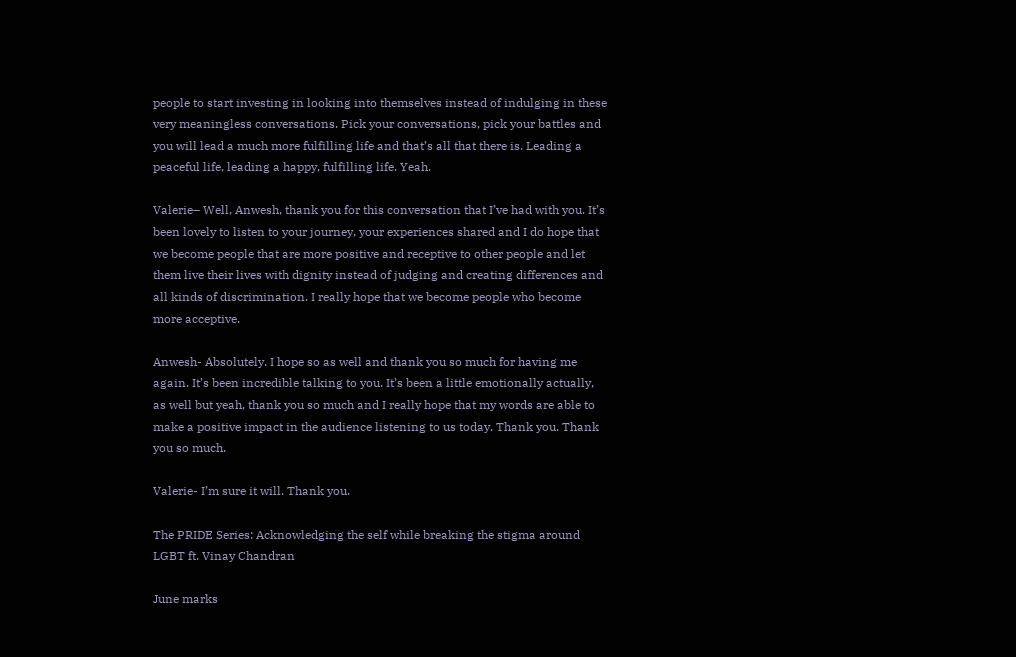people to start investing in looking into themselves instead of indulging in these very meaningless conversations. Pick your conversations, pick your battles and you will lead a much more fulfilling life and that’s all that there is. Leading a peaceful life, leading a happy, fulfilling life. Yeah.

Valerie– Well, Anwesh, thank you for this conversation that I’ve had with you. It’s been lovely to listen to your journey, your experiences shared and I do hope that we become people that are more positive and receptive to other people and let them live their lives with dignity instead of judging and creating differences and all kinds of discrimination. I really hope that we become people who become more acceptive.

Anwesh- Absolutely. I hope so as well and thank you so much for having me again. It’s been incredible talking to you. It’s been a little emotionally actually, as well but yeah, thank you so much and I really hope that my words are able to make a positive impact in the audience listening to us today. Thank you. Thank you so much.

Valerie- I’m sure it will. Thank you.

The PRIDE Series: Acknowledging the self while breaking the stigma around LGBT ft. Vinay Chandran

June marks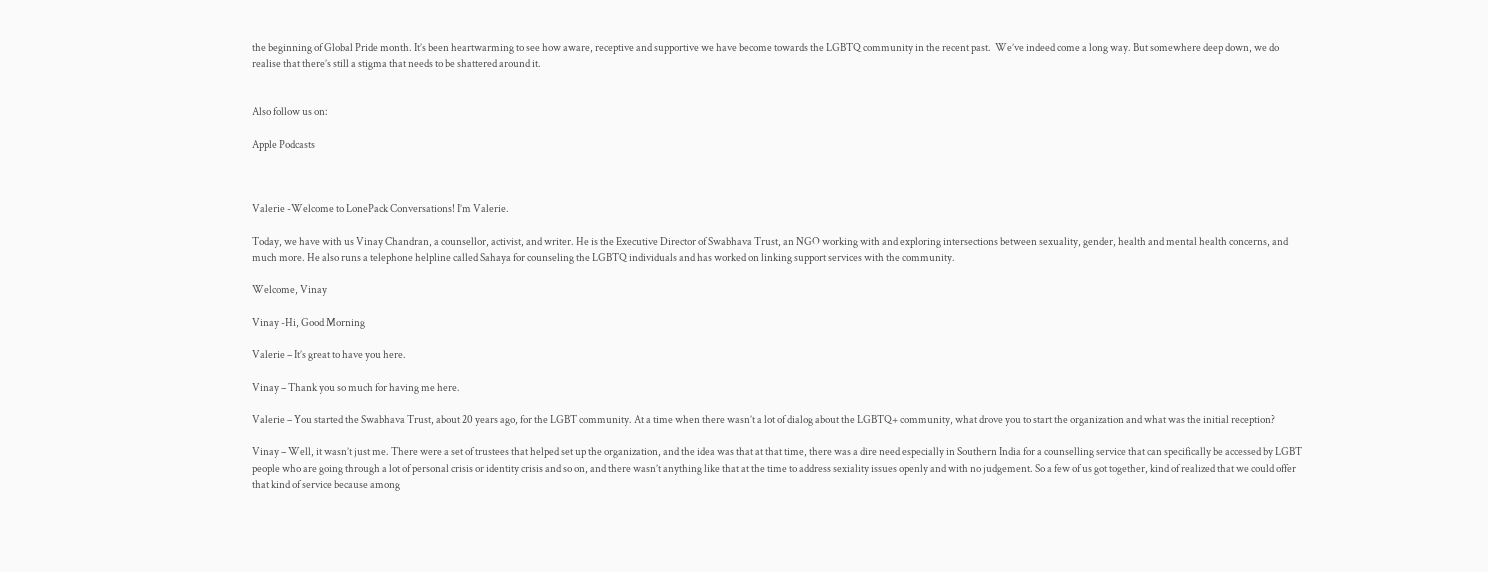the beginning of Global Pride month. It’s been heartwarming to see how aware, receptive and supportive we have become towards the LGBTQ community in the recent past.  We’ve indeed come a long way. But somewhere deep down, we do realise that there’s still a stigma that needs to be shattered around it.


Also follow us on:

Apple Podcasts



Valerie -Welcome to LonePack Conversations! I’m Valerie.

Today, we have with us Vinay Chandran, a counsellor, activist, and writer. He is the Executive Director of Swabhava Trust, an NGO working with and exploring intersections between sexuality, gender, health and mental health concerns, and much more. He also runs a telephone helpline called Sahaya for counseling the LGBTQ individuals and has worked on linking support services with the community.

Welcome, Vinay

Vinay -Hi, Good Morning

Valerie – It’s great to have you here.

Vinay – Thank you so much for having me here.

Valerie – You started the Swabhava Trust, about 20 years ago, for the LGBT community. At a time when there wasn’t a lot of dialog about the LGBTQ+ community, what drove you to start the organization and what was the initial reception?

Vinay – Well, it wasn’t just me. There were a set of trustees that helped set up the organization, and the idea was that at that time, there was a dire need especially in Southern India for a counselling service that can specifically be accessed by LGBT people who are going through a lot of personal crisis or identity crisis and so on, and there wasn’t anything like that at the time to address sexiality issues openly and with no judgement. So a few of us got together, kind of realized that we could offer that kind of service because among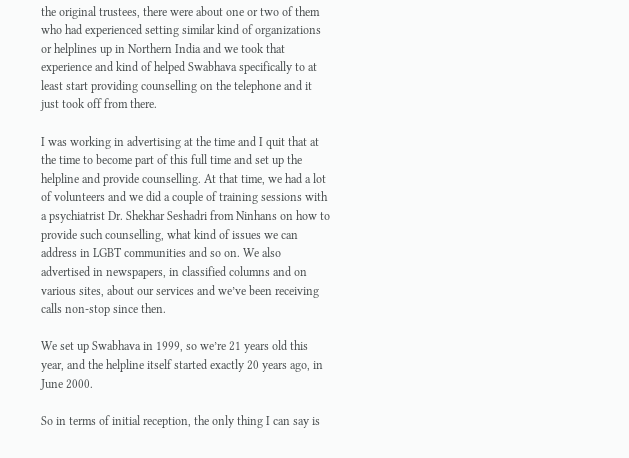the original trustees, there were about one or two of them who had experienced setting similar kind of organizations or helplines up in Northern India and we took that experience and kind of helped Swabhava specifically to at least start providing counselling on the telephone and it just took off from there.

I was working in advertising at the time and I quit that at the time to become part of this full time and set up the helpline and provide counselling. At that time, we had a lot of volunteers and we did a couple of training sessions with a psychiatrist Dr. Shekhar Seshadri from Ninhans on how to provide such counselling, what kind of issues we can address in LGBT communities and so on. We also advertised in newspapers, in classified columns and on various sites, about our services and we’ve been receiving calls non-stop since then.

We set up Swabhava in 1999, so we’re 21 years old this year, and the helpline itself started exactly 20 years ago, in June 2000.

So in terms of initial reception, the only thing I can say is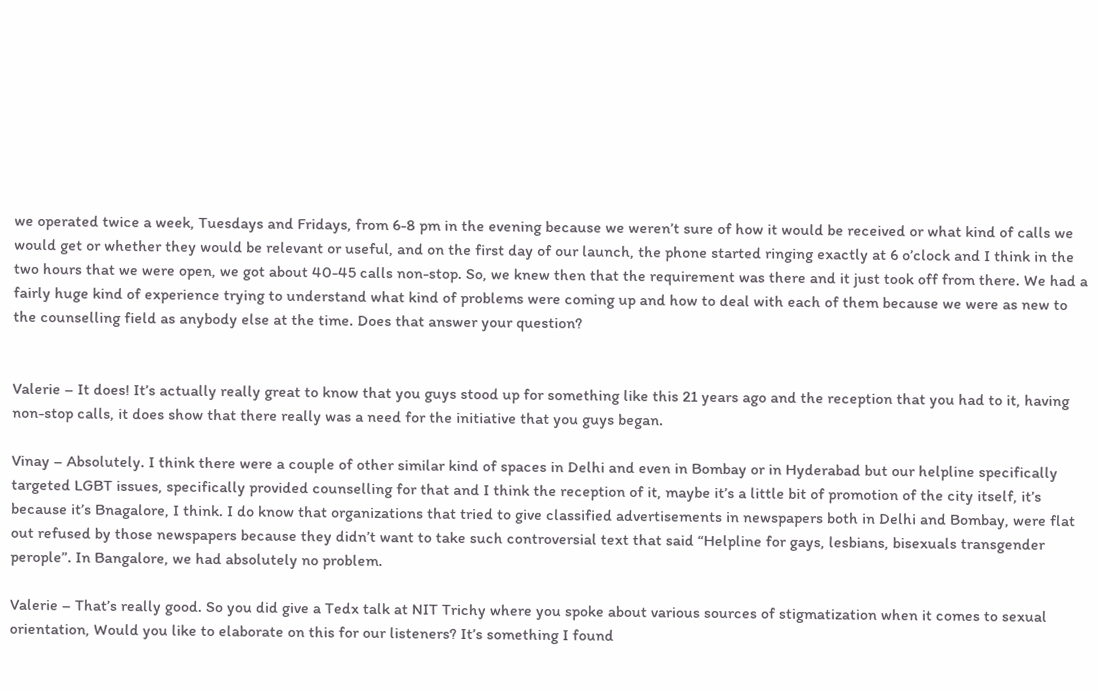we operated twice a week, Tuesdays and Fridays, from 6-8 pm in the evening because we weren’t sure of how it would be received or what kind of calls we would get or whether they would be relevant or useful, and on the first day of our launch, the phone started ringing exactly at 6 o’clock and I think in the two hours that we were open, we got about 40-45 calls non-stop. So, we knew then that the requirement was there and it just took off from there. We had a fairly huge kind of experience trying to understand what kind of problems were coming up and how to deal with each of them because we were as new to the counselling field as anybody else at the time. Does that answer your question?


Valerie – It does! It’s actually really great to know that you guys stood up for something like this 21 years ago and the reception that you had to it, having non-stop calls, it does show that there really was a need for the initiative that you guys began.

Vinay – Absolutely. I think there were a couple of other similar kind of spaces in Delhi and even in Bombay or in Hyderabad but our helpline specifically targeted LGBT issues, specifically provided counselling for that and I think the reception of it, maybe it’s a little bit of promotion of the city itself, it’s because it’s Bnagalore, I think. I do know that organizations that tried to give classified advertisements in newspapers both in Delhi and Bombay, were flat out refused by those newspapers because they didn’t want to take such controversial text that said “Helpline for gays, lesbians, bisexuals transgender perople”. In Bangalore, we had absolutely no problem.

Valerie – That’s really good. So you did give a Tedx talk at NIT Trichy where you spoke about various sources of stigmatization when it comes to sexual orientation, Would you like to elaborate on this for our listeners? It’s something I found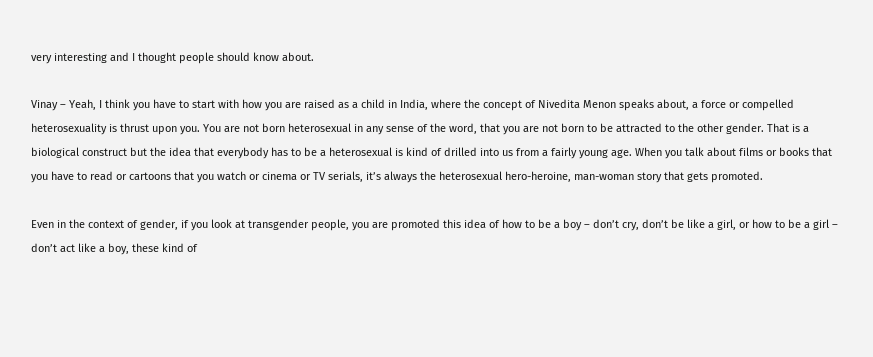very interesting and I thought people should know about.

Vinay – Yeah, I think you have to start with how you are raised as a child in India, where the concept of Nivedita Menon speaks about, a force or compelled heterosexuality is thrust upon you. You are not born heterosexual in any sense of the word, that you are not born to be attracted to the other gender. That is a biological construct but the idea that everybody has to be a heterosexual is kind of drilled into us from a fairly young age. When you talk about films or books that you have to read or cartoons that you watch or cinema or TV serials, it’s always the heterosexual hero-heroine, man-woman story that gets promoted.

Even in the context of gender, if you look at transgender people, you are promoted this idea of how to be a boy – don’t cry, don’t be like a girl, or how to be a girl – don’t act like a boy, these kind of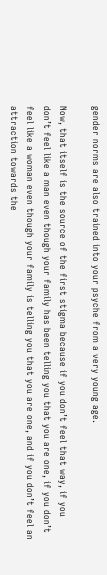gender norms are also trained into your psyche from a very young age.

Now, that itself is the source of the first stigma because if you don’t feel that way, if you don’t feel like a man even though your family has been telling you that you are one, if you don’t feel like a woman even though your family is telling you that you are one, and if you don’t feel an attraction towards the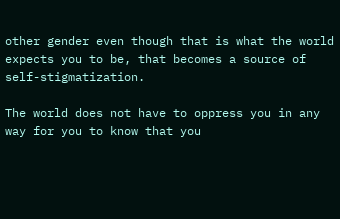other gender even though that is what the world expects you to be, that becomes a source of self-stigmatization.

The world does not have to oppress you in any way for you to know that you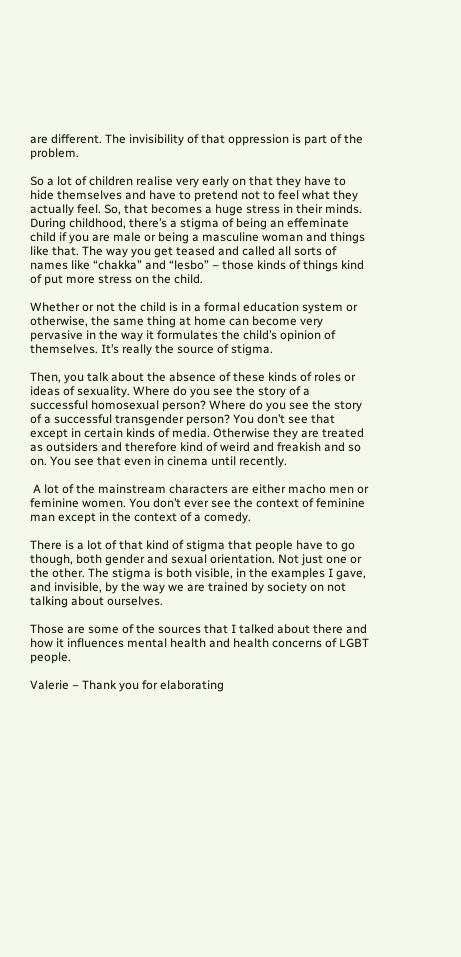are different. The invisibility of that oppression is part of the problem.

So a lot of children realise very early on that they have to hide themselves and have to pretend not to feel what they actually feel. So, that becomes a huge stress in their minds. During childhood, there’s a stigma of being an effeminate child if you are male or being a masculine woman and things like that. The way you get teased and called all sorts of names like “chakka” and “lesbo” – those kinds of things kind of put more stress on the child.

Whether or not the child is in a formal education system or otherwise, the same thing at home can become very pervasive in the way it formulates the child’s opinion of themselves. It’s really the source of stigma.

Then, you talk about the absence of these kinds of roles or ideas of sexuality. Where do you see the story of a successful homosexual person? Where do you see the story of a successful transgender person? You don’t see that except in certain kinds of media. Otherwise they are treated as outsiders and therefore kind of weird and freakish and so on. You see that even in cinema until recently.

 A lot of the mainstream characters are either macho men or feminine women. You don’t ever see the context of feminine man except in the context of a comedy.

There is a lot of that kind of stigma that people have to go though, both gender and sexual orientation. Not just one or the other. The stigma is both visible, in the examples I gave, and invisible, by the way we are trained by society on not talking about ourselves.

Those are some of the sources that I talked about there and how it influences mental health and health concerns of LGBT people.

Valerie – Thank you for elaborating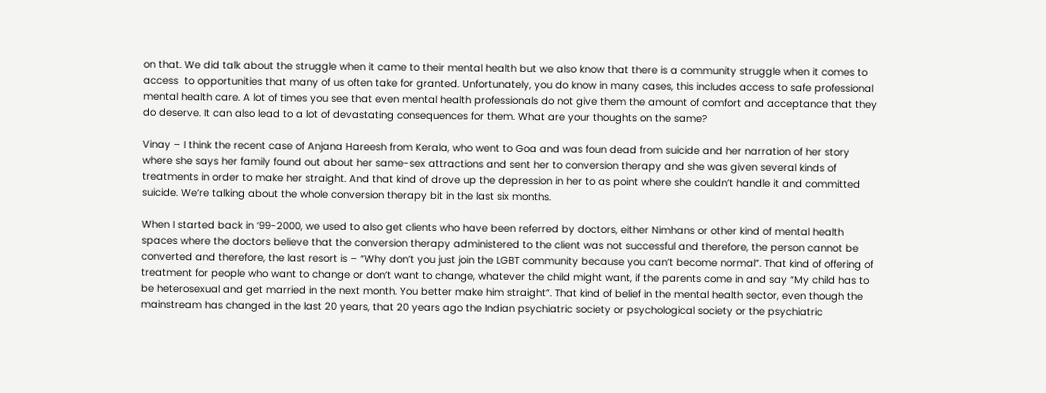on that. We did talk about the struggle when it came to their mental health but we also know that there is a community struggle when it comes to access  to opportunities that many of us often take for granted. Unfortunately, you do know in many cases, this includes access to safe professional mental health care. A lot of times you see that even mental health professionals do not give them the amount of comfort and acceptance that they do deserve. It can also lead to a lot of devastating consequences for them. What are your thoughts on the same?

Vinay – I think the recent case of Anjana Hareesh from Kerala, who went to Goa and was foun dead from suicide and her narration of her story where she says her family found out about her same-sex attractions and sent her to conversion therapy and she was given several kinds of treatments in order to make her straight. And that kind of drove up the depression in her to as point where she couldn’t handle it and committed suicide. We’re talking about the whole conversion therapy bit in the last six months.

When I started back in ‘99-2000, we used to also get clients who have been referred by doctors, either Nimhans or other kind of mental health spaces where the doctors believe that the conversion therapy administered to the client was not successful and therefore, the person cannot be converted and therefore, the last resort is – “Why don’t you just join the LGBT community because you can’t become normal”. That kind of offering of treatment for people who want to change or don’t want to change, whatever the child might want, if the parents come in and say “My child has to be heterosexual and get married in the next month. You better make him straight”. That kind of belief in the mental health sector, even though the mainstream has changed in the last 20 years, that 20 years ago the Indian psychiatric society or psychological society or the psychiatric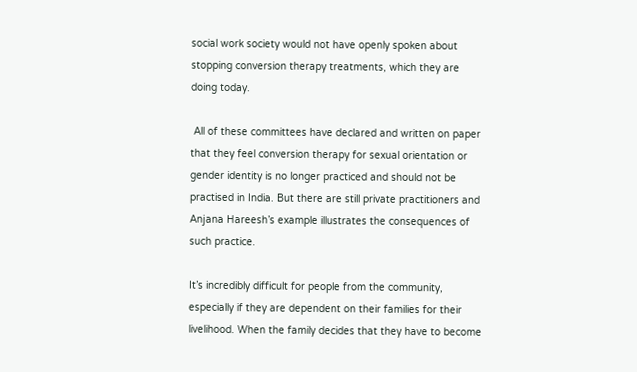social work society would not have openly spoken about stopping conversion therapy treatments, which they are doing today.

 All of these committees have declared and written on paper that they feel conversion therapy for sexual orientation or gender identity is no longer practiced and should not be practised in India. But there are still private practitioners and Anjana Hareesh’s example illustrates the consequences of such practice.

It’s incredibly difficult for people from the community, especially if they are dependent on their families for their livelihood. When the family decides that they have to become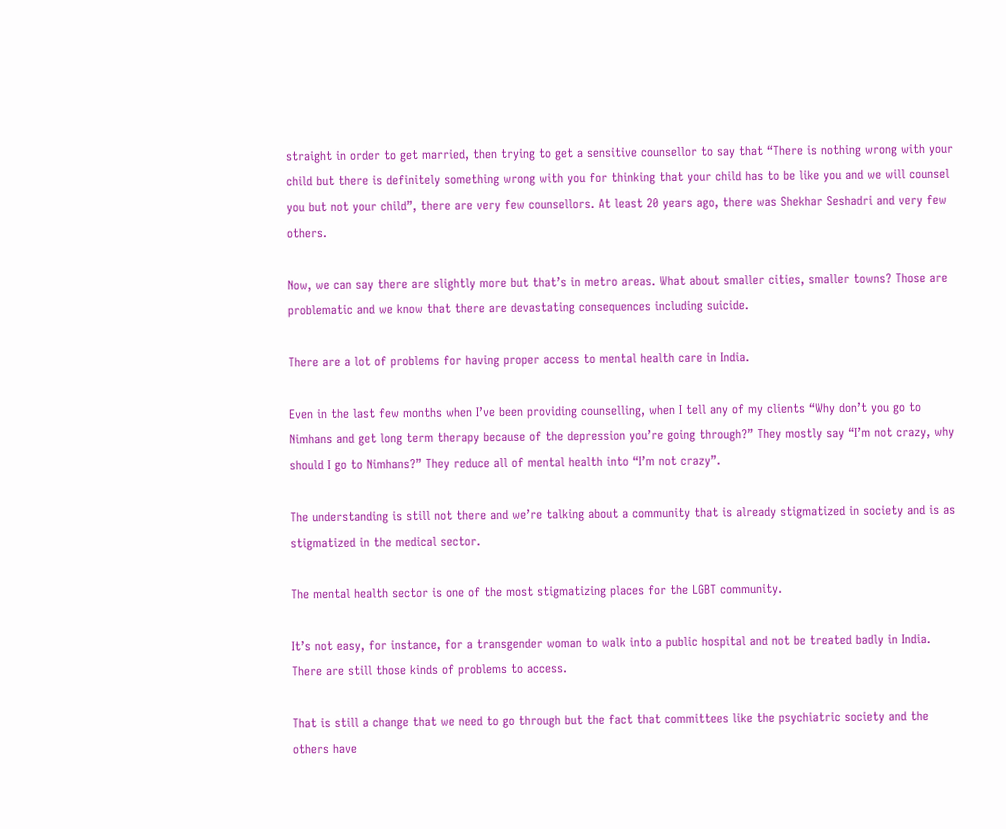straight in order to get married, then trying to get a sensitive counsellor to say that “There is nothing wrong with your child but there is definitely something wrong with you for thinking that your child has to be like you and we will counsel you but not your child”, there are very few counsellors. At least 20 years ago, there was Shekhar Seshadri and very few others.

Now, we can say there are slightly more but that’s in metro areas. What about smaller cities, smaller towns? Those are problematic and we know that there are devastating consequences including suicide.

There are a lot of problems for having proper access to mental health care in India.

Even in the last few months when I’ve been providing counselling, when I tell any of my clients “Why don’t you go to Nimhans and get long term therapy because of the depression you’re going through?” They mostly say “I’m not crazy, why should I go to Nimhans?” They reduce all of mental health into “I’m not crazy”.

The understanding is still not there and we’re talking about a community that is already stigmatized in society and is as stigmatized in the medical sector.

The mental health sector is one of the most stigmatizing places for the LGBT community.

It’s not easy, for instance, for a transgender woman to walk into a public hospital and not be treated badly in India. There are still those kinds of problems to access.

That is still a change that we need to go through but the fact that committees like the psychiatric society and the others have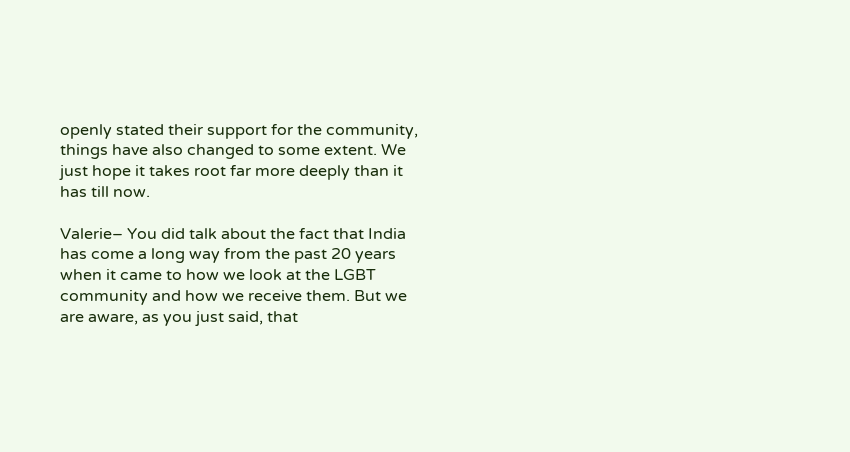openly stated their support for the community, things have also changed to some extent. We just hope it takes root far more deeply than it has till now.

Valerie– You did talk about the fact that India has come a long way from the past 20 years when it came to how we look at the LGBT community and how we receive them. But we are aware, as you just said, that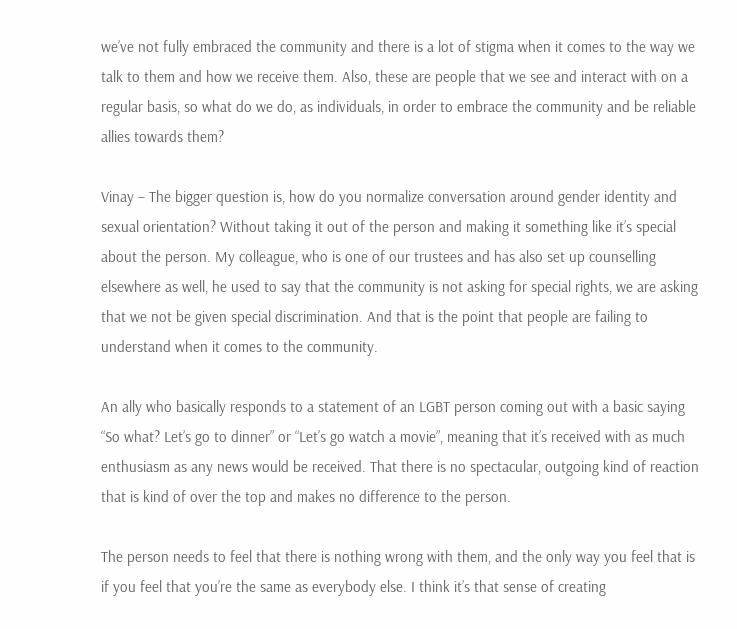we’ve not fully embraced the community and there is a lot of stigma when it comes to the way we talk to them and how we receive them. Also, these are people that we see and interact with on a regular basis, so what do we do, as individuals, in order to embrace the community and be reliable allies towards them?

Vinay – The bigger question is, how do you normalize conversation around gender identity and sexual orientation? Without taking it out of the person and making it something like it’s special about the person. My colleague, who is one of our trustees and has also set up counselling elsewhere as well, he used to say that the community is not asking for special rights, we are asking that we not be given special discrimination. And that is the point that people are failing to understand when it comes to the community.

An ally who basically responds to a statement of an LGBT person coming out with a basic saying “So what? Let’s go to dinner” or “Let’s go watch a movie”, meaning that it’s received with as much enthusiasm as any news would be received. That there is no spectacular, outgoing kind of reaction that is kind of over the top and makes no difference to the person.

The person needs to feel that there is nothing wrong with them, and the only way you feel that is if you feel that you’re the same as everybody else. I think it’s that sense of creating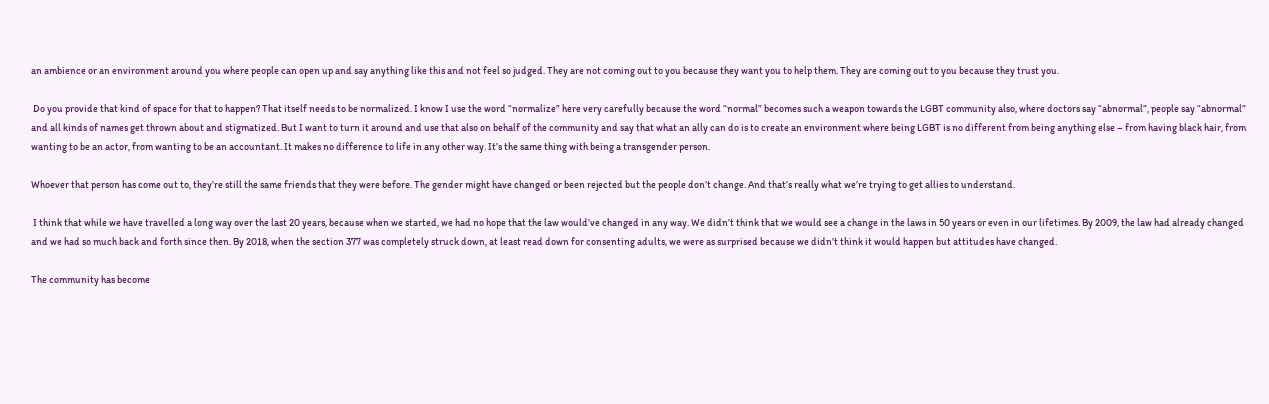an ambience or an environment around you where people can open up and say anything like this and not feel so judged. They are not coming out to you because they want you to help them. They are coming out to you because they trust you.

 Do you provide that kind of space for that to happen? That itself needs to be normalized. I know I use the word “normalize” here very carefully because the word “normal” becomes such a weapon towards the LGBT community also, where doctors say “abnormal”, people say “abnormal” and all kinds of names get thrown about and stigmatized. But I want to turn it around and use that also on behalf of the community and say that what an ally can do is to create an environment where being LGBT is no different from being anything else – from having black hair, from wanting to be an actor, from wanting to be an accountant. It makes no difference to life in any other way. It’s the same thing with being a transgender person.

Whoever that person has come out to, they’re still the same friends that they were before. The gender might have changed or been rejected but the people don’t change. And that’s really what we’re trying to get allies to understand.

 I think that while we have travelled a long way over the last 20 years, because when we started, we had no hope that the law would’ve changed in any way. We didn’t think that we would see a change in the laws in 50 years or even in our lifetimes. By 2009, the law had already changed and we had so much back and forth since then. By 2018, when the section 377 was completely struck down, at least read down for consenting adults, we were as surprised because we didn’t think it would happen but attitudes have changed.

The community has become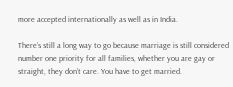more accepted internationally as well as in India.

There’s still a long way to go because marriage is still considered number one priority for all families, whether you are gay or straight, they don’t care. You have to get married.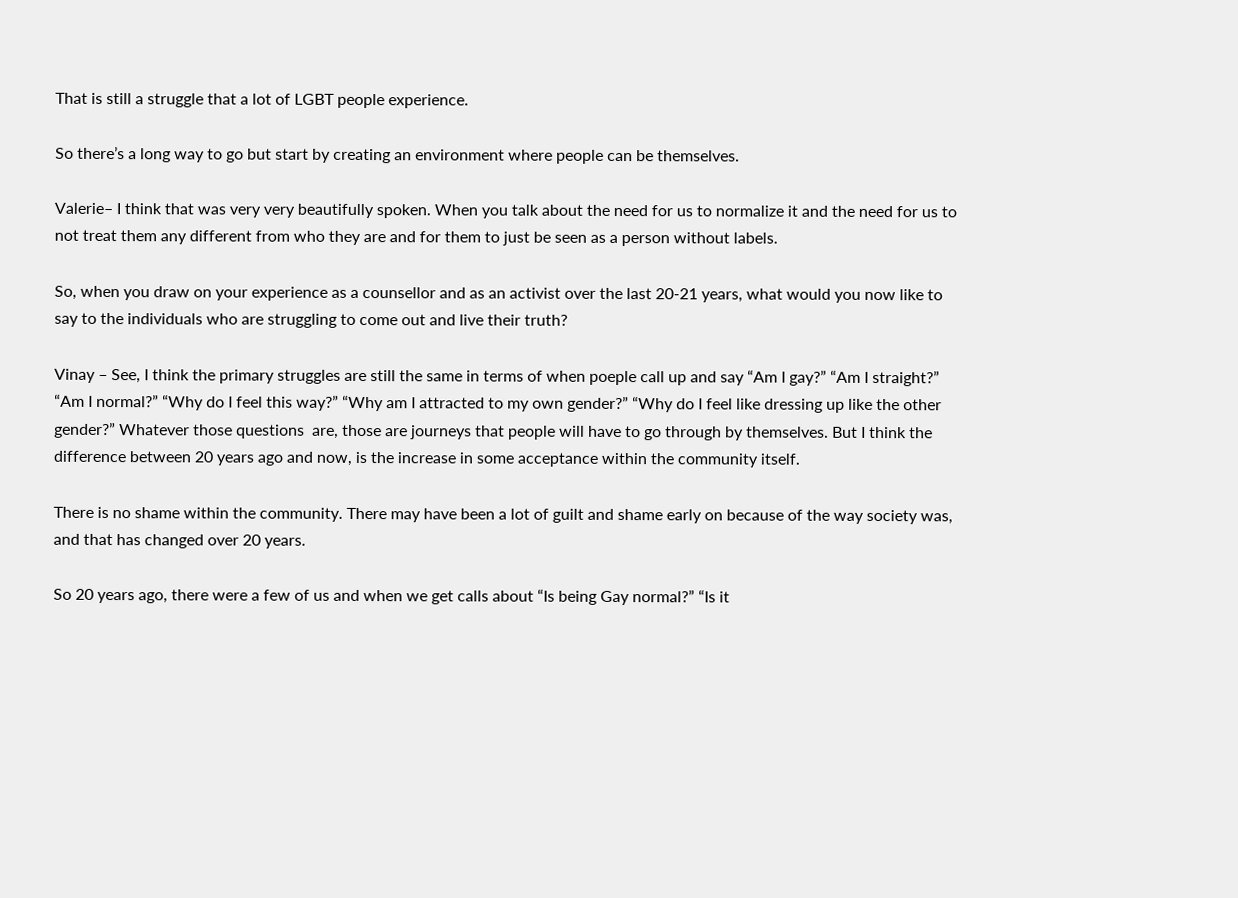That is still a struggle that a lot of LGBT people experience.

So there’s a long way to go but start by creating an environment where people can be themselves.

Valerie– I think that was very very beautifully spoken. When you talk about the need for us to normalize it and the need for us to not treat them any different from who they are and for them to just be seen as a person without labels.

So, when you draw on your experience as a counsellor and as an activist over the last 20-21 years, what would you now like to say to the individuals who are struggling to come out and live their truth?

Vinay – See, I think the primary struggles are still the same in terms of when poeple call up and say “Am I gay?” “Am I straight?” “Am I normal?” “Why do I feel this way?” “Why am I attracted to my own gender?” “Why do I feel like dressing up like the other gender?” Whatever those questions  are, those are journeys that people will have to go through by themselves. But I think the difference between 20 years ago and now, is the increase in some acceptance within the community itself.

There is no shame within the community. There may have been a lot of guilt and shame early on because of the way society was, and that has changed over 20 years.

So 20 years ago, there were a few of us and when we get calls about “Is being Gay normal?” “Is it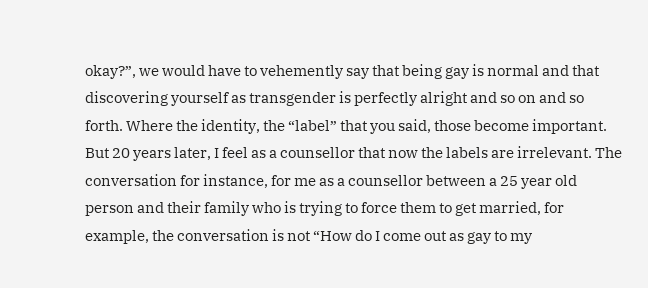okay?”, we would have to vehemently say that being gay is normal and that discovering yourself as transgender is perfectly alright and so on and so forth. Where the identity, the “label” that you said, those become important. But 20 years later, I feel as a counsellor that now the labels are irrelevant. The conversation for instance, for me as a counsellor between a 25 year old person and their family who is trying to force them to get married, for example, the conversation is not “How do I come out as gay to my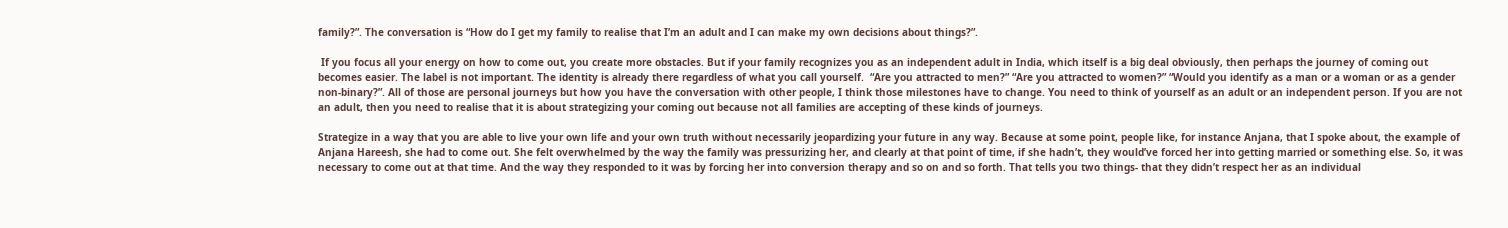family?”. The conversation is “How do I get my family to realise that I’m an adult and I can make my own decisions about things?”.

 If you focus all your energy on how to come out, you create more obstacles. But if your family recognizes you as an independent adult in India, which itself is a big deal obviously, then perhaps the journey of coming out becomes easier. The label is not important. The identity is already there regardless of what you call yourself.  “Are you attracted to men?” “Are you attracted to women?” “Would you identify as a man or a woman or as a gender non-binary?”. All of those are personal journeys but how you have the conversation with other people, I think those milestones have to change. You need to think of yourself as an adult or an independent person. If you are not an adult, then you need to realise that it is about strategizing your coming out because not all families are accepting of these kinds of journeys.

Strategize in a way that you are able to live your own life and your own truth without necessarily jeopardizing your future in any way. Because at some point, people like, for instance Anjana, that I spoke about, the example of Anjana Hareesh, she had to come out. She felt overwhelmed by the way the family was pressurizing her, and clearly at that point of time, if she hadn’t, they would’ve forced her into getting married or something else. So, it was necessary to come out at that time. And the way they responded to it was by forcing her into conversion therapy and so on and so forth. That tells you two things- that they didn’t respect her as an individual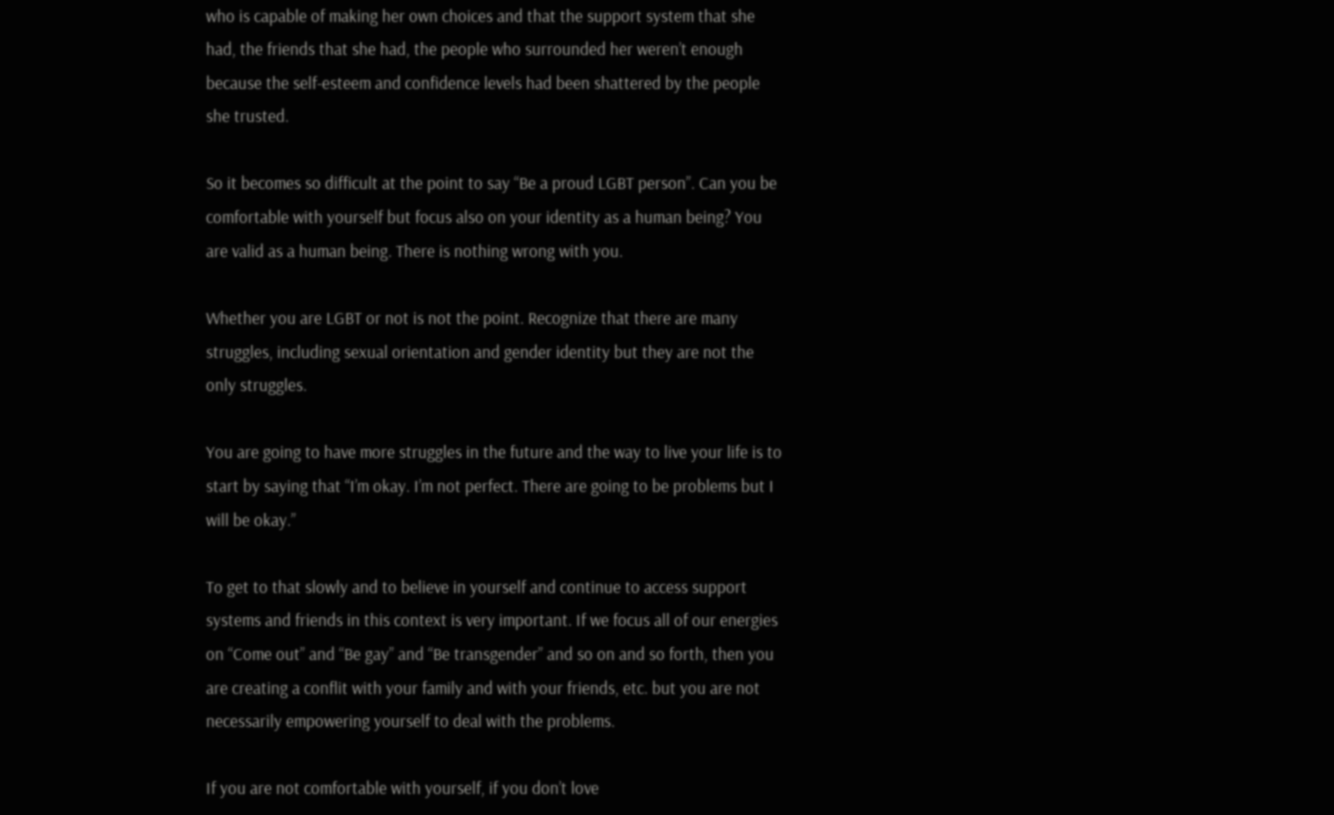who is capable of making her own choices and that the support system that she had, the friends that she had, the people who surrounded her weren’t enough because the self-esteem and confidence levels had been shattered by the people she trusted.

So it becomes so difficult at the point to say “Be a proud LGBT person”. Can you be comfortable with yourself but focus also on your identity as a human being? You are valid as a human being. There is nothing wrong with you.

Whether you are LGBT or not is not the point. Recognize that there are many struggles, including sexual orientation and gender identity but they are not the only struggles.

You are going to have more struggles in the future and the way to live your life is to start by saying that “I’m okay. I’m not perfect. There are going to be problems but I will be okay.”

To get to that slowly and to believe in yourself and continue to access support systems and friends in this context is very important. If we focus all of our energies on “Come out” and “Be gay” and “Be transgender” and so on and so forth, then you are creating a conflit with your family and with your friends, etc. but you are not necessarily empowering yourself to deal with the problems.

If you are not comfortable with yourself, if you don’t love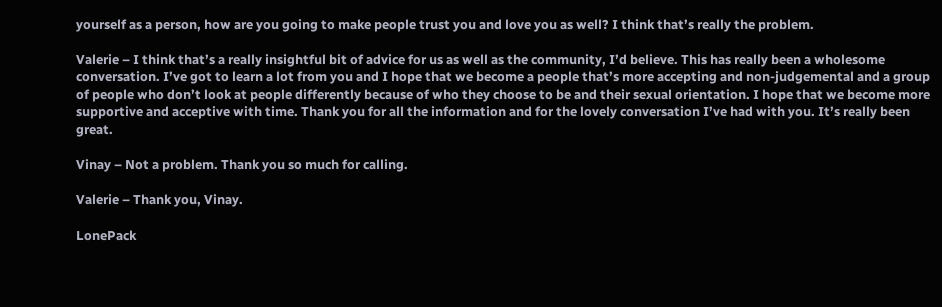yourself as a person, how are you going to make people trust you and love you as well? I think that’s really the problem.

Valerie – I think that’s a really insightful bit of advice for us as well as the community, I’d believe. This has really been a wholesome conversation. I’ve got to learn a lot from you and I hope that we become a people that’s more accepting and non-judgemental and a group of people who don’t look at people differently because of who they choose to be and their sexual orientation. I hope that we become more supportive and acceptive with time. Thank you for all the information and for the lovely conversation I’ve had with you. It’s really been great.

Vinay – Not a problem. Thank you so much for calling.

Valerie – Thank you, Vinay.

LonePack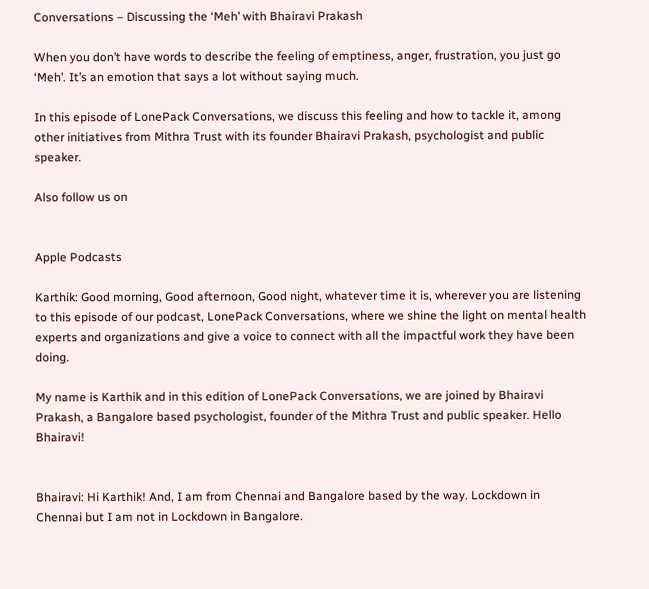Conversations – Discussing the ‘Meh’ with Bhairavi Prakash

When you don’t have words to describe the feeling of emptiness, anger, frustration, you just go ‘Meh’. It’s an emotion that says a lot without saying much.

In this episode of LonePack Conversations, we discuss this feeling and how to tackle it, among other initiatives from Mithra Trust with its founder Bhairavi Prakash, psychologist and public speaker.

Also follow us on


Apple Podcasts

Karthik: Good morning, Good afternoon, Good night, whatever time it is, wherever you are listening to this episode of our podcast, LonePack Conversations, where we shine the light on mental health experts and organizations and give a voice to connect with all the impactful work they have been doing.

My name is Karthik and in this edition of LonePack Conversations, we are joined by Bhairavi Prakash, a Bangalore based psychologist, founder of the Mithra Trust and public speaker. Hello Bhairavi!


Bhairavi: Hi Karthik! And, I am from Chennai and Bangalore based by the way. Lockdown in Chennai but I am not in Lockdown in Bangalore.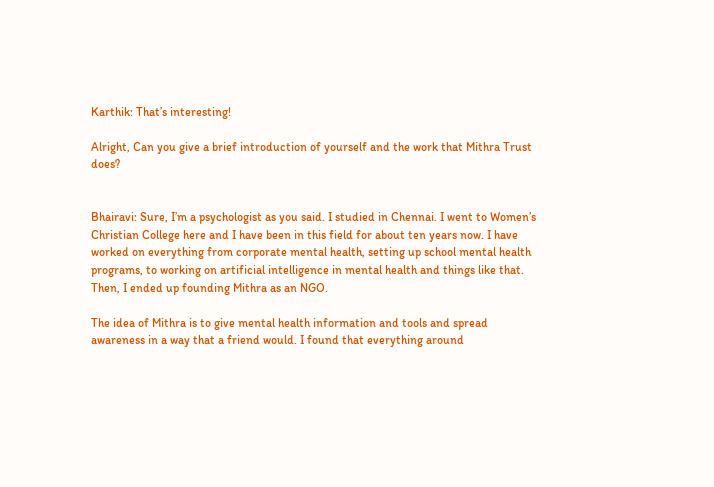Karthik: That’s interesting!

Alright, Can you give a brief introduction of yourself and the work that Mithra Trust does?


Bhairavi: Sure, I’m a psychologist as you said. I studied in Chennai. I went to Women’s Christian College here and I have been in this field for about ten years now. I have worked on everything from corporate mental health, setting up school mental health programs, to working on artificial intelligence in mental health and things like that. Then, I ended up founding Mithra as an NGO.

The idea of Mithra is to give mental health information and tools and spread awareness in a way that a friend would. I found that everything around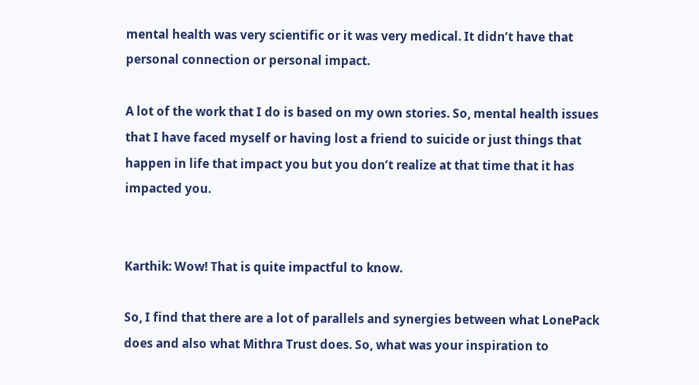mental health was very scientific or it was very medical. It didn’t have that personal connection or personal impact.

A lot of the work that I do is based on my own stories. So, mental health issues that I have faced myself or having lost a friend to suicide or just things that happen in life that impact you but you don’t realize at that time that it has impacted you.


Karthik: Wow! That is quite impactful to know.

So, I find that there are a lot of parallels and synergies between what LonePack does and also what Mithra Trust does. So, what was your inspiration to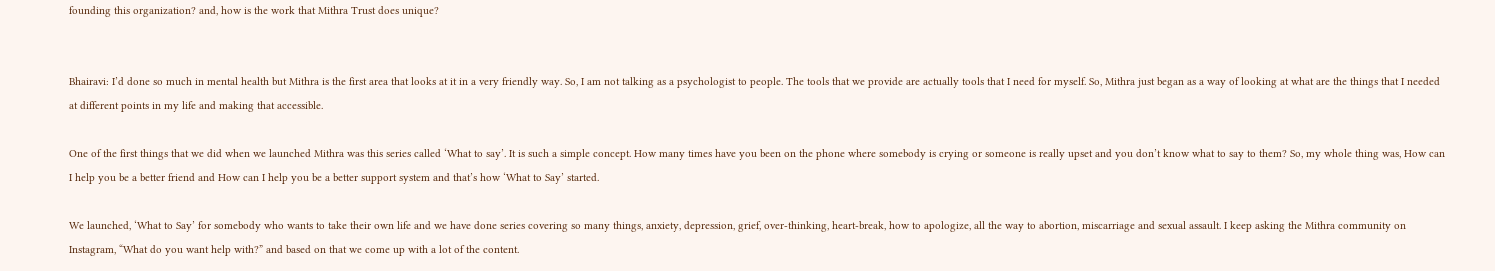founding this organization? and, how is the work that Mithra Trust does unique?


Bhairavi: I’d done so much in mental health but Mithra is the first area that looks at it in a very friendly way. So, I am not talking as a psychologist to people. The tools that we provide are actually tools that I need for myself. So, Mithra just began as a way of looking at what are the things that I needed at different points in my life and making that accessible.

One of the first things that we did when we launched Mithra was this series called ‘What to say’. It is such a simple concept. How many times have you been on the phone where somebody is crying or someone is really upset and you don’t know what to say to them? So, my whole thing was, How can I help you be a better friend and How can I help you be a better support system and that’s how ‘What to Say’ started.

We launched, ‘What to Say’ for somebody who wants to take their own life and we have done series covering so many things, anxiety, depression, grief, over-thinking, heart-break, how to apologize, all the way to abortion, miscarriage and sexual assault. I keep asking the Mithra community on Instagram, “What do you want help with?” and based on that we come up with a lot of the content.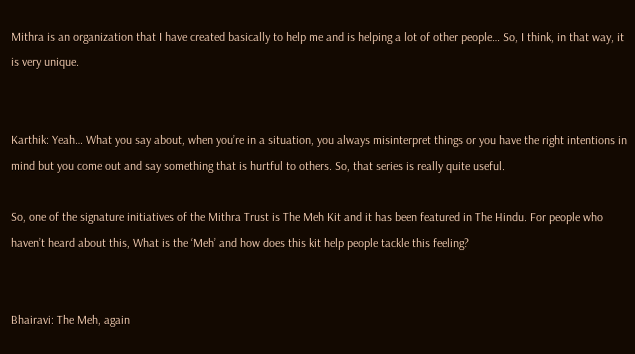Mithra is an organization that I have created basically to help me and is helping a lot of other people… So, I think, in that way, it is very unique.


Karthik: Yeah… What you say about, when you’re in a situation, you always misinterpret things or you have the right intentions in mind but you come out and say something that is hurtful to others. So, that series is really quite useful.

So, one of the signature initiatives of the Mithra Trust is The Meh Kit and it has been featured in The Hindu. For people who haven’t heard about this, What is the ‘Meh’ and how does this kit help people tackle this feeling?


Bhairavi: The Meh, again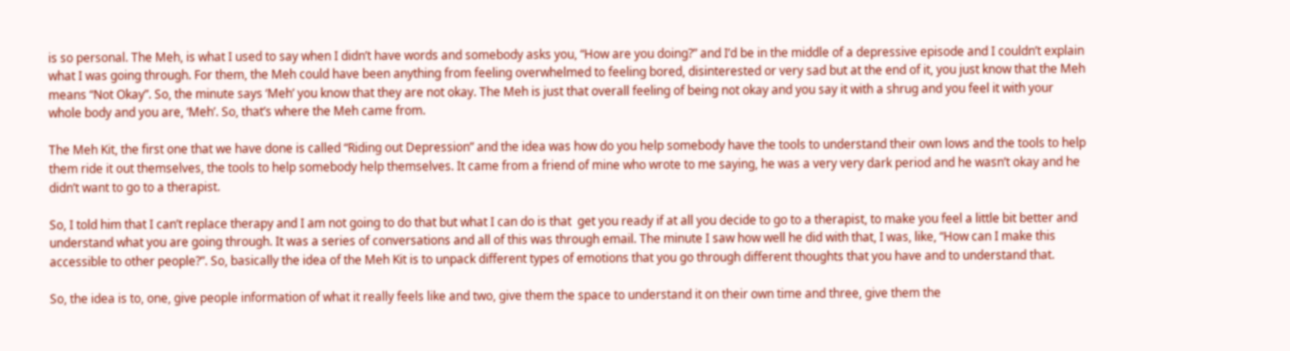is so personal. The Meh, is what I used to say when I didn’t have words and somebody asks you, “How are you doing?” and I’d be in the middle of a depressive episode and I couldn’t explain what I was going through. For them, the Meh could have been anything from feeling overwhelmed to feeling bored, disinterested or very sad but at the end of it, you just know that the Meh means “Not Okay”. So, the minute says ‘Meh’ you know that they are not okay. The Meh is just that overall feeling of being not okay and you say it with a shrug and you feel it with your whole body and you are, ‘Meh’. So, that’s where the Meh came from.

The Meh Kit, the first one that we have done is called “Riding out Depression” and the idea was how do you help somebody have the tools to understand their own lows and the tools to help them ride it out themselves, the tools to help somebody help themselves. It came from a friend of mine who wrote to me saying, he was a very very dark period and he wasn’t okay and he didn’t want to go to a therapist.

So, I told him that I can’t replace therapy and I am not going to do that but what I can do is that  get you ready if at all you decide to go to a therapist, to make you feel a little bit better and understand what you are going through. It was a series of conversations and all of this was through email. The minute I saw how well he did with that, I was, like, “How can I make this accessible to other people?”. So, basically the idea of the Meh Kit is to unpack different types of emotions that you go through different thoughts that you have and to understand that.

So, the idea is to, one, give people information of what it really feels like and two, give them the space to understand it on their own time and three, give them the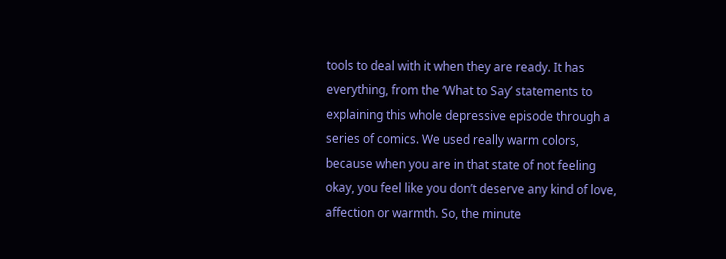tools to deal with it when they are ready. It has everything, from the ‘What to Say’ statements to explaining this whole depressive episode through a series of comics. We used really warm colors, because when you are in that state of not feeling okay, you feel like you don’t deserve any kind of love, affection or warmth. So, the minute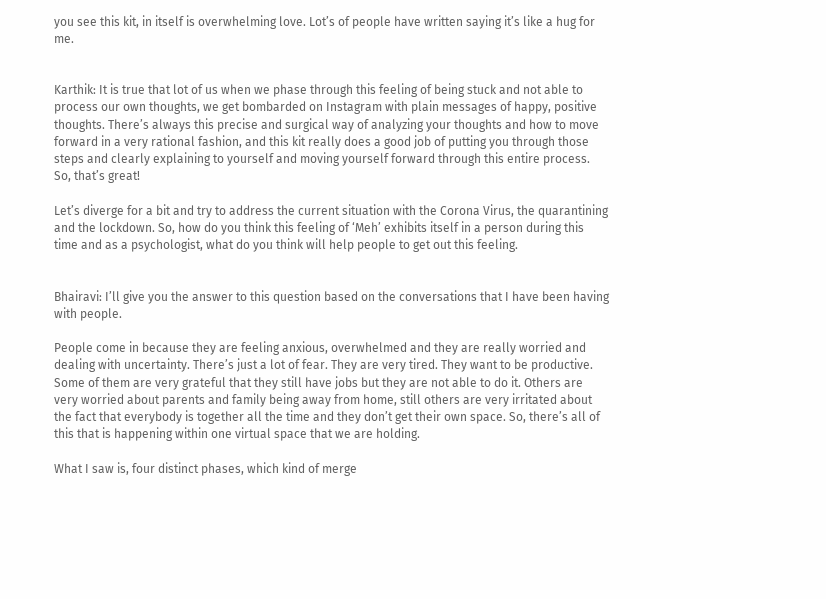you see this kit, in itself is overwhelming love. Lot’s of people have written saying it’s like a hug for me.


Karthik: It is true that lot of us when we phase through this feeling of being stuck and not able to process our own thoughts, we get bombarded on Instagram with plain messages of happy, positive thoughts. There’s always this precise and surgical way of analyzing your thoughts and how to move forward in a very rational fashion, and this kit really does a good job of putting you through those steps and clearly explaining to yourself and moving yourself forward through this entire process. So, that’s great!

Let’s diverge for a bit and try to address the current situation with the Corona Virus, the quarantining and the lockdown. So, how do you think this feeling of ‘Meh’ exhibits itself in a person during this time and as a psychologist, what do you think will help people to get out this feeling.


Bhairavi: I’ll give you the answer to this question based on the conversations that I have been having with people.

People come in because they are feeling anxious, overwhelmed and they are really worried and dealing with uncertainty. There’s just a lot of fear. They are very tired. They want to be productive. Some of them are very grateful that they still have jobs but they are not able to do it. Others are very worried about parents and family being away from home, still others are very irritated about the fact that everybody is together all the time and they don’t get their own space. So, there’s all of this that is happening within one virtual space that we are holding.

What I saw is, four distinct phases, which kind of merge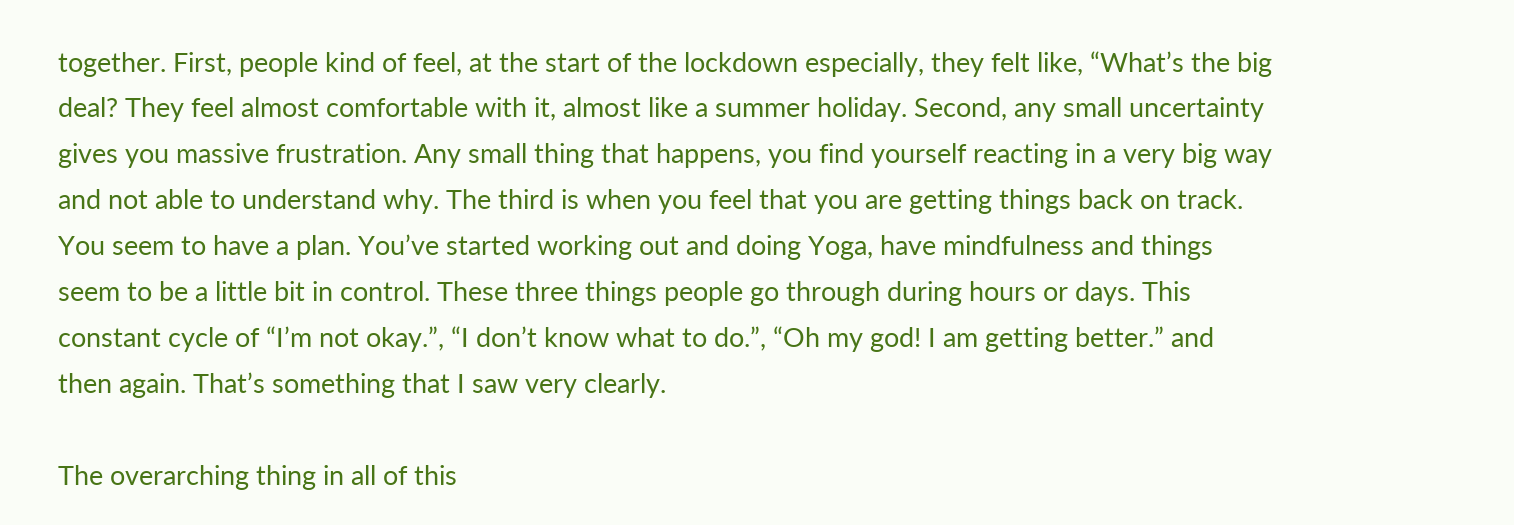together. First, people kind of feel, at the start of the lockdown especially, they felt like, “What’s the big deal? They feel almost comfortable with it, almost like a summer holiday. Second, any small uncertainty gives you massive frustration. Any small thing that happens, you find yourself reacting in a very big way and not able to understand why. The third is when you feel that you are getting things back on track. You seem to have a plan. You’ve started working out and doing Yoga, have mindfulness and things seem to be a little bit in control. These three things people go through during hours or days. This constant cycle of “I’m not okay.”, “I don’t know what to do.”, “Oh my god! I am getting better.” and then again. That’s something that I saw very clearly.

The overarching thing in all of this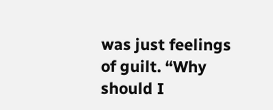was just feelings of guilt. “Why should I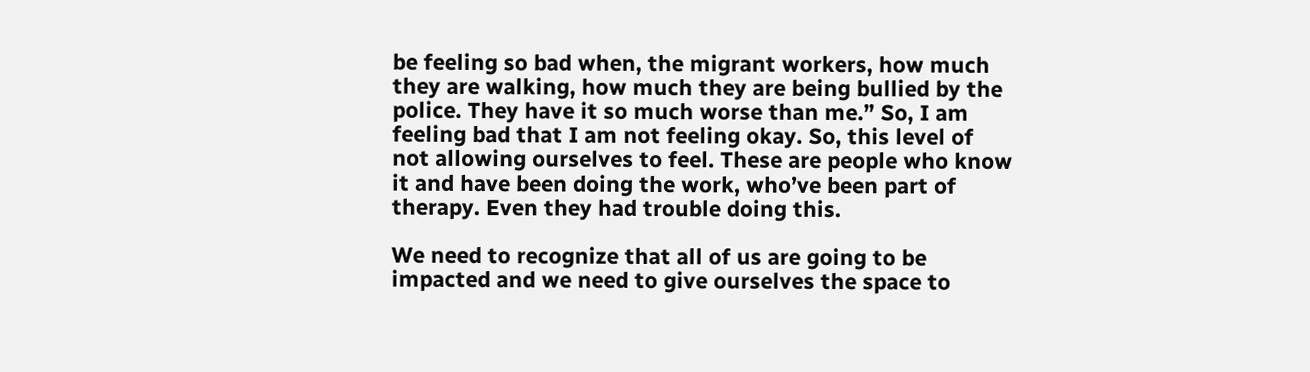be feeling so bad when, the migrant workers, how much they are walking, how much they are being bullied by the police. They have it so much worse than me.” So, I am feeling bad that I am not feeling okay. So, this level of not allowing ourselves to feel. These are people who know it and have been doing the work, who’ve been part of therapy. Even they had trouble doing this.

We need to recognize that all of us are going to be impacted and we need to give ourselves the space to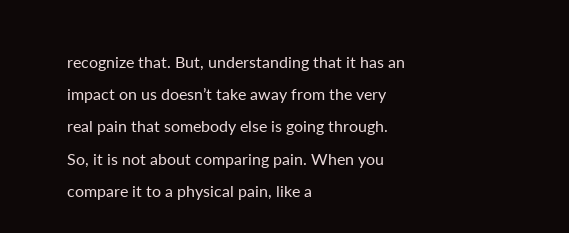recognize that. But, understanding that it has an impact on us doesn’t take away from the very real pain that somebody else is going through. So, it is not about comparing pain. When you compare it to a physical pain, like a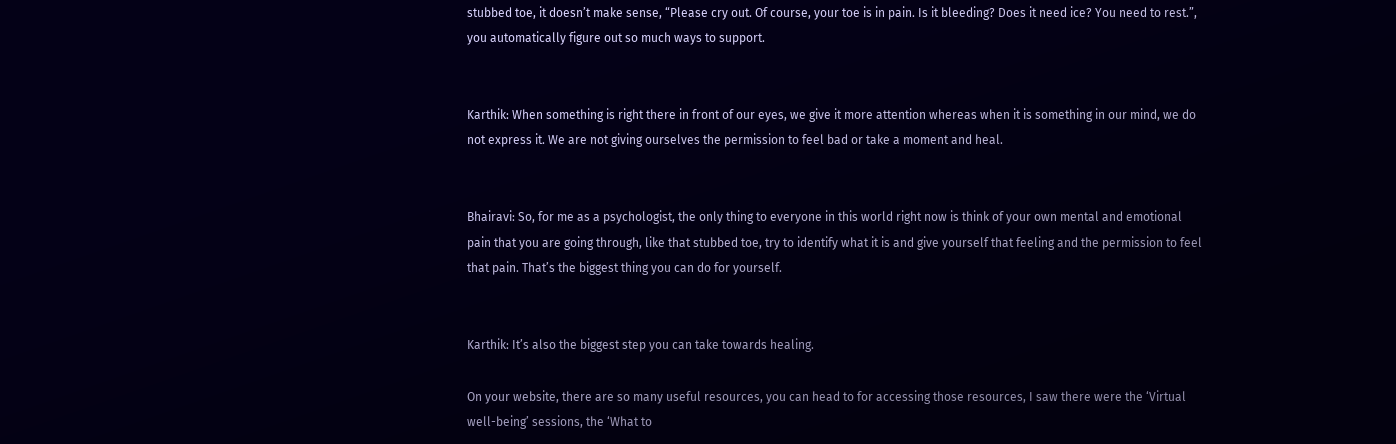stubbed toe, it doesn’t make sense, “Please cry out. Of course, your toe is in pain. Is it bleeding? Does it need ice? You need to rest.”, you automatically figure out so much ways to support.


Karthik: When something is right there in front of our eyes, we give it more attention whereas when it is something in our mind, we do not express it. We are not giving ourselves the permission to feel bad or take a moment and heal.


Bhairavi: So, for me as a psychologist, the only thing to everyone in this world right now is think of your own mental and emotional pain that you are going through, like that stubbed toe, try to identify what it is and give yourself that feeling and the permission to feel that pain. That’s the biggest thing you can do for yourself.


Karthik: It’s also the biggest step you can take towards healing.

On your website, there are so many useful resources, you can head to for accessing those resources, I saw there were the ‘Virtual well-being’ sessions, the ‘What to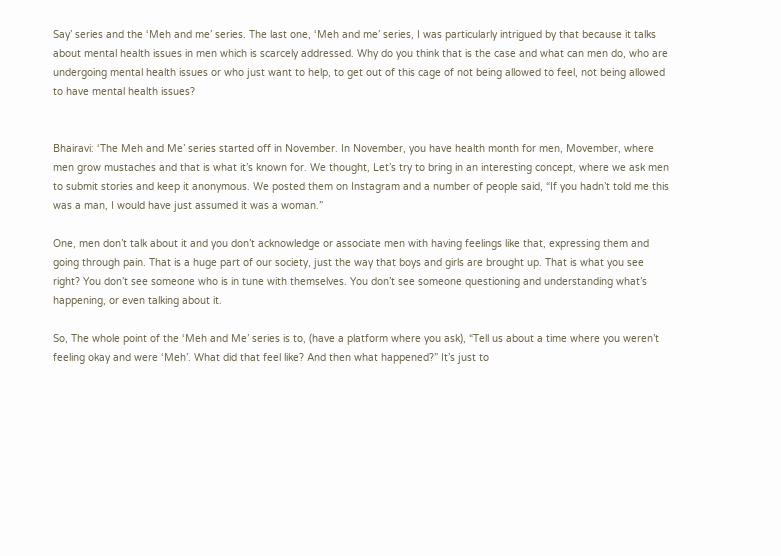Say’ series and the ‘Meh and me’ series. The last one, ‘Meh and me’ series, I was particularly intrigued by that because it talks about mental health issues in men which is scarcely addressed. Why do you think that is the case and what can men do, who are undergoing mental health issues or who just want to help, to get out of this cage of not being allowed to feel, not being allowed to have mental health issues?


Bhairavi: ‘The Meh and Me’ series started off in November. In November, you have health month for men, Movember, where men grow mustaches and that is what it’s known for. We thought, Let’s try to bring in an interesting concept, where we ask men to submit stories and keep it anonymous. We posted them on Instagram and a number of people said, “If you hadn’t told me this was a man, I would have just assumed it was a woman.”

One, men don’t talk about it and you don’t acknowledge or associate men with having feelings like that, expressing them and going through pain. That is a huge part of our society, just the way that boys and girls are brought up. That is what you see right? You don’t see someone who is in tune with themselves. You don’t see someone questioning and understanding what’s happening, or even talking about it.

So, The whole point of the ‘Meh and Me’ series is to, (have a platform where you ask), “Tell us about a time where you weren’t feeling okay and were ‘Meh’. What did that feel like? And then what happened?” It’s just to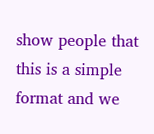show people that this is a simple format and we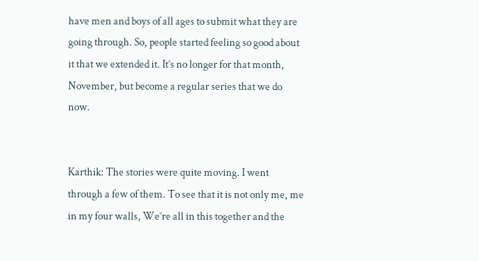have men and boys of all ages to submit what they are going through. So, people started feeling so good about it that we extended it. It’s no longer for that month, November, but become a regular series that we do now.


Karthik: The stories were quite moving. I went through a few of them. To see that it is not only me, me in my four walls, We’re all in this together and the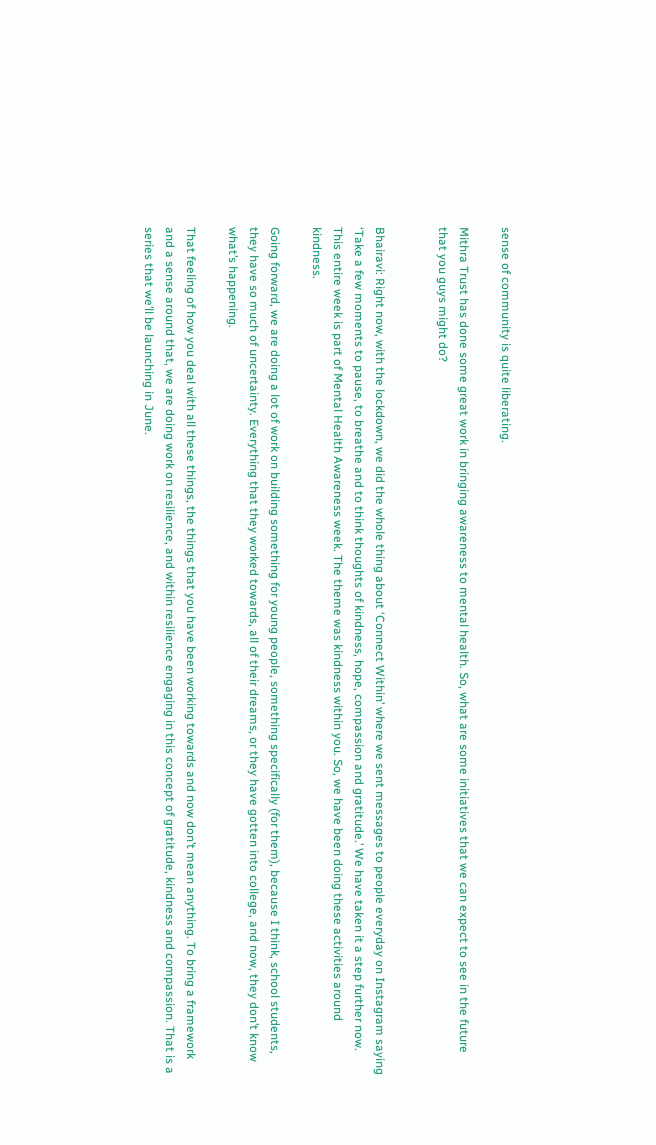sense of community is quite liberating.

Mithra Trust has done some great work in bringing awareness to mental health. So, what are some initiatives that we can expect to see in the future that you guys might do?


Bhairavi: Right now, with the lockdown, we did the whole thing about ‘Connect Within’ where we sent messages to people everyday on Instagram saying ‘Take a few moments to pause, to breathe and to think thoughts of kindness, hope, compassion and gratitude.’ We have taken it a step further now. This entire week is part of Mental Health Awareness week. The theme was kindness within you. So, we have been doing these activities around kindness.

Going forward, we are doing a lot of work on building something for young people, something specifically (for them), because I think, school students, they have so much of uncertainty. Everything that they worked towards, all of their dreams, or they have gotten into college, and now, they don’t know what’s happening.

That feeling of how you deal with all these things, the things that you have been working towards and now don’t mean anything. To bring a framework and a sense around that, we are doing work on resilience, and within resilience engaging in this concept of gratitude, kindness and compassion. That is a series that we’ll be launching in June.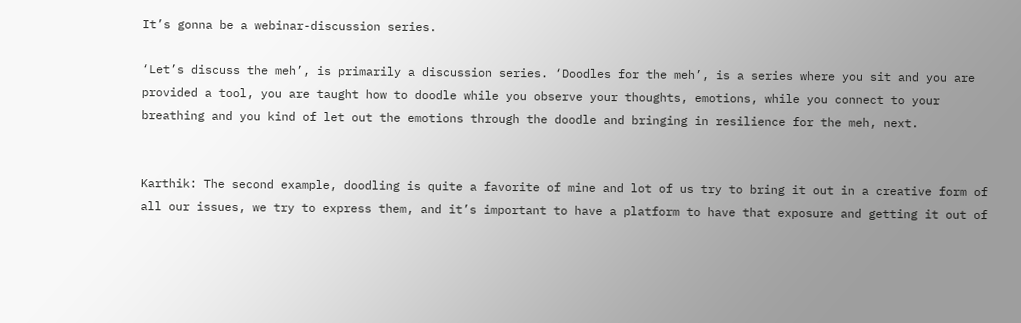It’s gonna be a webinar-discussion series.

‘Let’s discuss the meh’, is primarily a discussion series. ‘Doodles for the meh’, is a series where you sit and you are provided a tool, you are taught how to doodle while you observe your thoughts, emotions, while you connect to your breathing and you kind of let out the emotions through the doodle and bringing in resilience for the meh, next.


Karthik: The second example, doodling is quite a favorite of mine and lot of us try to bring it out in a creative form of all our issues, we try to express them, and it’s important to have a platform to have that exposure and getting it out of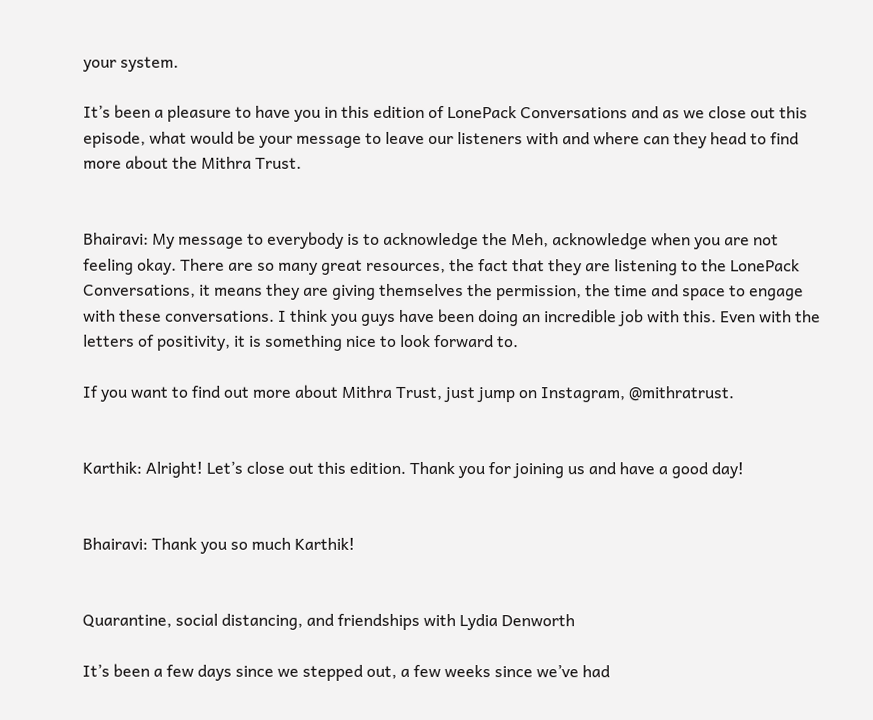your system.

It’s been a pleasure to have you in this edition of LonePack Conversations and as we close out this episode, what would be your message to leave our listeners with and where can they head to find more about the Mithra Trust.


Bhairavi: My message to everybody is to acknowledge the Meh, acknowledge when you are not feeling okay. There are so many great resources, the fact that they are listening to the LonePack Conversations, it means they are giving themselves the permission, the time and space to engage with these conversations. I think you guys have been doing an incredible job with this. Even with the letters of positivity, it is something nice to look forward to.

If you want to find out more about Mithra Trust, just jump on Instagram, @mithratrust.


Karthik: Alright! Let’s close out this edition. Thank you for joining us and have a good day!


Bhairavi: Thank you so much Karthik!


Quarantine, social distancing, and friendships with Lydia Denworth

It’s been a few days since we stepped out, a few weeks since we’ve had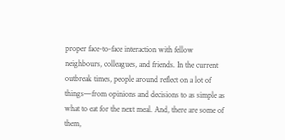proper face-to-face interaction with fellow neighbours, colleagues, and friends. In the current outbreak times, people around reflect on a lot of things—from opinions and decisions to as simple as what to eat for the next meal. And, there are some of them,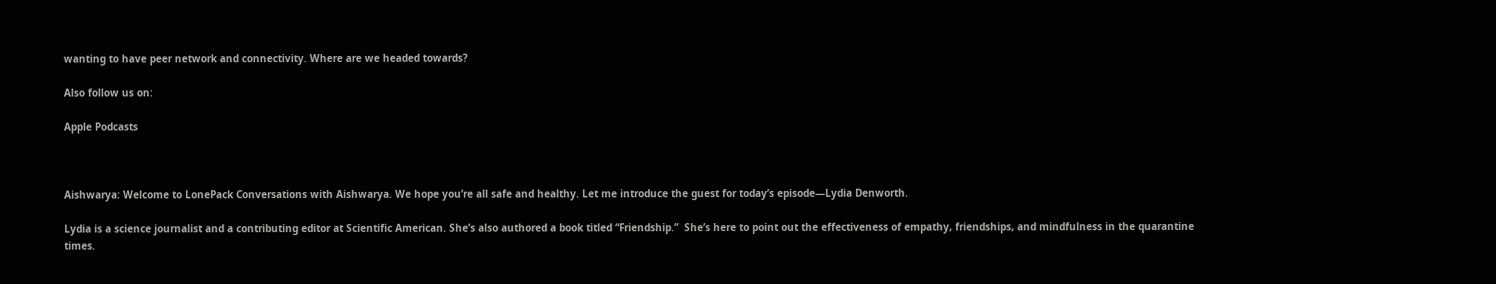wanting to have peer network and connectivity. Where are we headed towards?

Also follow us on:

Apple Podcasts



Aishwarya: Welcome to LonePack Conversations with Aishwarya. We hope you’re all safe and healthy. Let me introduce the guest for today’s episode—Lydia Denworth.

Lydia is a science journalist and a contributing editor at Scientific American. She’s also authored a book titled “Friendship.”  She’s here to point out the effectiveness of empathy, friendships, and mindfulness in the quarantine times.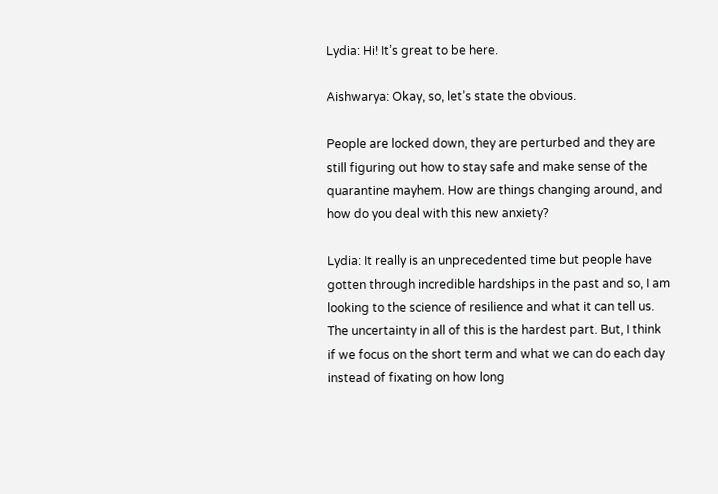Lydia: Hi! It’s great to be here.

Aishwarya: Okay, so, let’s state the obvious.

People are locked down, they are perturbed and they are still figuring out how to stay safe and make sense of the quarantine mayhem. How are things changing around, and how do you deal with this new anxiety?

Lydia: It really is an unprecedented time but people have gotten through incredible hardships in the past and so, I am looking to the science of resilience and what it can tell us. The uncertainty in all of this is the hardest part. But, I think if we focus on the short term and what we can do each day instead of fixating on how long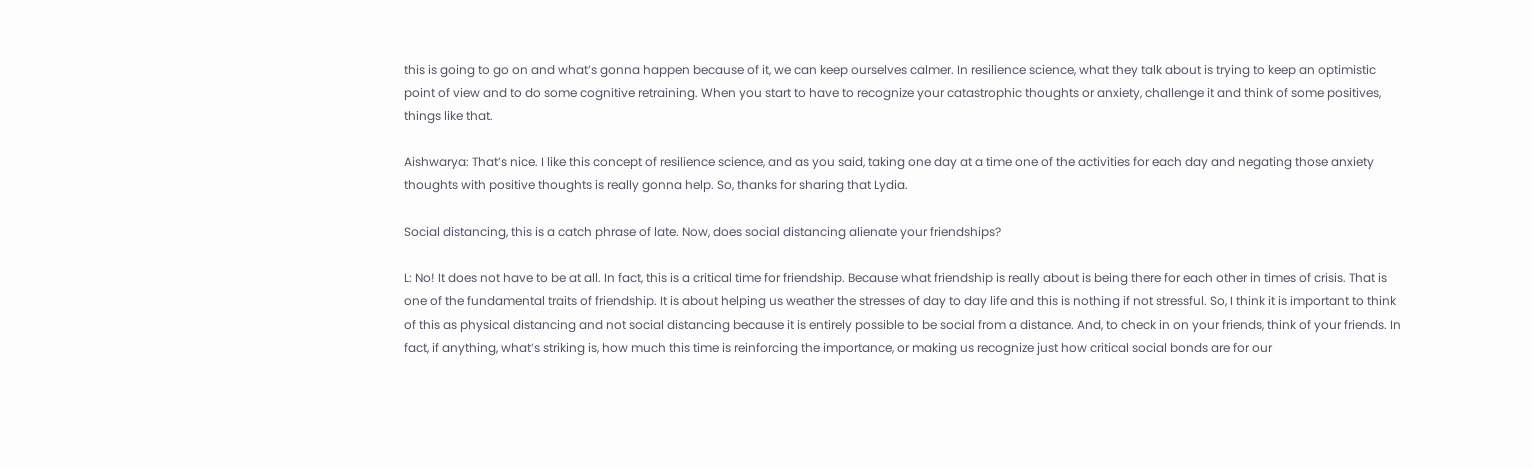this is going to go on and what’s gonna happen because of it, we can keep ourselves calmer. In resilience science, what they talk about is trying to keep an optimistic point of view and to do some cognitive retraining. When you start to have to recognize your catastrophic thoughts or anxiety, challenge it and think of some positives, things like that.

Aishwarya: That’s nice. I like this concept of resilience science, and as you said, taking one day at a time one of the activities for each day and negating those anxiety thoughts with positive thoughts is really gonna help. So, thanks for sharing that Lydia.

Social distancing, this is a catch phrase of late. Now, does social distancing alienate your friendships?

L: No! It does not have to be at all. In fact, this is a critical time for friendship. Because what friendship is really about is being there for each other in times of crisis. That is one of the fundamental traits of friendship. It is about helping us weather the stresses of day to day life and this is nothing if not stressful. So, I think it is important to think of this as physical distancing and not social distancing because it is entirely possible to be social from a distance. And, to check in on your friends, think of your friends. In fact, if anything, what’s striking is, how much this time is reinforcing the importance, or making us recognize just how critical social bonds are for our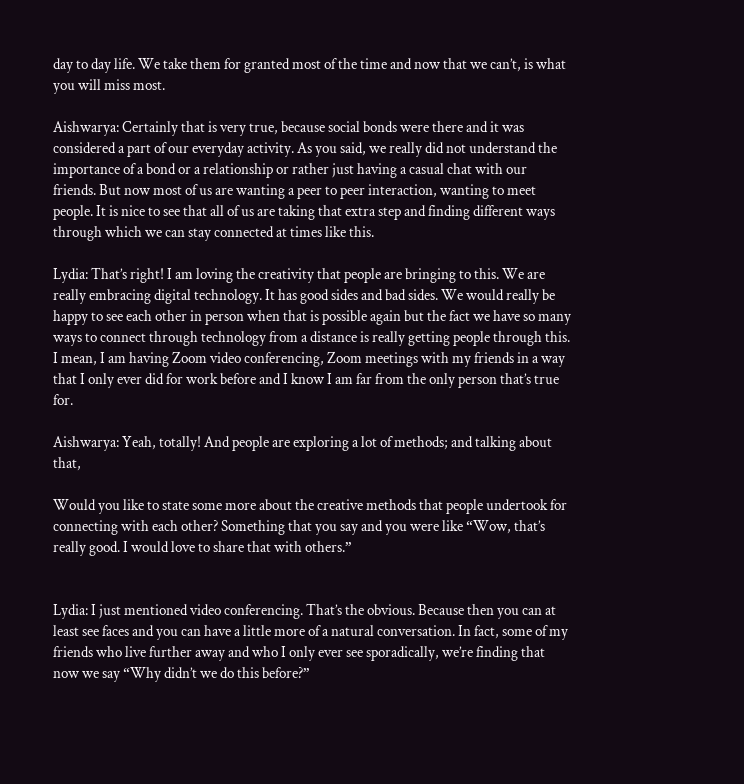day to day life. We take them for granted most of the time and now that we can’t, is what you will miss most.

Aishwarya: Certainly that is very true, because social bonds were there and it was considered a part of our everyday activity. As you said, we really did not understand the importance of a bond or a relationship or rather just having a casual chat with our friends. But now most of us are wanting a peer to peer interaction, wanting to meet people. It is nice to see that all of us are taking that extra step and finding different ways through which we can stay connected at times like this.

Lydia: That’s right! I am loving the creativity that people are bringing to this. We are really embracing digital technology. It has good sides and bad sides. We would really be happy to see each other in person when that is possible again but the fact we have so many ways to connect through technology from a distance is really getting people through this. I mean, I am having Zoom video conferencing, Zoom meetings with my friends in a way that I only ever did for work before and I know I am far from the only person that’s true for.

Aishwarya: Yeah, totally! And people are exploring a lot of methods; and talking about that,

Would you like to state some more about the creative methods that people undertook for connecting with each other? Something that you say and you were like “Wow, that’s really good. I would love to share that with others.”


Lydia: I just mentioned video conferencing. That’s the obvious. Because then you can at least see faces and you can have a little more of a natural conversation. In fact, some of my friends who live further away and who I only ever see sporadically, we’re finding that now we say “Why didn’t we do this before?”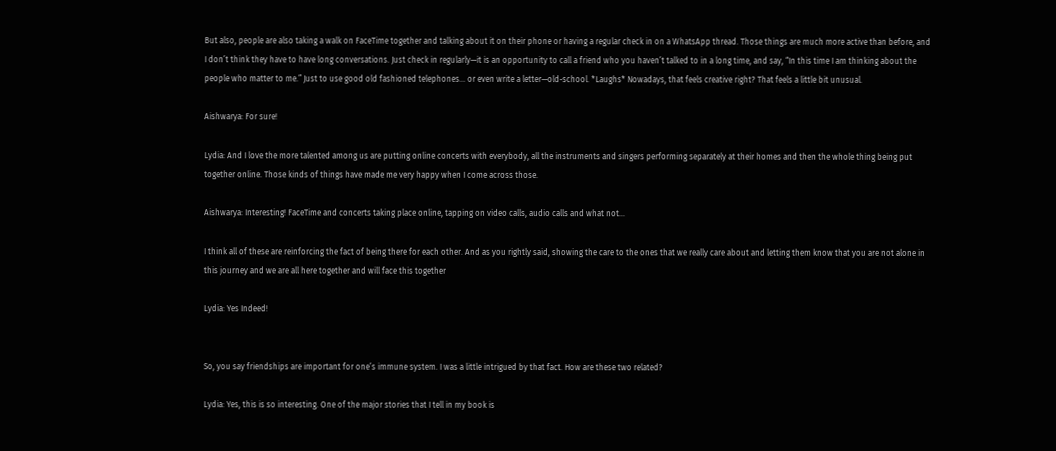But also, people are also taking a walk on FaceTime together and talking about it on their phone or having a regular check in on a WhatsApp thread. Those things are much more active than before, and I don’t think they have to have long conversations. Just check in regularly—it is an opportunity to call a friend who you haven’t talked to in a long time, and say, “In this time I am thinking about the people who matter to me.” Just to use good old fashioned telephones… or even write a letter—old-school. *Laughs* Nowadays, that feels creative right? That feels a little bit unusual.

Aishwarya: For sure!

Lydia: And I love the more talented among us are putting online concerts with everybody, all the instruments and singers performing separately at their homes and then the whole thing being put together online. Those kinds of things have made me very happy when I come across those.

Aishwarya: Interesting! FaceTime and concerts taking place online, tapping on video calls, audio calls and what not…

I think all of these are reinforcing the fact of being there for each other. And as you rightly said, showing the care to the ones that we really care about and letting them know that you are not alone in this journey and we are all here together and will face this together

Lydia: Yes Indeed!


So, you say friendships are important for one’s immune system. I was a little intrigued by that fact. How are these two related?

Lydia: Yes, this is so interesting. One of the major stories that I tell in my book is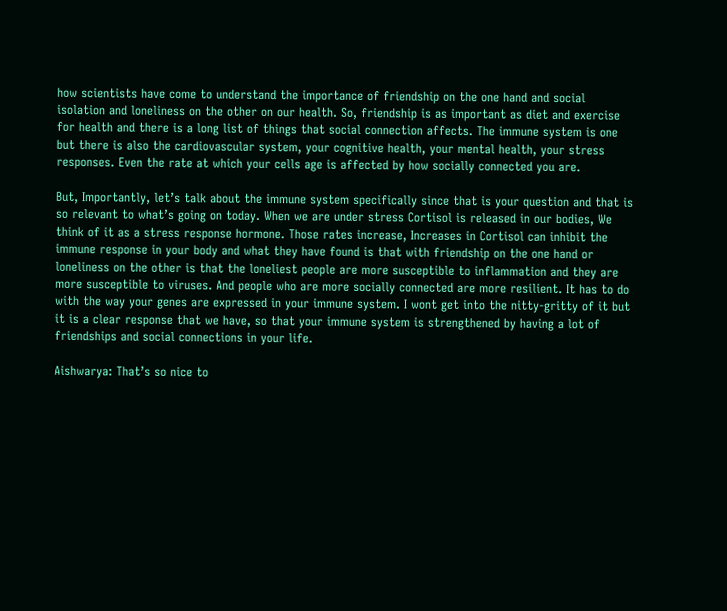how scientists have come to understand the importance of friendship on the one hand and social isolation and loneliness on the other on our health. So, friendship is as important as diet and exercise for health and there is a long list of things that social connection affects. The immune system is one but there is also the cardiovascular system, your cognitive health, your mental health, your stress responses. Even the rate at which your cells age is affected by how socially connected you are.

But, Importantly, let’s talk about the immune system specifically since that is your question and that is so relevant to what’s going on today. When we are under stress Cortisol is released in our bodies, We think of it as a stress response hormone. Those rates increase, Increases in Cortisol can inhibit the immune response in your body and what they have found is that with friendship on the one hand or loneliness on the other is that the loneliest people are more susceptible to inflammation and they are more susceptible to viruses. And people who are more socially connected are more resilient. It has to do with the way your genes are expressed in your immune system. I wont get into the nitty-gritty of it but it is a clear response that we have, so that your immune system is strengthened by having a lot of friendships and social connections in your life.

Aishwarya: That’s so nice to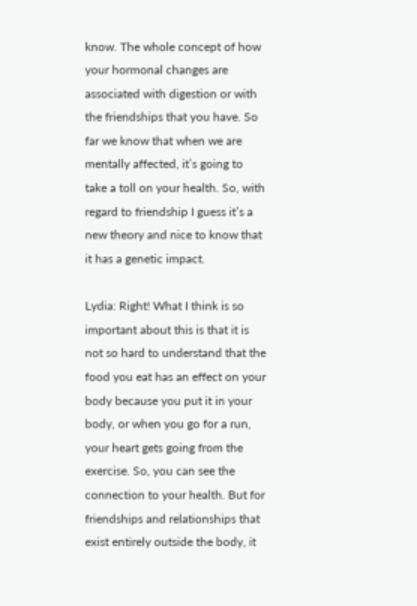know. The whole concept of how your hormonal changes are associated with digestion or with the friendships that you have. So far we know that when we are mentally affected, it’s going to take a toll on your health. So, with regard to friendship I guess it’s a new theory and nice to know that it has a genetic impact.

Lydia: Right! What I think is so important about this is that it is not so hard to understand that the food you eat has an effect on your body because you put it in your body, or when you go for a run, your heart gets going from the exercise. So, you can see the connection to your health. But for friendships and relationships that exist entirely outside the body, it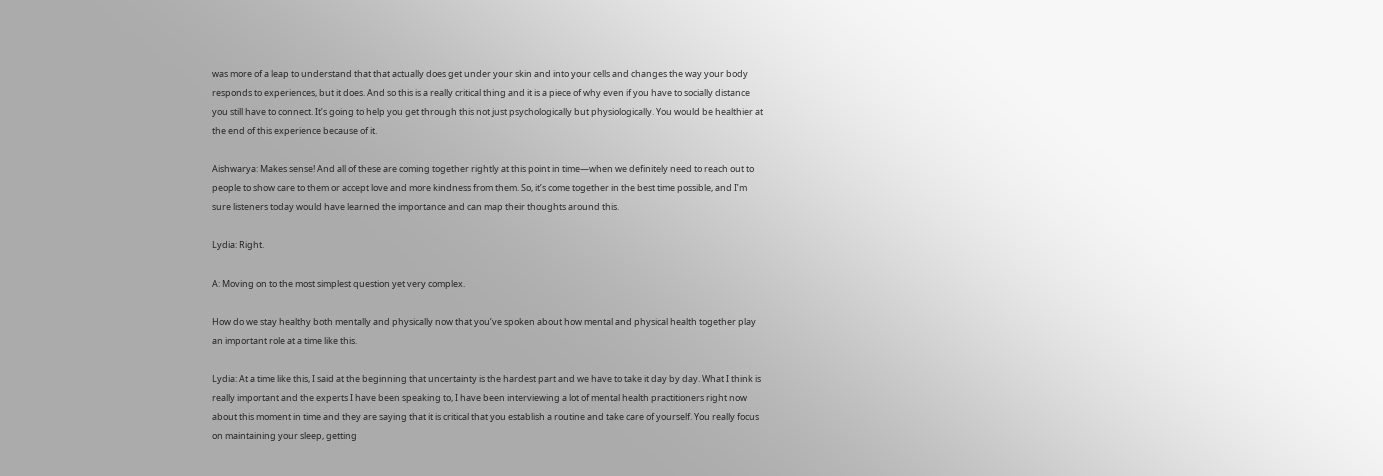was more of a leap to understand that that actually does get under your skin and into your cells and changes the way your body responds to experiences, but it does. And so this is a really critical thing and it is a piece of why even if you have to socially distance you still have to connect. It’s going to help you get through this not just psychologically but physiologically. You would be healthier at the end of this experience because of it.

Aishwarya: Makes sense! And all of these are coming together rightly at this point in time—when we definitely need to reach out to people to show care to them or accept love and more kindness from them. So, it’s come together in the best time possible, and I’m sure listeners today would have learned the importance and can map their thoughts around this.

Lydia: Right.

A: Moving on to the most simplest question yet very complex.

How do we stay healthy both mentally and physically now that you’ve spoken about how mental and physical health together play an important role at a time like this.

Lydia: At a time like this, I said at the beginning that uncertainty is the hardest part and we have to take it day by day. What I think is really important and the experts I have been speaking to, I have been interviewing a lot of mental health practitioners right now about this moment in time and they are saying that it is critical that you establish a routine and take care of yourself. You really focus on maintaining your sleep, getting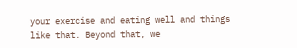your exercise and eating well and things like that. Beyond that, we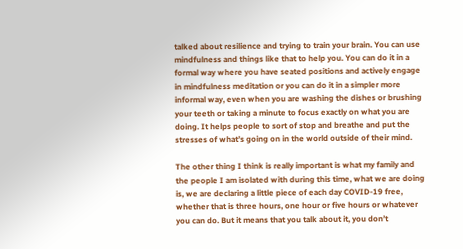talked about resilience and trying to train your brain. You can use mindfulness and things like that to help you. You can do it in a formal way where you have seated positions and actively engage in mindfulness meditation or you can do it in a simpler more informal way, even when you are washing the dishes or brushing your teeth or taking a minute to focus exactly on what you are doing. It helps people to sort of stop and breathe and put the stresses of what’s going on in the world outside of their mind.

The other thing I think is really important is what my family and the people I am isolated with during this time, what we are doing is, we are declaring a little piece of each day COVID-19 free, whether that is three hours, one hour or five hours or whatever you can do. But it means that you talk about it, you don’t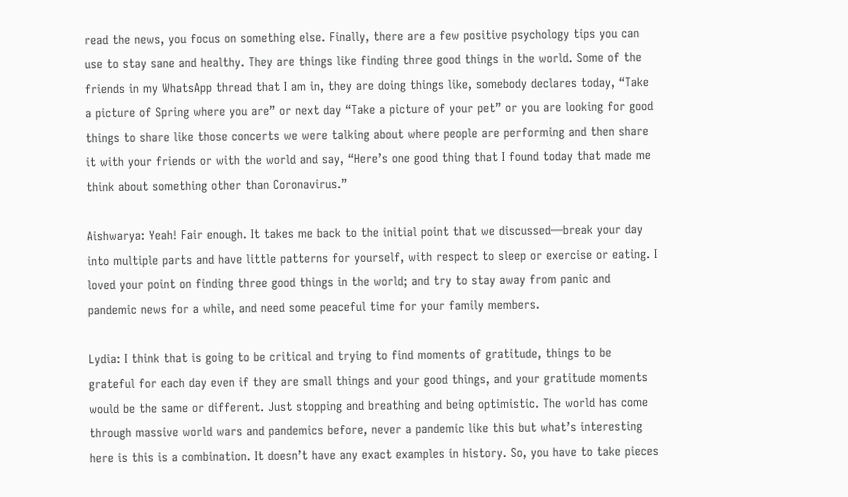read the news, you focus on something else. Finally, there are a few positive psychology tips you can use to stay sane and healthy. They are things like finding three good things in the world. Some of the friends in my WhatsApp thread that I am in, they are doing things like, somebody declares today, “Take a picture of Spring where you are” or next day “Take a picture of your pet” or you are looking for good things to share like those concerts we were talking about where people are performing and then share it with your friends or with the world and say, “Here’s one good thing that I found today that made me think about something other than Coronavirus.”

Aishwarya: Yeah! Fair enough. It takes me back to the initial point that we discussed—break your day into multiple parts and have little patterns for yourself, with respect to sleep or exercise or eating. I loved your point on finding three good things in the world; and try to stay away from panic and pandemic news for a while, and need some peaceful time for your family members.

Lydia: I think that is going to be critical and trying to find moments of gratitude, things to be grateful for each day even if they are small things and your good things, and your gratitude moments would be the same or different. Just stopping and breathing and being optimistic. The world has come through massive world wars and pandemics before, never a pandemic like this but what’s interesting here is this is a combination. It doesn’t have any exact examples in history. So, you have to take pieces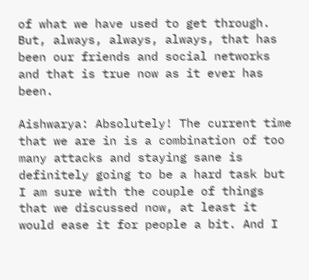of what we have used to get through. But, always, always, always, that has been our friends and social networks and that is true now as it ever has been.

Aishwarya: Absolutely! The current time that we are in is a combination of too many attacks and staying sane is definitely going to be a hard task but I am sure with the couple of things that we discussed now, at least it would ease it for people a bit. And I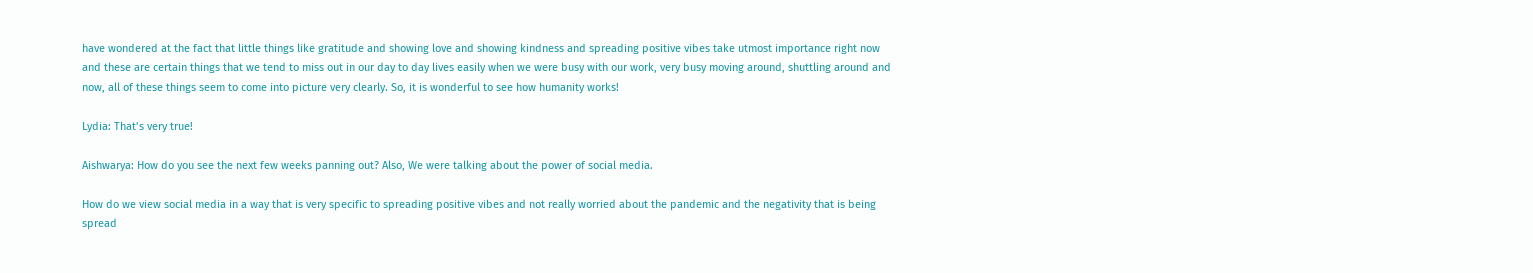have wondered at the fact that little things like gratitude and showing love and showing kindness and spreading positive vibes take utmost importance right now and these are certain things that we tend to miss out in our day to day lives easily when we were busy with our work, very busy moving around, shuttling around and now, all of these things seem to come into picture very clearly. So, it is wonderful to see how humanity works!

Lydia: That’s very true!

Aishwarya: How do you see the next few weeks panning out? Also, We were talking about the power of social media.

How do we view social media in a way that is very specific to spreading positive vibes and not really worried about the pandemic and the negativity that is being spread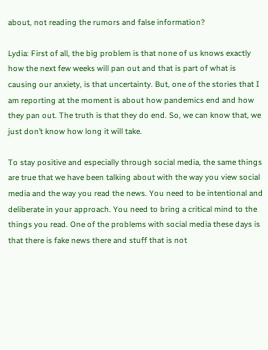about, not reading the rumors and false information?

Lydia: First of all, the big problem is that none of us knows exactly how the next few weeks will pan out and that is part of what is causing our anxiety, is that uncertainty. But, one of the stories that I am reporting at the moment is about how pandemics end and how they pan out. The truth is that they do end. So, we can know that, we just don’t know how long it will take.

To stay positive and especially through social media, the same things are true that we have been talking about with the way you view social media and the way you read the news. You need to be intentional and deliberate in your approach. You need to bring a critical mind to the things you read. One of the problems with social media these days is that there is fake news there and stuff that is not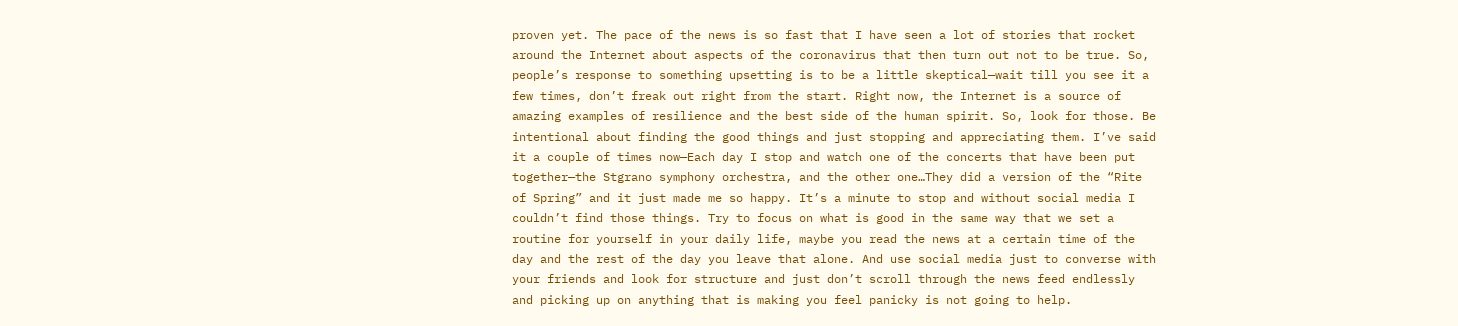proven yet. The pace of the news is so fast that I have seen a lot of stories that rocket around the Internet about aspects of the coronavirus that then turn out not to be true. So, people’s response to something upsetting is to be a little skeptical—wait till you see it a few times, don’t freak out right from the start. Right now, the Internet is a source of amazing examples of resilience and the best side of the human spirit. So, look for those. Be intentional about finding the good things and just stopping and appreciating them. I’ve said it a couple of times now—Each day I stop and watch one of the concerts that have been put together—the Stgrano symphony orchestra, and the other one…They did a version of the “Rite of Spring” and it just made me so happy. It’s a minute to stop and without social media I couldn’t find those things. Try to focus on what is good in the same way that we set a routine for yourself in your daily life, maybe you read the news at a certain time of the day and the rest of the day you leave that alone. And use social media just to converse with your friends and look for structure and just don’t scroll through the news feed endlessly and picking up on anything that is making you feel panicky is not going to help.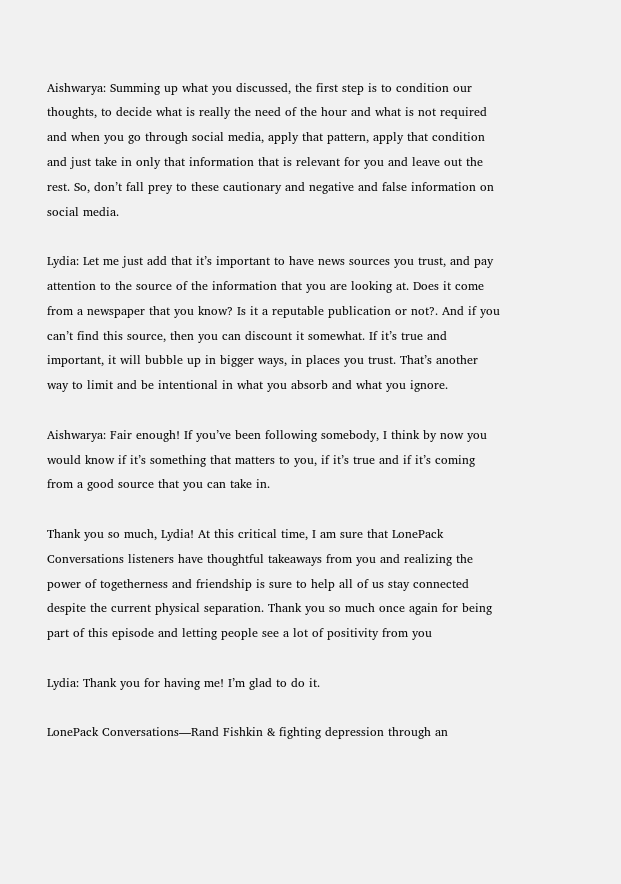Aishwarya: Summing up what you discussed, the first step is to condition our thoughts, to decide what is really the need of the hour and what is not required and when you go through social media, apply that pattern, apply that condition and just take in only that information that is relevant for you and leave out the rest. So, don’t fall prey to these cautionary and negative and false information on social media.

Lydia: Let me just add that it’s important to have news sources you trust, and pay attention to the source of the information that you are looking at. Does it come from a newspaper that you know? Is it a reputable publication or not?. And if you can’t find this source, then you can discount it somewhat. If it’s true and important, it will bubble up in bigger ways, in places you trust. That’s another way to limit and be intentional in what you absorb and what you ignore.

Aishwarya: Fair enough! If you’ve been following somebody, I think by now you would know if it’s something that matters to you, if it’s true and if it’s coming from a good source that you can take in.

Thank you so much, Lydia! At this critical time, I am sure that LonePack Conversations listeners have thoughtful takeaways from you and realizing the power of togetherness and friendship is sure to help all of us stay connected despite the current physical separation. Thank you so much once again for being part of this episode and letting people see a lot of positivity from you

Lydia: Thank you for having me! I’m glad to do it.

LonePack Conversations—Rand Fishkin & fighting depression through an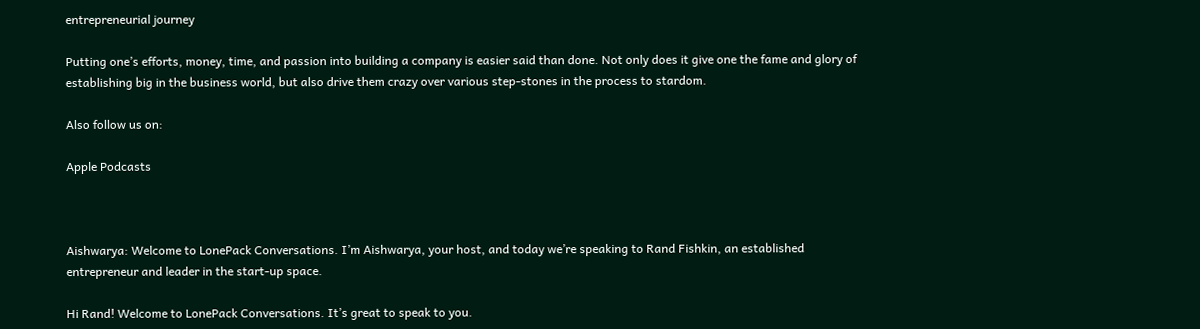entrepreneurial journey

Putting one’s efforts, money, time, and passion into building a company is easier said than done. Not only does it give one the fame and glory of establishing big in the business world, but also drive them crazy over various step-stones in the process to stardom.

Also follow us on:

Apple Podcasts



Aishwarya: Welcome to LonePack Conversations. I’m Aishwarya, your host, and today we’re speaking to Rand Fishkin, an established entrepreneur and leader in the start-up space.

Hi Rand! Welcome to LonePack Conversations. It’s great to speak to you.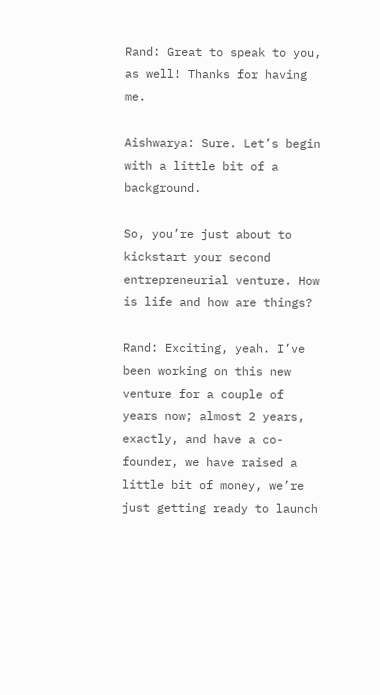Rand: Great to speak to you, as well! Thanks for having me.

Aishwarya: Sure. Let’s begin with a little bit of a background.

So, you’re just about to kickstart your second entrepreneurial venture. How is life and how are things?

Rand: Exciting, yeah. I’ve been working on this new venture for a couple of years now; almost 2 years, exactly, and have a co-founder, we have raised a little bit of money, we’re just getting ready to launch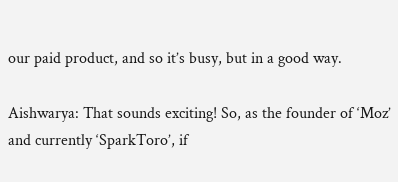our paid product, and so it’s busy, but in a good way.

Aishwarya: That sounds exciting! So, as the founder of ‘Moz’ and currently ‘SparkToro’, if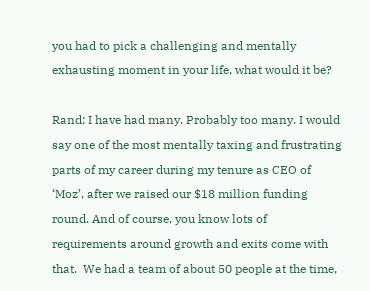you had to pick a challenging and mentally exhausting moment in your life, what would it be?

Rand: I have had many. Probably too many. I would say one of the most mentally taxing and frustrating parts of my career during my tenure as CEO of ‘Moz’, after we raised our $18 million funding round. And of course, you know lots of requirements around growth and exits come with that.  We had a team of about 50 people at the time,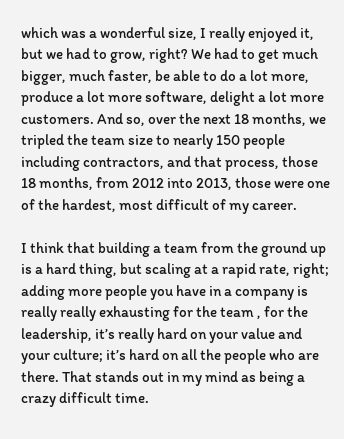which was a wonderful size, I really enjoyed it, but we had to grow, right? We had to get much bigger, much faster, be able to do a lot more, produce a lot more software, delight a lot more customers. And so, over the next 18 months, we tripled the team size to nearly 150 people including contractors, and that process, those 18 months, from 2012 into 2013, those were one of the hardest, most difficult of my career.

I think that building a team from the ground up is a hard thing, but scaling at a rapid rate, right; adding more people you have in a company is really really exhausting for the team , for the leadership, it’s really hard on your value and your culture; it’s hard on all the people who are there. That stands out in my mind as being a crazy difficult time.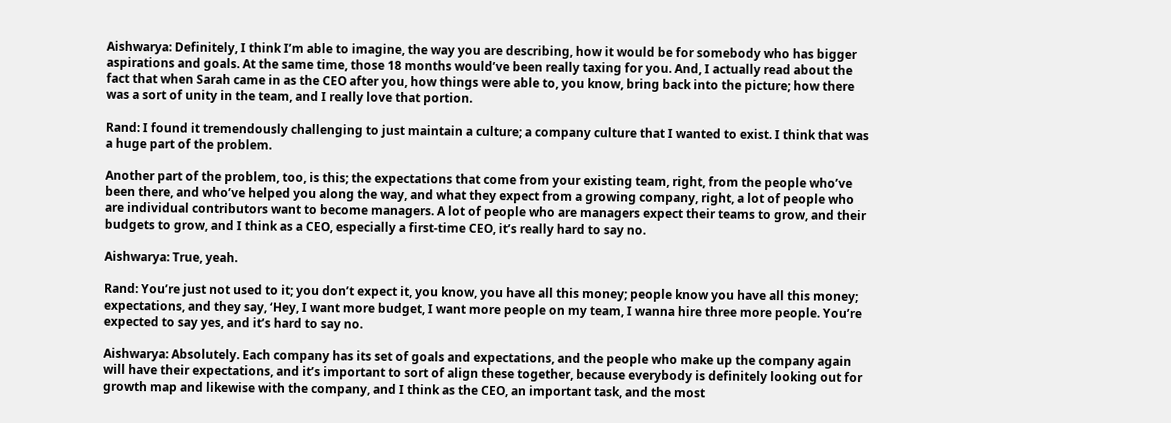Aishwarya: Definitely, I think I’m able to imagine, the way you are describing, how it would be for somebody who has bigger aspirations and goals. At the same time, those 18 months would’ve been really taxing for you. And, I actually read about the fact that when Sarah came in as the CEO after you, how things were able to, you know, bring back into the picture; how there was a sort of unity in the team, and I really love that portion.

Rand: I found it tremendously challenging to just maintain a culture; a company culture that I wanted to exist. I think that was a huge part of the problem.

Another part of the problem, too, is this; the expectations that come from your existing team, right, from the people who’ve been there, and who’ve helped you along the way, and what they expect from a growing company, right, a lot of people who are individual contributors want to become managers. A lot of people who are managers expect their teams to grow, and their budgets to grow, and I think as a CEO, especially a first-time CEO, it’s really hard to say no.

Aishwarya: True, yeah.

Rand: You’re just not used to it; you don’t expect it, you know, you have all this money; people know you have all this money; expectations, and they say, ‘Hey, I want more budget, I want more people on my team, I wanna hire three more people. You’re expected to say yes, and it’s hard to say no.

Aishwarya: Absolutely. Each company has its set of goals and expectations, and the people who make up the company again will have their expectations, and it’s important to sort of align these together, because everybody is definitely looking out for growth map and likewise with the company, and I think as the CEO, an important task, and the most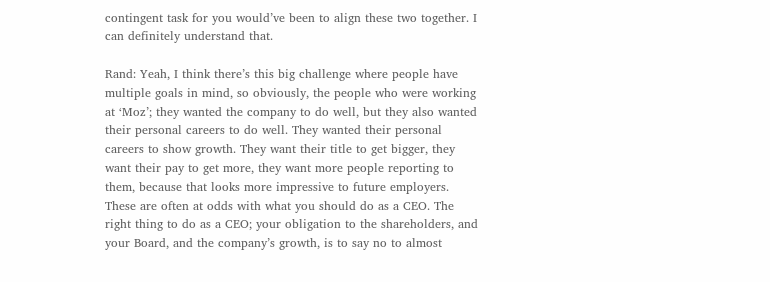contingent task for you would’ve been to align these two together. I can definitely understand that.

Rand: Yeah, I think there’s this big challenge where people have multiple goals in mind, so obviously, the people who were working at ‘Moz’; they wanted the company to do well, but they also wanted their personal careers to do well. They wanted their personal careers to show growth. They want their title to get bigger, they want their pay to get more, they want more people reporting to them, because that looks more impressive to future employers. These are often at odds with what you should do as a CEO. The right thing to do as a CEO; your obligation to the shareholders, and your Board, and the company’s growth, is to say no to almost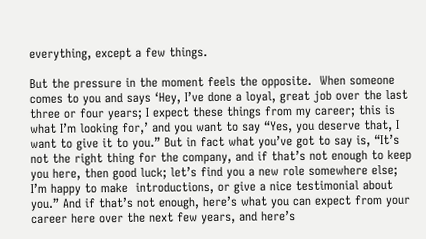everything, except a few things.

But the pressure in the moment feels the opposite.  When someone comes to you and says ‘Hey, I’ve done a loyal, great job over the last three or four years; I expect these things from my career; this is what I’m looking for,’ and you want to say “Yes, you deserve that, I want to give it to you.” But in fact what you’ve got to say is, “It’s not the right thing for the company, and if that’s not enough to keep you here, then good luck; let’s find you a new role somewhere else; I’m happy to make  introductions, or give a nice testimonial about you.” And if that’s not enough, here’s what you can expect from your career here over the next few years, and here’s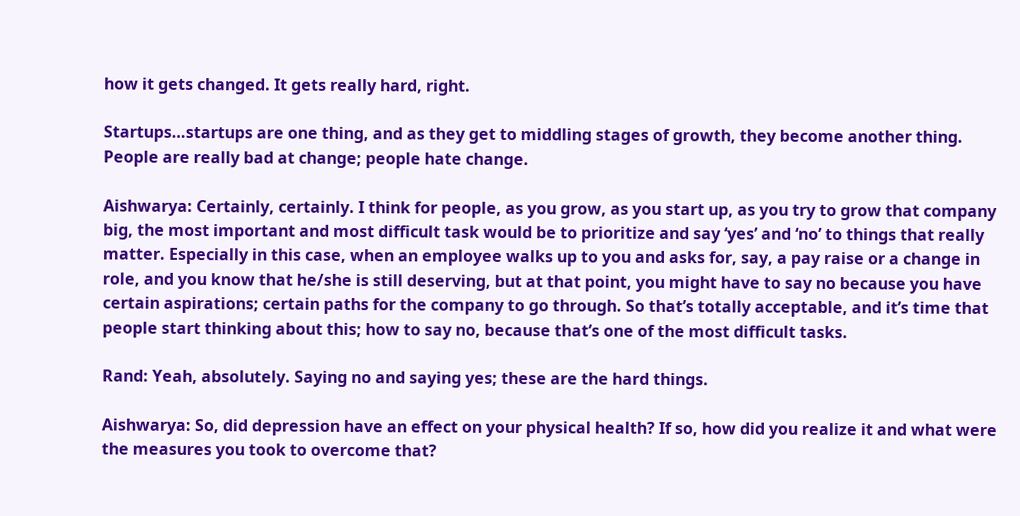how it gets changed. It gets really hard, right.

Startups…startups are one thing, and as they get to middling stages of growth, they become another thing. People are really bad at change; people hate change.

Aishwarya: Certainly, certainly. I think for people, as you grow, as you start up, as you try to grow that company big, the most important and most difficult task would be to prioritize and say ‘yes’ and ‘no’ to things that really matter. Especially in this case, when an employee walks up to you and asks for, say, a pay raise or a change in role, and you know that he/she is still deserving, but at that point, you might have to say no because you have certain aspirations; certain paths for the company to go through. So that’s totally acceptable, and it’s time that people start thinking about this; how to say no, because that’s one of the most difficult tasks.

Rand: Yeah, absolutely. Saying no and saying yes; these are the hard things.

Aishwarya: So, did depression have an effect on your physical health? If so, how did you realize it and what were the measures you took to overcome that?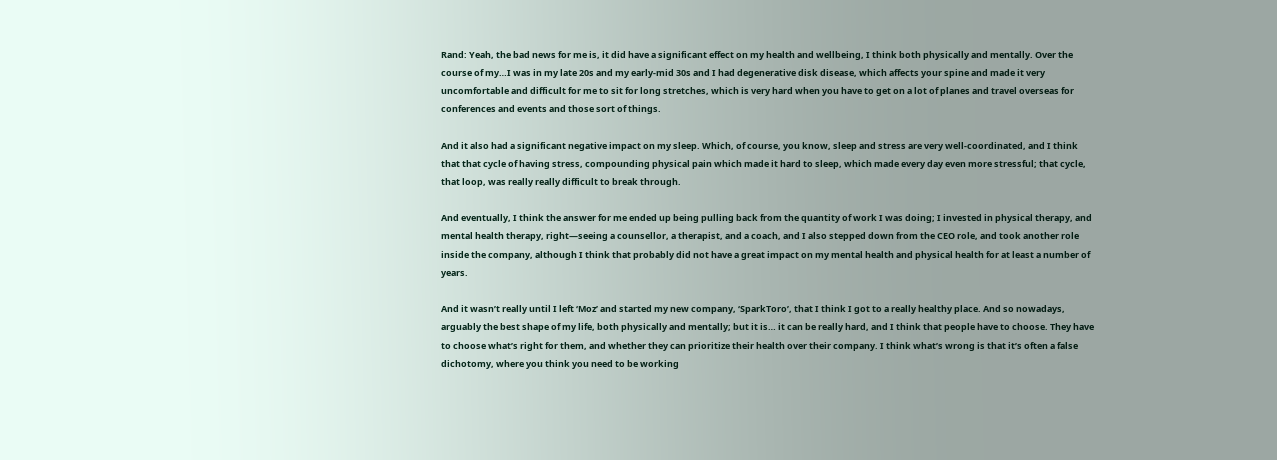Rand: Yeah, the bad news for me is, it did have a significant effect on my health and wellbeing, I think both physically and mentally. Over the course of my…I was in my late 20s and my early-mid 30s and I had degenerative disk disease, which affects your spine and made it very uncomfortable and difficult for me to sit for long stretches, which is very hard when you have to get on a lot of planes and travel overseas for conferences and events and those sort of things.

And it also had a significant negative impact on my sleep. Which, of course, you know, sleep and stress are very well-coordinated, and I think that that cycle of having stress, compounding physical pain which made it hard to sleep, which made every day even more stressful; that cycle, that loop, was really really difficult to break through.

And eventually, I think the answer for me ended up being pulling back from the quantity of work I was doing; I invested in physical therapy, and mental health therapy, right—seeing a counsellor, a therapist, and a coach, and I also stepped down from the CEO role, and took another role inside the company, although I think that probably did not have a great impact on my mental health and physical health for at least a number of years.

And it wasn’t really until I left ‘Moz’ and started my new company, ‘SparkToro’, that I think I got to a really healthy place. And so nowadays, arguably the best shape of my life, both physically and mentally; but it is… it can be really hard, and I think that people have to choose. They have to choose what’s right for them, and whether they can prioritize their health over their company. I think what’s wrong is that it’s often a false dichotomy, where you think you need to be working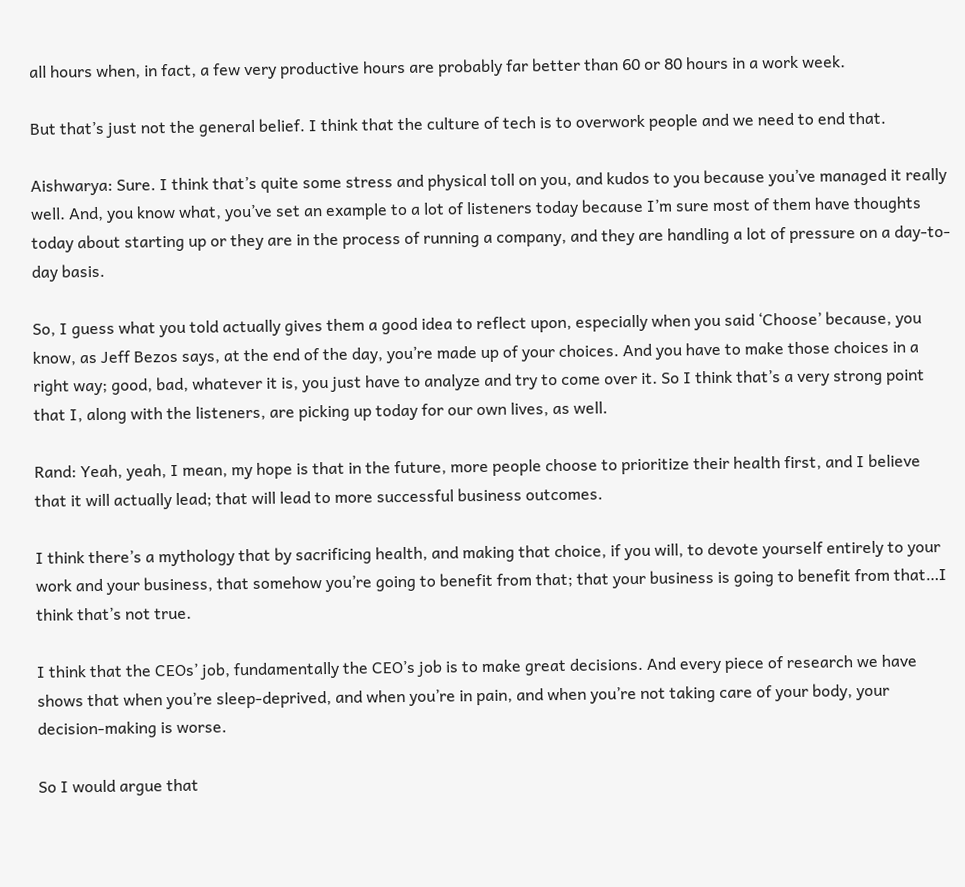all hours when, in fact, a few very productive hours are probably far better than 60 or 80 hours in a work week.

But that’s just not the general belief. I think that the culture of tech is to overwork people and we need to end that.

Aishwarya: Sure. I think that’s quite some stress and physical toll on you, and kudos to you because you’ve managed it really well. And, you know what, you’ve set an example to a lot of listeners today because I’m sure most of them have thoughts today about starting up or they are in the process of running a company, and they are handling a lot of pressure on a day-to-day basis.

So, I guess what you told actually gives them a good idea to reflect upon, especially when you said ‘Choose’ because, you know, as Jeff Bezos says, at the end of the day, you’re made up of your choices. And you have to make those choices in a right way; good, bad, whatever it is, you just have to analyze and try to come over it. So I think that’s a very strong point that I, along with the listeners, are picking up today for our own lives, as well.

Rand: Yeah, yeah, I mean, my hope is that in the future, more people choose to prioritize their health first, and I believe that it will actually lead; that will lead to more successful business outcomes.

I think there’s a mythology that by sacrificing health, and making that choice, if you will, to devote yourself entirely to your work and your business, that somehow you’re going to benefit from that; that your business is going to benefit from that…I think that’s not true.

I think that the CEOs’ job, fundamentally the CEO’s job is to make great decisions. And every piece of research we have shows that when you’re sleep-deprived, and when you’re in pain, and when you’re not taking care of your body, your decision-making is worse.

So I would argue that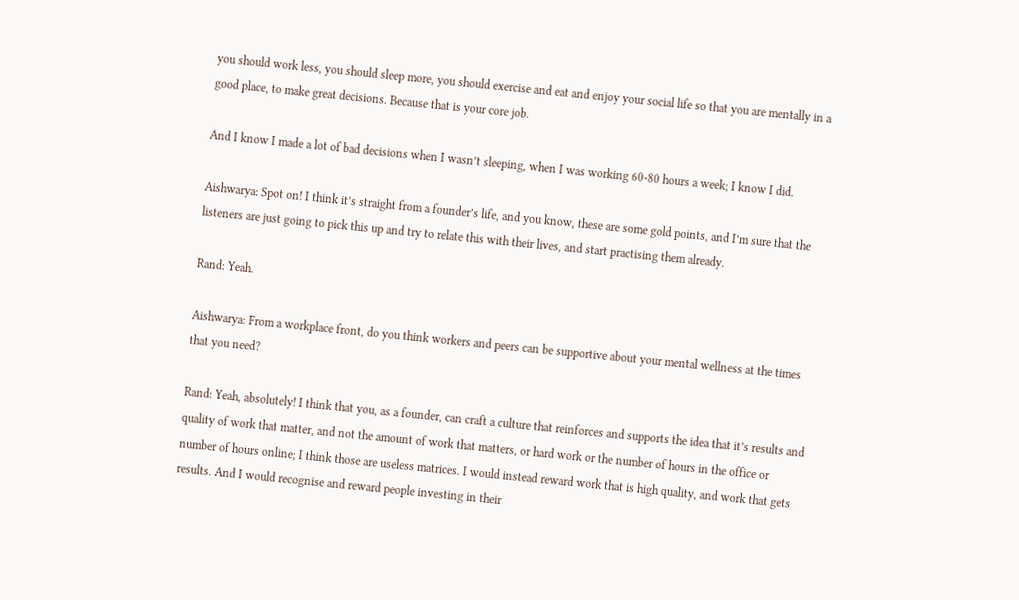you should work less, you should sleep more, you should exercise and eat and enjoy your social life so that you are mentally in a good place, to make great decisions. Because that is your core job.

And I know I made a lot of bad decisions when I wasn’t sleeping, when I was working 60-80 hours a week; I know I did.

Aishwarya: Spot on! I think it’s straight from a founder’s life, and you know, these are some gold points, and I’m sure that the listeners are just going to pick this up and try to relate this with their lives, and start practising them already.

Rand: Yeah.

Aishwarya: From a workplace front, do you think workers and peers can be supportive about your mental wellness at the times that you need?

Rand: Yeah, absolutely! I think that you, as a founder, can craft a culture that reinforces and supports the idea that it’s results and quality of work that matter, and not the amount of work that matters, or hard work or the number of hours in the office or number of hours online; I think those are useless matrices. I would instead reward work that is high quality, and work that gets results. And I would recognise and reward people investing in their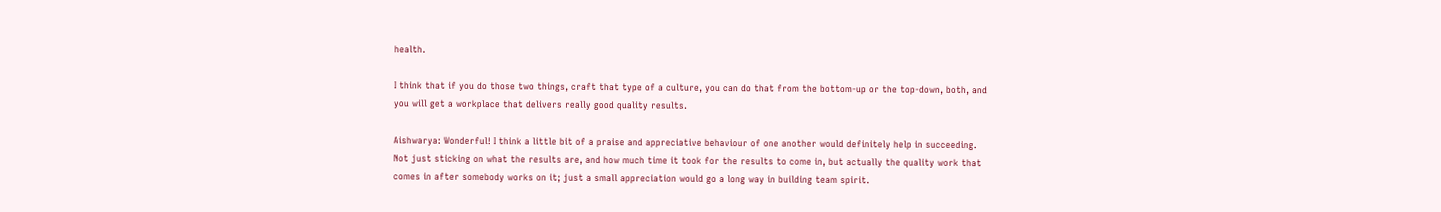health.

I think that if you do those two things, craft that type of a culture, you can do that from the bottom-up or the top-down, both, and you will get a workplace that delivers really good quality results.

Aishwarya: Wonderful! I think a little bit of a praise and appreciative behaviour of one another would definitely help in succeeding. Not just sticking on what the results are, and how much time it took for the results to come in, but actually the quality work that comes in after somebody works on it; just a small appreciation would go a long way in building team spirit.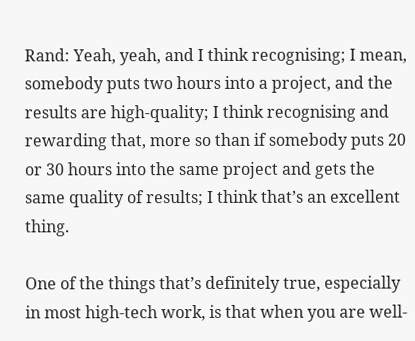Rand: Yeah, yeah, and I think recognising; I mean, somebody puts two hours into a project, and the results are high-quality; I think recognising and rewarding that, more so than if somebody puts 20 or 30 hours into the same project and gets the same quality of results; I think that’s an excellent thing.

One of the things that’s definitely true, especially in most high-tech work, is that when you are well-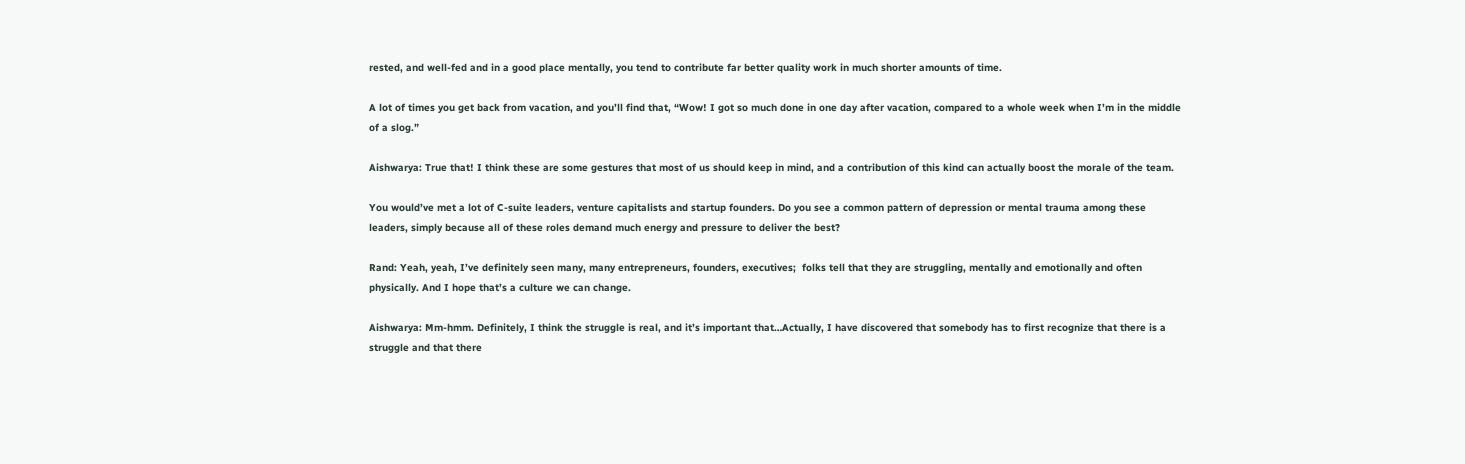rested, and well-fed and in a good place mentally, you tend to contribute far better quality work in much shorter amounts of time.

A lot of times you get back from vacation, and you’ll find that, “Wow! I got so much done in one day after vacation, compared to a whole week when I’m in the middle of a slog.”

Aishwarya: True that! I think these are some gestures that most of us should keep in mind, and a contribution of this kind can actually boost the morale of the team.

You would’ve met a lot of C-suite leaders, venture capitalists and startup founders. Do you see a common pattern of depression or mental trauma among these leaders, simply because all of these roles demand much energy and pressure to deliver the best?

Rand: Yeah, yeah, I’ve definitely seen many, many entrepreneurs, founders, executives;  folks tell that they are struggling, mentally and emotionally and often physically. And I hope that’s a culture we can change.

Aishwarya: Mm-hmm. Definitely, I think the struggle is real, and it’s important that…Actually, I have discovered that somebody has to first recognize that there is a struggle and that there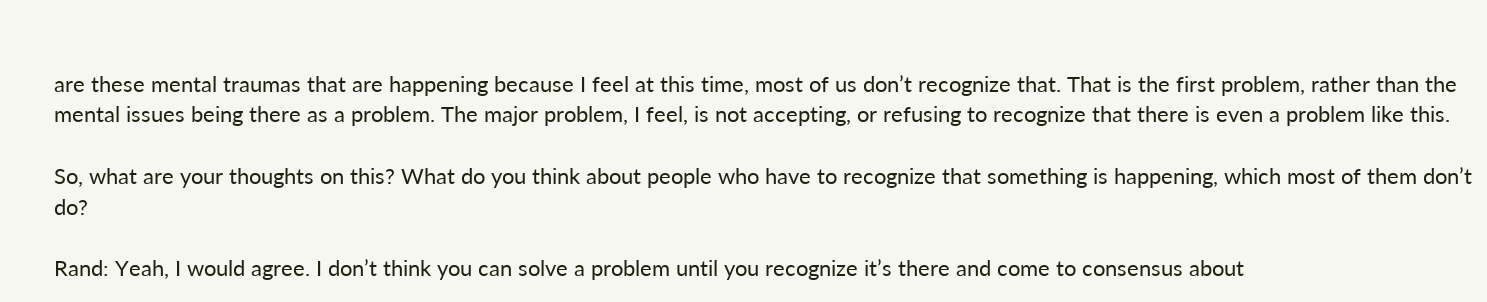are these mental traumas that are happening because I feel at this time, most of us don’t recognize that. That is the first problem, rather than the mental issues being there as a problem. The major problem, I feel, is not accepting, or refusing to recognize that there is even a problem like this.

So, what are your thoughts on this? What do you think about people who have to recognize that something is happening, which most of them don’t do?

Rand: Yeah, I would agree. I don’t think you can solve a problem until you recognize it’s there and come to consensus about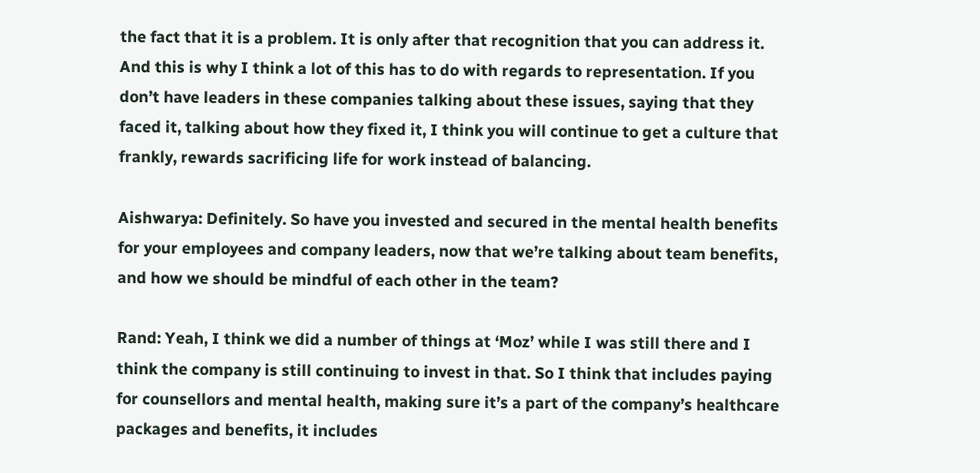the fact that it is a problem. It is only after that recognition that you can address it. And this is why I think a lot of this has to do with regards to representation. If you don’t have leaders in these companies talking about these issues, saying that they faced it, talking about how they fixed it, I think you will continue to get a culture that frankly, rewards sacrificing life for work instead of balancing.

Aishwarya: Definitely. So have you invested and secured in the mental health benefits for your employees and company leaders, now that we’re talking about team benefits, and how we should be mindful of each other in the team?

Rand: Yeah, I think we did a number of things at ‘Moz’ while I was still there and I think the company is still continuing to invest in that. So I think that includes paying for counsellors and mental health, making sure it’s a part of the company’s healthcare packages and benefits, it includes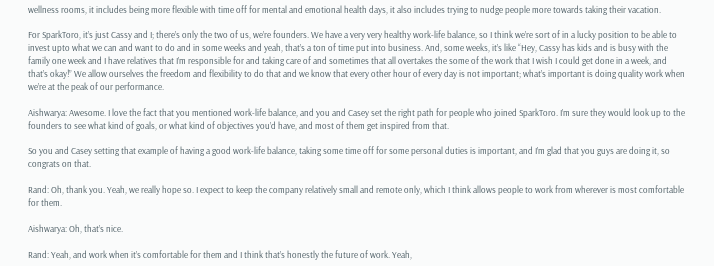wellness rooms, it includes being more flexible with time off for mental and emotional health days, it also includes trying to nudge people more towards taking their vacation.

For SparkToro, it’s just Cassy and I; there’s only the two of us, we’re founders. We have a very very healthy work-life balance, so I think we’re sort of in a lucky position to be able to invest upto what we can and want to do and in some weeks and yeah, that’s a ton of time put into business. And, some weeks, it’s like “Hey, Cassy has kids and is busy with the family one week and I have relatives that I’m responsible for and taking care of and sometimes that all overtakes the some of the work that I wish I could get done in a week, and that’s okay!” We allow ourselves the freedom and flexibility to do that and we know that every other hour of every day is not important; what’s important is doing quality work when we’re at the peak of our performance.

Aishwarya: Awesome. I love the fact that you mentioned work-life balance, and you and Casey set the right path for people who joined SparkToro. I’m sure they would look up to the founders to see what kind of goals, or what kind of objectives you’d have, and most of them get inspired from that.

So you and Casey setting that example of having a good work-life balance, taking some time off for some personal duties is important, and I’m glad that you guys are doing it, so congrats on that.

Rand: Oh, thank you. Yeah, we really hope so. I expect to keep the company relatively small and remote only, which I think allows people to work from wherever is most comfortable for them.

Aishwarya: Oh, that’s nice.

Rand: Yeah, and work when it’s comfortable for them and I think that’s honestly the future of work. Yeah,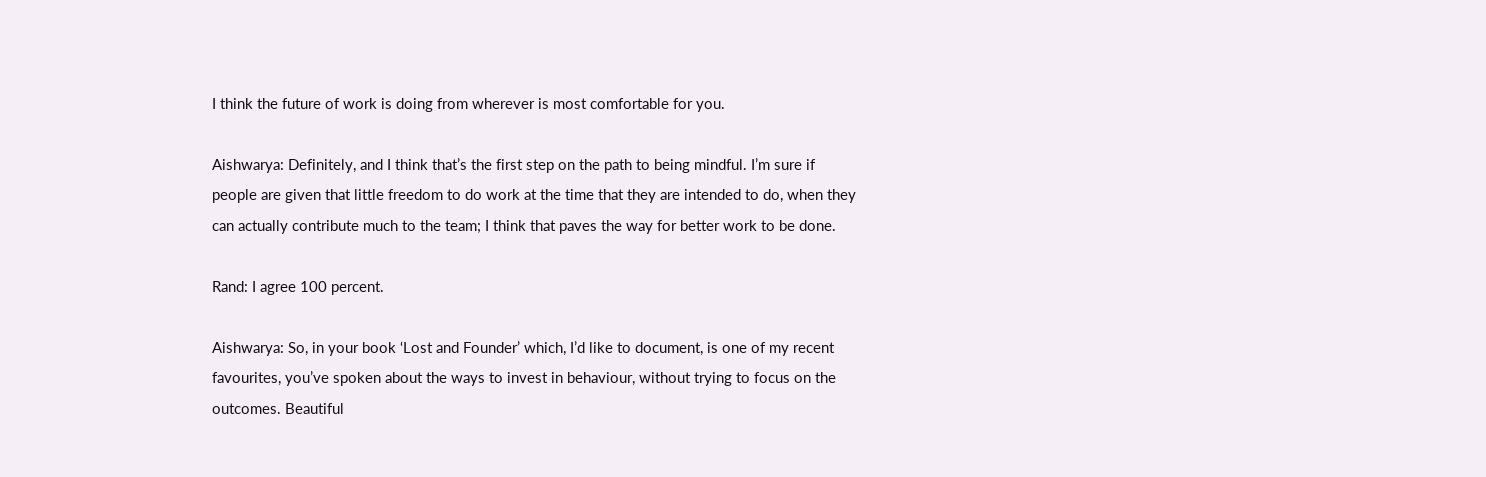I think the future of work is doing from wherever is most comfortable for you.

Aishwarya: Definitely, and I think that’s the first step on the path to being mindful. I’m sure if people are given that little freedom to do work at the time that they are intended to do, when they can actually contribute much to the team; I think that paves the way for better work to be done.

Rand: I agree 100 percent.

Aishwarya: So, in your book ‘Lost and Founder’ which, I’d like to document, is one of my recent favourites, you’ve spoken about the ways to invest in behaviour, without trying to focus on the outcomes. Beautiful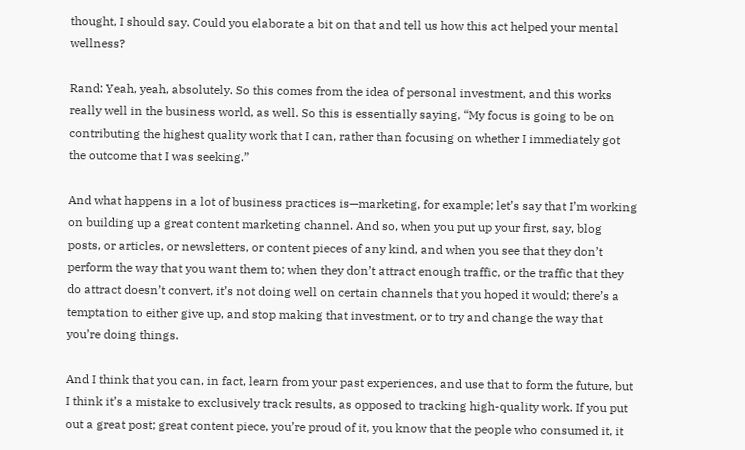thought, I should say. Could you elaborate a bit on that and tell us how this act helped your mental wellness?

Rand: Yeah, yeah, absolutely. So this comes from the idea of personal investment, and this works really well in the business world, as well. So this is essentially saying, “My focus is going to be on contributing the highest quality work that I can, rather than focusing on whether I immediately got the outcome that I was seeking.”

And what happens in a lot of business practices is—marketing, for example; let’s say that I’m working on building up a great content marketing channel. And so, when you put up your first, say, blog posts, or articles, or newsletters, or content pieces of any kind, and when you see that they don’t perform the way that you want them to; when they don’t attract enough traffic, or the traffic that they do attract doesn’t convert, it’s not doing well on certain channels that you hoped it would; there’s a temptation to either give up, and stop making that investment, or to try and change the way that you’re doing things.

And I think that you can, in fact, learn from your past experiences, and use that to form the future, but I think it’s a mistake to exclusively track results, as opposed to tracking high-quality work. If you put out a great post; great content piece, you’re proud of it, you know that the people who consumed it, it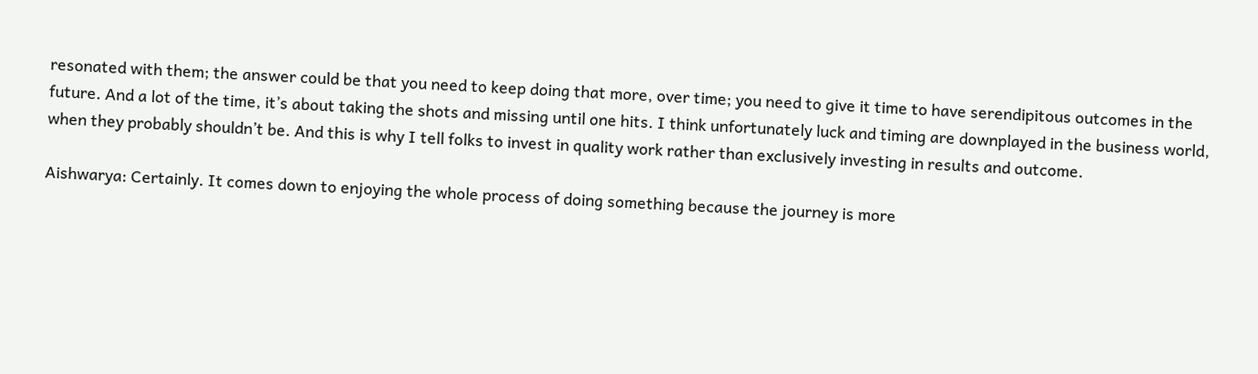resonated with them; the answer could be that you need to keep doing that more, over time; you need to give it time to have serendipitous outcomes in the future. And a lot of the time, it’s about taking the shots and missing until one hits. I think unfortunately luck and timing are downplayed in the business world, when they probably shouldn’t be. And this is why I tell folks to invest in quality work rather than exclusively investing in results and outcome.

Aishwarya: Certainly. It comes down to enjoying the whole process of doing something because the journey is more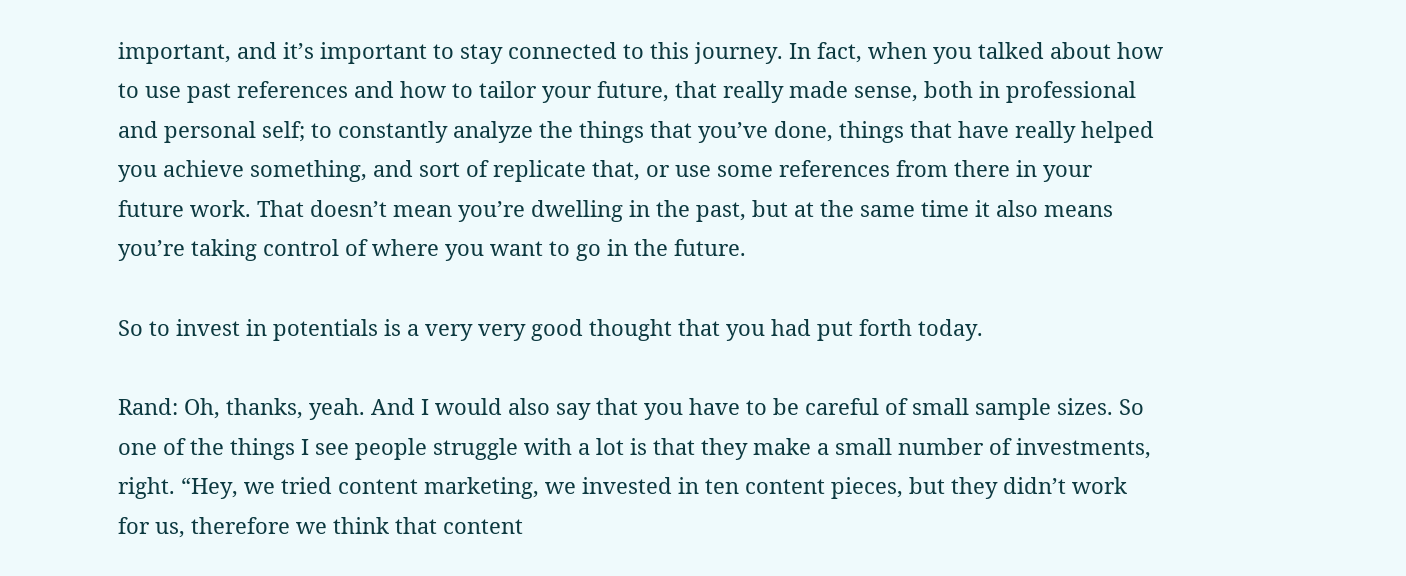important, and it’s important to stay connected to this journey. In fact, when you talked about how to use past references and how to tailor your future, that really made sense, both in professional and personal self; to constantly analyze the things that you’ve done, things that have really helped you achieve something, and sort of replicate that, or use some references from there in your future work. That doesn’t mean you’re dwelling in the past, but at the same time it also means you’re taking control of where you want to go in the future.

So to invest in potentials is a very very good thought that you had put forth today.

Rand: Oh, thanks, yeah. And I would also say that you have to be careful of small sample sizes. So one of the things I see people struggle with a lot is that they make a small number of investments, right. “Hey, we tried content marketing, we invested in ten content pieces, but they didn’t work for us, therefore we think that content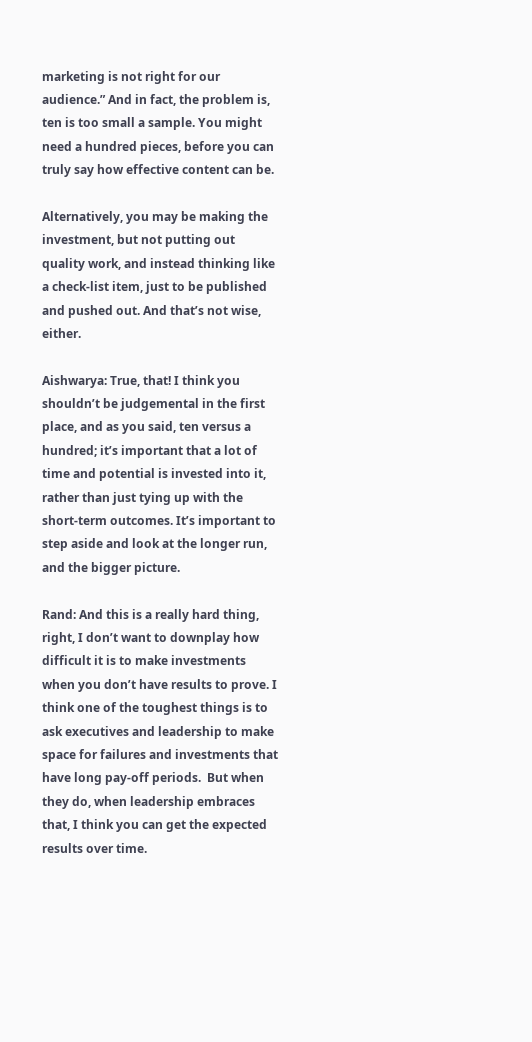marketing is not right for our audience.” And in fact, the problem is, ten is too small a sample. You might need a hundred pieces, before you can truly say how effective content can be.

Alternatively, you may be making the investment, but not putting out quality work, and instead thinking like a check-list item, just to be published and pushed out. And that’s not wise, either.

Aishwarya: True, that! I think you shouldn’t be judgemental in the first place, and as you said, ten versus a hundred; it’s important that a lot of time and potential is invested into it, rather than just tying up with the short-term outcomes. It’s important to step aside and look at the longer run, and the bigger picture.

Rand: And this is a really hard thing, right, I don’t want to downplay how difficult it is to make investments when you don’t have results to prove. I think one of the toughest things is to ask executives and leadership to make space for failures and investments that have long pay-off periods.  But when they do, when leadership embraces that, I think you can get the expected results over time.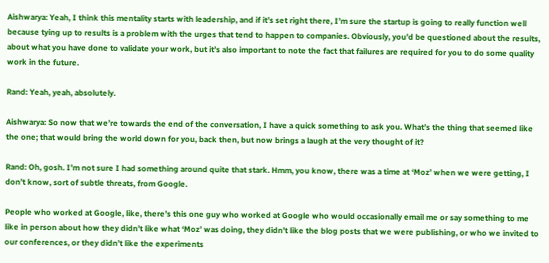Aishwarya: Yeah, I think this mentality starts with leadership, and if it’s set right there, I’m sure the startup is going to really function well because tying up to results is a problem with the urges that tend to happen to companies. Obviously, you’d be questioned about the results, about what you have done to validate your work, but it’s also important to note the fact that failures are required for you to do some quality work in the future.

Rand: Yeah, yeah, absolutely.

Aishwarya: So now that we’re towards the end of the conversation, I have a quick something to ask you. What’s the thing that seemed like the one; that would bring the world down for you, back then, but now brings a laugh at the very thought of it?

Rand: Oh, gosh. I’m not sure I had something around quite that stark. Hmm, you know, there was a time at ‘Moz’ when we were getting, I don’t know, sort of subtle threats, from Google.

People who worked at Google, like, there’s this one guy who worked at Google who would occasionally email me or say something to me like in person about how they didn’t like what ‘Moz’ was doing, they didn’t like the blog posts that we were publishing, or who we invited to our conferences, or they didn’t like the experiments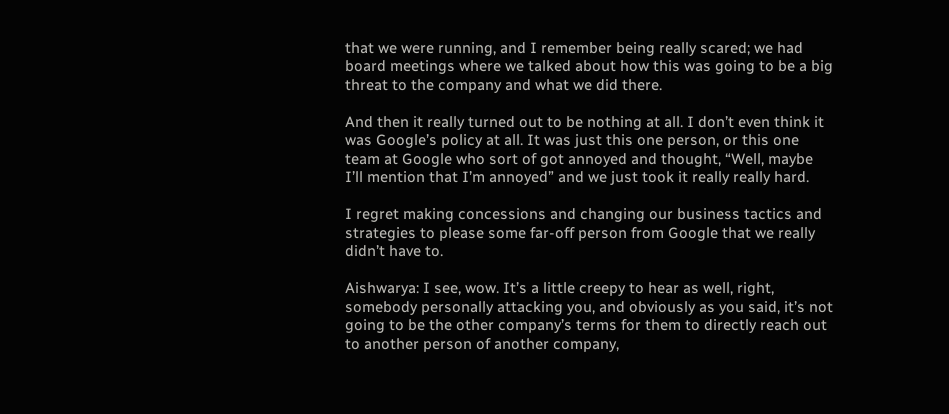that we were running, and I remember being really scared; we had board meetings where we talked about how this was going to be a big threat to the company and what we did there.

And then it really turned out to be nothing at all. I don’t even think it was Google’s policy at all. It was just this one person, or this one team at Google who sort of got annoyed and thought, “Well, maybe I’ll mention that I’m annoyed” and we just took it really really hard.

I regret making concessions and changing our business tactics and strategies to please some far-off person from Google that we really didn’t have to.

Aishwarya: I see, wow. It’s a little creepy to hear as well, right, somebody personally attacking you, and obviously as you said, it’s not going to be the other company’s terms for them to directly reach out to another person of another company,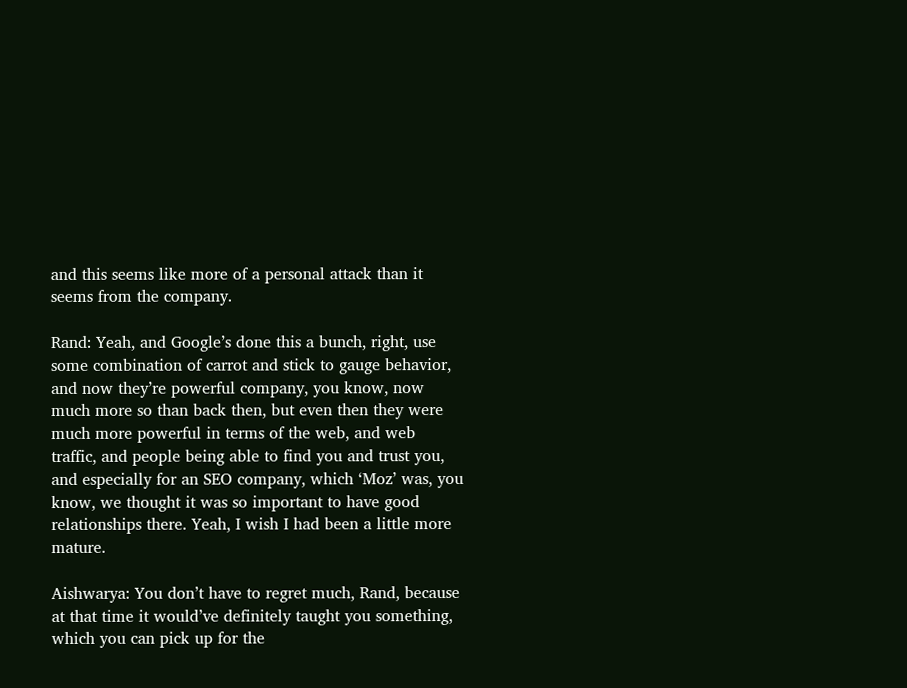and this seems like more of a personal attack than it seems from the company.

Rand: Yeah, and Google’s done this a bunch, right, use some combination of carrot and stick to gauge behavior, and now they’re powerful company, you know, now much more so than back then, but even then they were much more powerful in terms of the web, and web traffic, and people being able to find you and trust you, and especially for an SEO company, which ‘Moz’ was, you know, we thought it was so important to have good relationships there. Yeah, I wish I had been a little more mature.

Aishwarya: You don’t have to regret much, Rand, because at that time it would’ve definitely taught you something, which you can pick up for the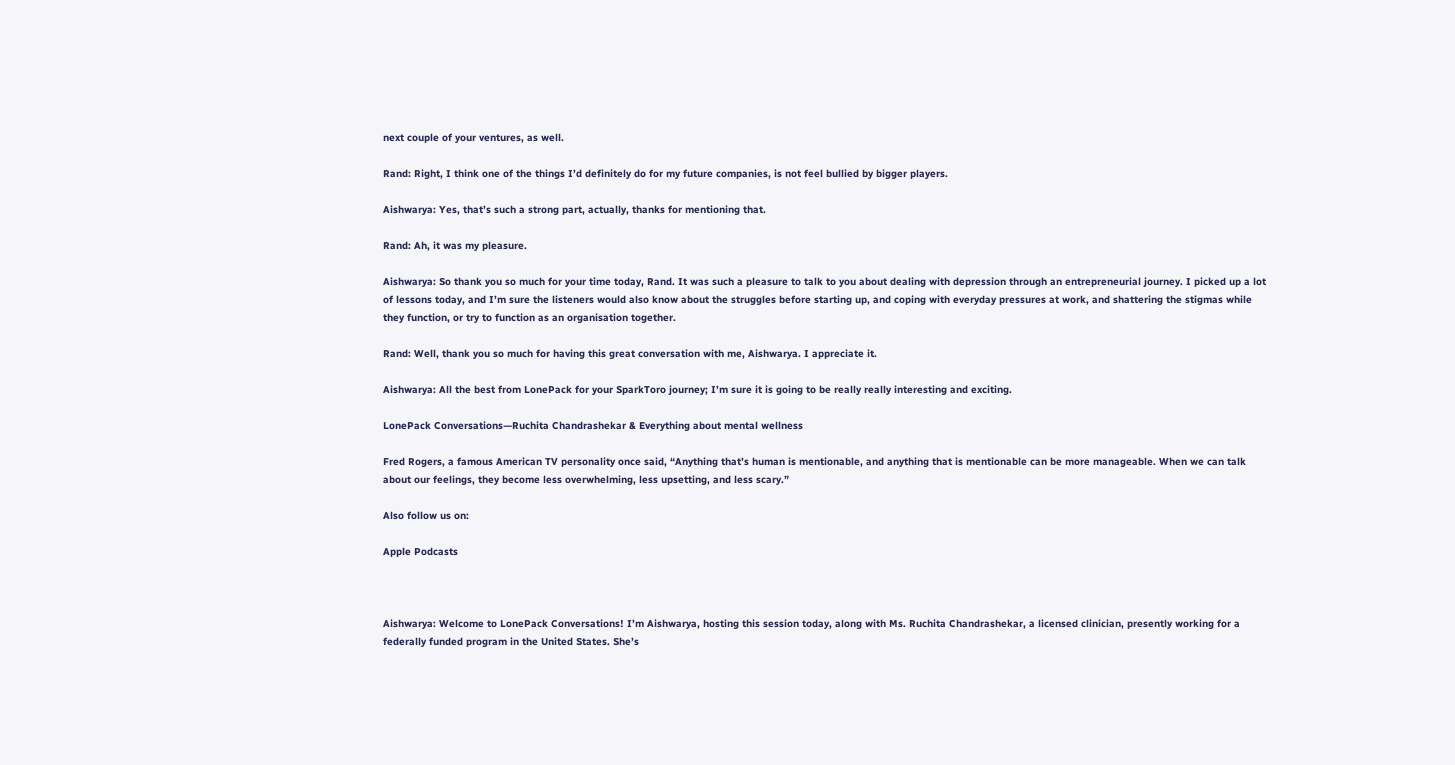next couple of your ventures, as well.

Rand: Right, I think one of the things I’d definitely do for my future companies, is not feel bullied by bigger players.

Aishwarya: Yes, that’s such a strong part, actually, thanks for mentioning that.

Rand: Ah, it was my pleasure.

Aishwarya: So thank you so much for your time today, Rand. It was such a pleasure to talk to you about dealing with depression through an entrepreneurial journey. I picked up a lot of lessons today, and I’m sure the listeners would also know about the struggles before starting up, and coping with everyday pressures at work, and shattering the stigmas while they function, or try to function as an organisation together.

Rand: Well, thank you so much for having this great conversation with me, Aishwarya. I appreciate it.

Aishwarya: All the best from LonePack for your SparkToro journey; I’m sure it is going to be really really interesting and exciting.

LonePack Conversations—Ruchita Chandrashekar & Everything about mental wellness

Fred Rogers, a famous American TV personality once said, “Anything that’s human is mentionable, and anything that is mentionable can be more manageable. When we can talk about our feelings, they become less overwhelming, less upsetting, and less scary.”

Also follow us on:

Apple Podcasts



Aishwarya: Welcome to LonePack Conversations! I’m Aishwarya, hosting this session today, along with Ms. Ruchita Chandrashekar, a licensed clinician, presently working for a federally funded program in the United States. She’s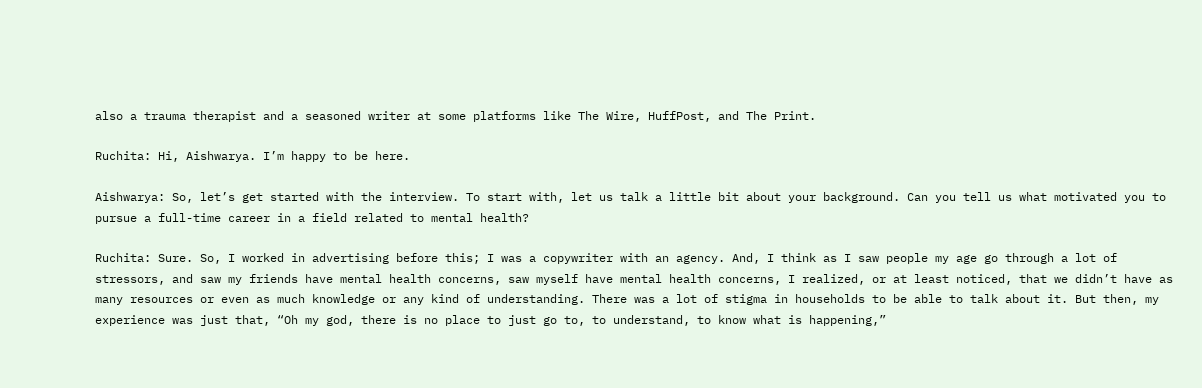also a trauma therapist and a seasoned writer at some platforms like The Wire, HuffPost, and The Print.

Ruchita: Hi, Aishwarya. I’m happy to be here.

Aishwarya: So, let’s get started with the interview. To start with, let us talk a little bit about your background. Can you tell us what motivated you to pursue a full-time career in a field related to mental health?

Ruchita: Sure. So, I worked in advertising before this; I was a copywriter with an agency. And, I think as I saw people my age go through a lot of stressors, and saw my friends have mental health concerns, saw myself have mental health concerns, I realized, or at least noticed, that we didn’t have as many resources or even as much knowledge or any kind of understanding. There was a lot of stigma in households to be able to talk about it. But then, my experience was just that, “Oh my god, there is no place to just go to, to understand, to know what is happening,”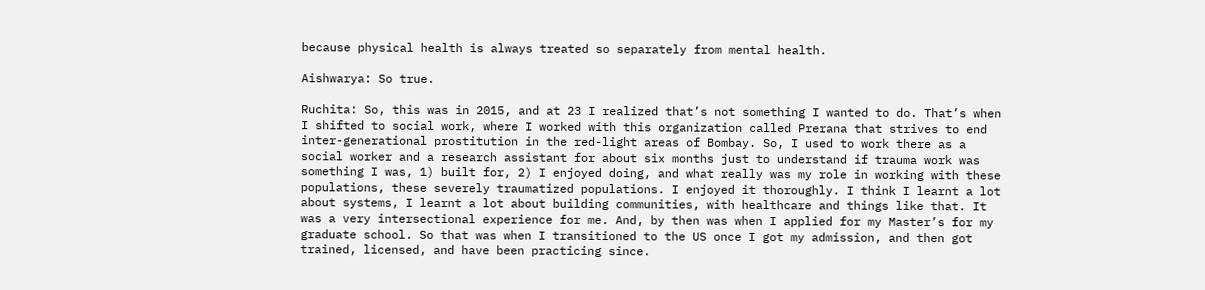because physical health is always treated so separately from mental health.

Aishwarya: So true.

Ruchita: So, this was in 2015, and at 23 I realized that’s not something I wanted to do. That’s when I shifted to social work, where I worked with this organization called Prerana that strives to end inter-generational prostitution in the red-light areas of Bombay. So, I used to work there as a social worker and a research assistant for about six months just to understand if trauma work was something I was, 1) built for, 2) I enjoyed doing, and what really was my role in working with these populations, these severely traumatized populations. I enjoyed it thoroughly. I think I learnt a lot about systems, I learnt a lot about building communities, with healthcare and things like that. It was a very intersectional experience for me. And, by then was when I applied for my Master’s for my graduate school. So that was when I transitioned to the US once I got my admission, and then got trained, licensed, and have been practicing since.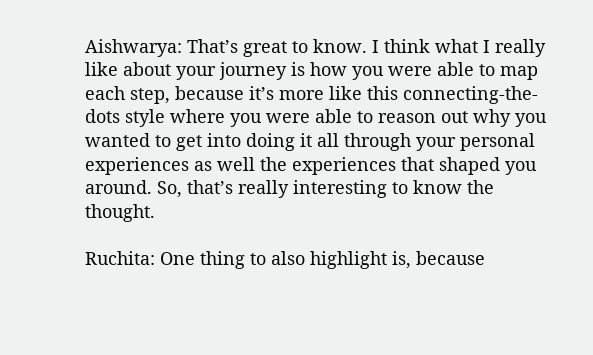Aishwarya: That’s great to know. I think what I really like about your journey is how you were able to map each step, because it’s more like this connecting-the-dots style where you were able to reason out why you wanted to get into doing it all through your personal experiences as well the experiences that shaped you around. So, that’s really interesting to know the thought.

Ruchita: One thing to also highlight is, because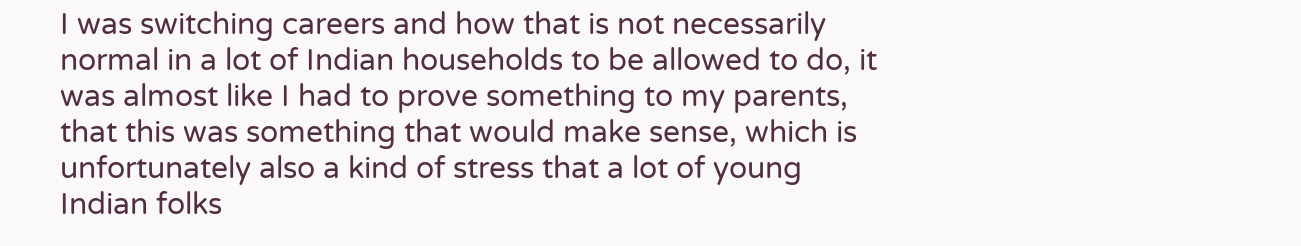I was switching careers and how that is not necessarily normal in a lot of Indian households to be allowed to do, it was almost like I had to prove something to my parents, that this was something that would make sense, which is unfortunately also a kind of stress that a lot of young Indian folks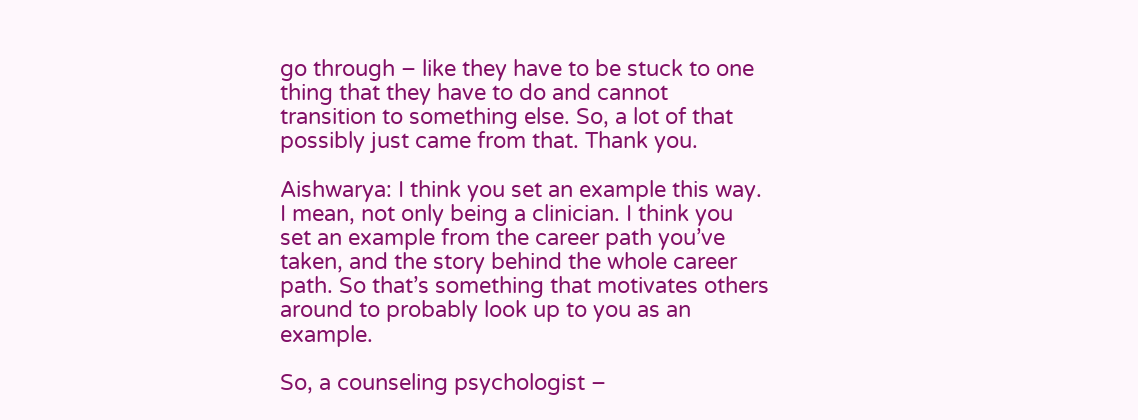go through – like they have to be stuck to one thing that they have to do and cannot transition to something else. So, a lot of that possibly just came from that. Thank you.

Aishwarya: I think you set an example this way. I mean, not only being a clinician. I think you set an example from the career path you’ve taken, and the story behind the whole career path. So that’s something that motivates others around to probably look up to you as an example.

So, a counseling psychologist –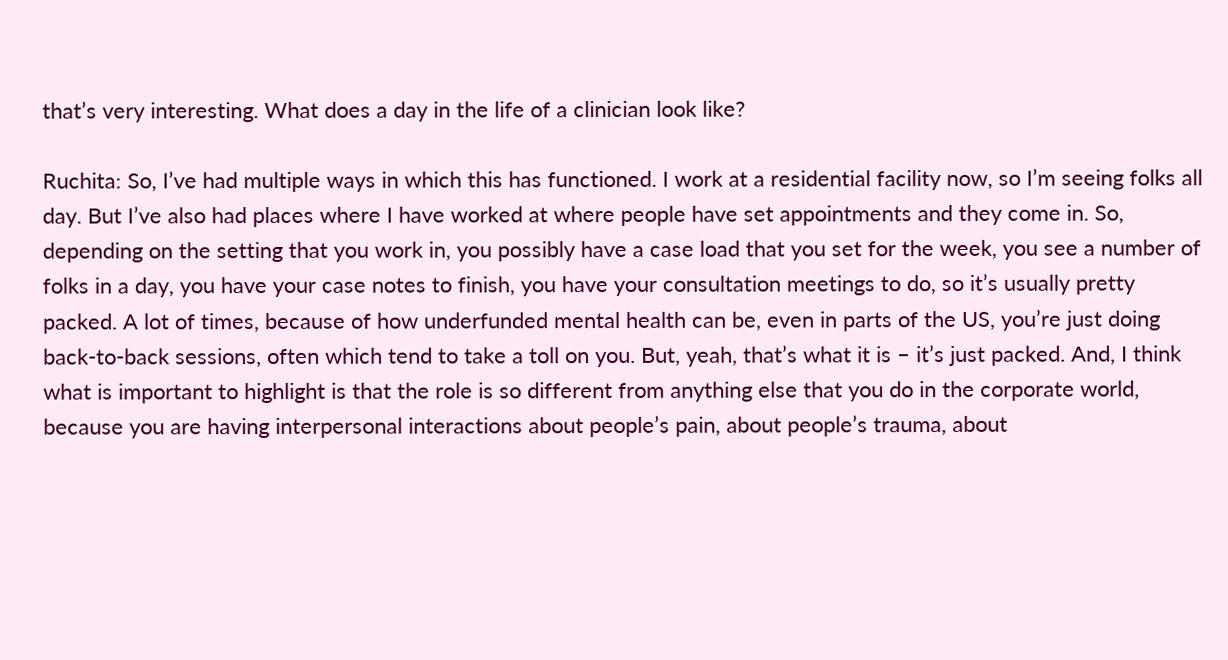that’s very interesting. What does a day in the life of a clinician look like?

Ruchita: So, I’ve had multiple ways in which this has functioned. I work at a residential facility now, so I’m seeing folks all day. But I’ve also had places where I have worked at where people have set appointments and they come in. So, depending on the setting that you work in, you possibly have a case load that you set for the week, you see a number of folks in a day, you have your case notes to finish, you have your consultation meetings to do, so it’s usually pretty packed. A lot of times, because of how underfunded mental health can be, even in parts of the US, you’re just doing back-to-back sessions, often which tend to take a toll on you. But, yeah, that’s what it is – it’s just packed. And, I think what is important to highlight is that the role is so different from anything else that you do in the corporate world, because you are having interpersonal interactions about people’s pain, about people’s trauma, about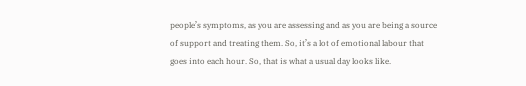people’s symptoms, as you are assessing and as you are being a source of support and treating them. So, it’s a lot of emotional labour that goes into each hour. So, that is what a usual day looks like.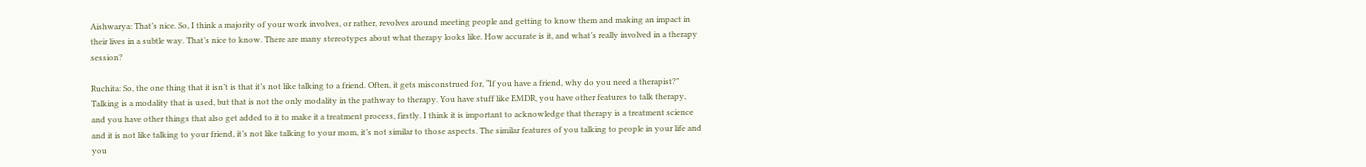Aishwarya: That’s nice. So, I think a majority of your work involves, or rather, revolves around meeting people and getting to know them and making an impact in their lives in a subtle way. That’s nice to know. There are many stereotypes about what therapy looks like. How accurate is it, and what’s really involved in a therapy session?

Ruchita: So, the one thing that it isn’t is that it’s not like talking to a friend. Often, it gets misconstrued for, “If you have a friend, why do you need a therapist?” Talking is a modality that is used, but that is not the only modality in the pathway to therapy. You have stuff like EMDR, you have other features to talk therapy, and you have other things that also get added to it to make it a treatment process, firstly. I think it is important to acknowledge that therapy is a treatment science and it is not like talking to your friend, it’s not like talking to your mom, it’s not similar to those aspects. The similar features of you talking to people in your life and you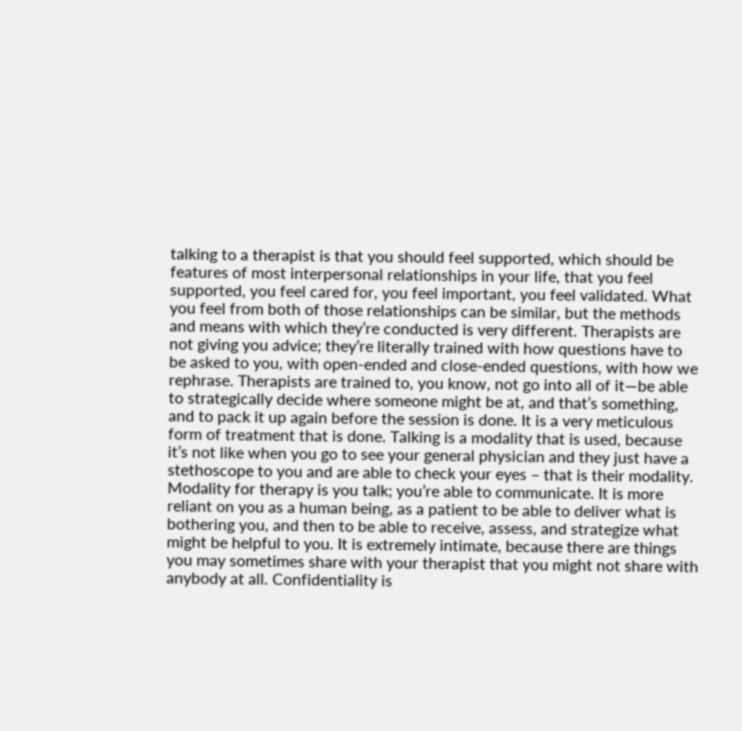talking to a therapist is that you should feel supported, which should be features of most interpersonal relationships in your life, that you feel supported, you feel cared for, you feel important, you feel validated. What you feel from both of those relationships can be similar, but the methods and means with which they’re conducted is very different. Therapists are not giving you advice; they’re literally trained with how questions have to be asked to you, with open-ended and close-ended questions, with how we rephrase. Therapists are trained to, you know, not go into all of it—be able to strategically decide where someone might be at, and that’s something, and to pack it up again before the session is done. It is a very meticulous form of treatment that is done. Talking is a modality that is used, because it’s not like when you go to see your general physician and they just have a stethoscope to you and are able to check your eyes – that is their modality. Modality for therapy is you talk; you’re able to communicate. It is more reliant on you as a human being, as a patient to be able to deliver what is bothering you, and then to be able to receive, assess, and strategize what might be helpful to you. It is extremely intimate, because there are things you may sometimes share with your therapist that you might not share with anybody at all. Confidentiality is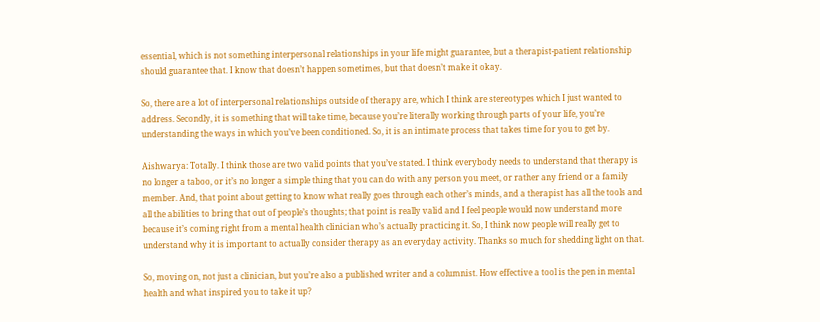essential, which is not something interpersonal relationships in your life might guarantee, but a therapist-patient relationship should guarantee that. I know that doesn’t happen sometimes, but that doesn’t make it okay.

So, there are a lot of interpersonal relationships outside of therapy are, which I think are stereotypes which I just wanted to address. Secondly, it is something that will take time, because you’re literally working through parts of your life, you’re understanding the ways in which you’ve been conditioned. So, it is an intimate process that takes time for you to get by.

Aishwarya: Totally. I think those are two valid points that you’ve stated. I think everybody needs to understand that therapy is no longer a taboo, or it’s no longer a simple thing that you can do with any person you meet, or rather any friend or a family member. And, that point about getting to know what really goes through each other’s minds, and a therapist has all the tools and all the abilities to bring that out of people’s thoughts; that point is really valid and I feel people would now understand more because it’s coming right from a mental health clinician who’s actually practicing it. So, I think now people will really get to understand why it is important to actually consider therapy as an everyday activity. Thanks so much for shedding light on that.

So, moving on, not just a clinician, but you’re also a published writer and a columnist. How effective a tool is the pen in mental health and what inspired you to take it up?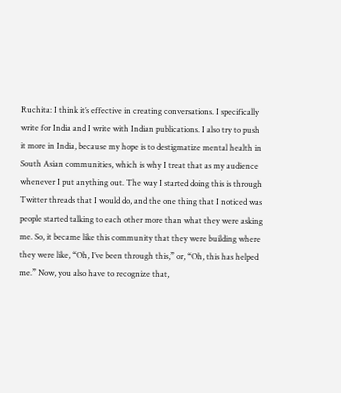Ruchita: I think it’s effective in creating conversations. I specifically write for India and I write with Indian publications. I also try to push it more in India, because my hope is to destigmatize mental health in South Asian communities, which is why I treat that as my audience whenever I put anything out. The way I started doing this is through Twitter threads that I would do, and the one thing that I noticed was people started talking to each other more than what they were asking me. So, it became like this community that they were building where they were like, “Oh, I’ve been through this,” or, “Oh, this has helped me.” Now, you also have to recognize that,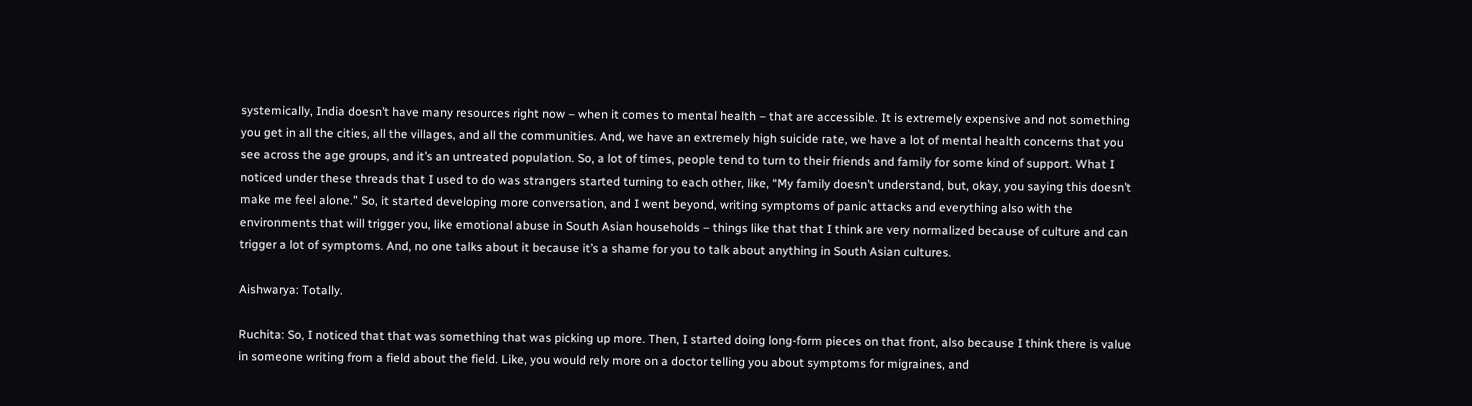systemically, India doesn’t have many resources right now – when it comes to mental health – that are accessible. It is extremely expensive and not something you get in all the cities, all the villages, and all the communities. And, we have an extremely high suicide rate, we have a lot of mental health concerns that you see across the age groups, and it’s an untreated population. So, a lot of times, people tend to turn to their friends and family for some kind of support. What I noticed under these threads that I used to do was strangers started turning to each other, like, “My family doesn’t understand, but, okay, you saying this doesn’t make me feel alone.” So, it started developing more conversation, and I went beyond, writing symptoms of panic attacks and everything also with the environments that will trigger you, like emotional abuse in South Asian households – things like that that I think are very normalized because of culture and can trigger a lot of symptoms. And, no one talks about it because it’s a shame for you to talk about anything in South Asian cultures.

Aishwarya: Totally.

Ruchita: So, I noticed that that was something that was picking up more. Then, I started doing long-form pieces on that front, also because I think there is value in someone writing from a field about the field. Like, you would rely more on a doctor telling you about symptoms for migraines, and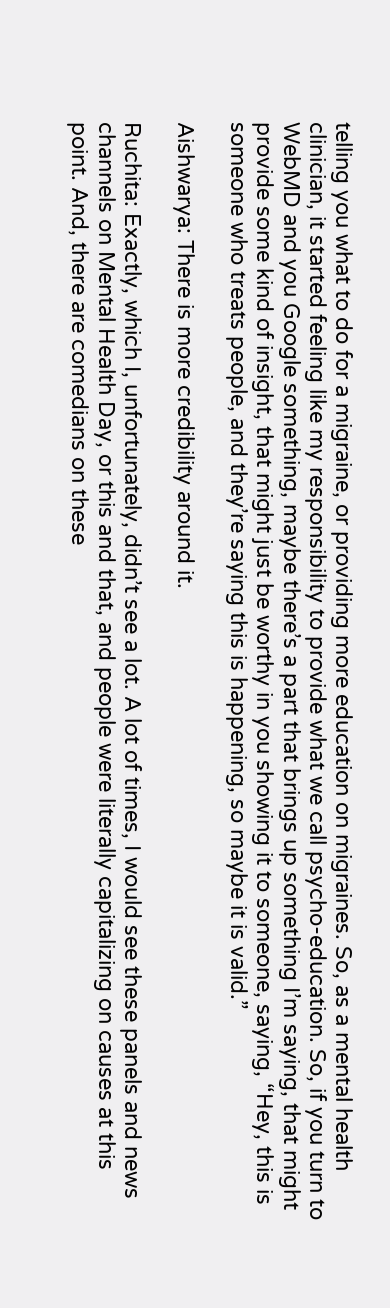telling you what to do for a migraine, or providing more education on migraines. So, as a mental health clinician, it started feeling like my responsibility to provide what we call psycho-education. So, if you turn to WebMD and you Google something, maybe there’s a part that brings up something I’m saying, that might provide some kind of insight, that might just be worthy in you showing it to someone, saying, “Hey, this is someone who treats people, and they’re saying this is happening, so maybe it is valid.”

Aishwarya: There is more credibility around it.

Ruchita: Exactly, which I, unfortunately, didn’t see a lot. A lot of times, I would see these panels and news channels on Mental Health Day, or this and that, and people were literally capitalizing on causes at this point. And, there are comedians on these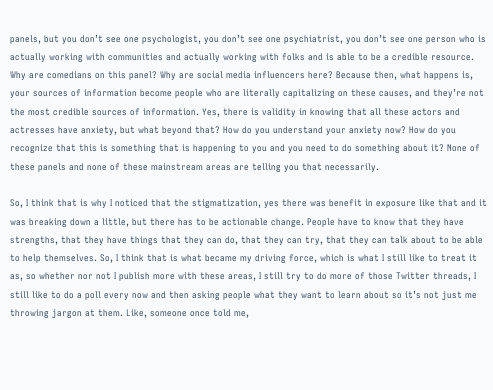panels, but you don’t see one psychologist, you don’t see one psychiatrist, you don’t see one person who is actually working with communities and actually working with folks and is able to be a credible resource. Why are comedians on this panel? Why are social media influencers here? Because then, what happens is, your sources of information become people who are literally capitalizing on these causes, and they’re not the most credible sources of information. Yes, there is validity in knowing that all these actors and actresses have anxiety, but what beyond that? How do you understand your anxiety now? How do you recognize that this is something that is happening to you and you need to do something about it? None of these panels and none of these mainstream areas are telling you that necessarily.

So, I think that is why I noticed that the stigmatization, yes there was benefit in exposure like that and it was breaking down a little, but there has to be actionable change. People have to know that they have strengths, that they have things that they can do, that they can try, that they can talk about to be able to help themselves. So, I think that is what became my driving force, which is what I still like to treat it as, so whether nor not I publish more with these areas, I still try to do more of those Twitter threads, I still like to do a poll every now and then asking people what they want to learn about so it’s not just me throwing jargon at them. Like, someone once told me,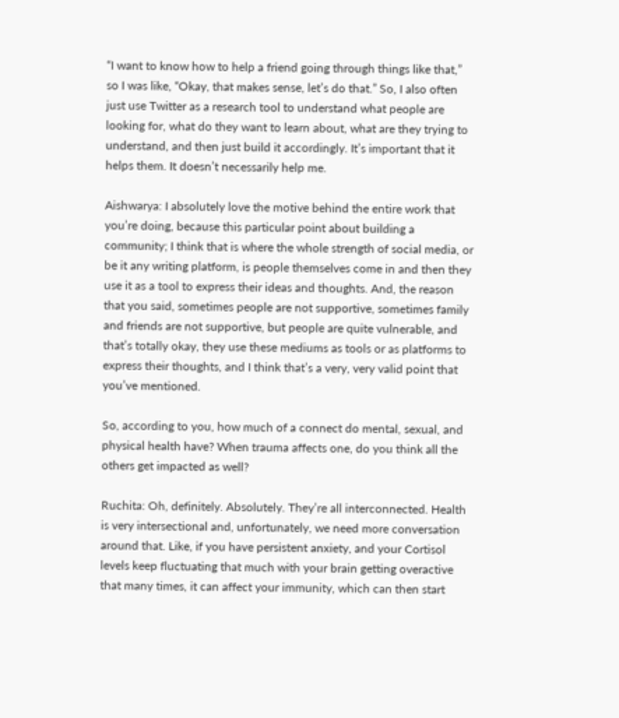“I want to know how to help a friend going through things like that,” so I was like, “Okay, that makes sense, let’s do that.” So, I also often just use Twitter as a research tool to understand what people are looking for, what do they want to learn about, what are they trying to understand, and then just build it accordingly. It’s important that it helps them. It doesn’t necessarily help me.

Aishwarya: I absolutely love the motive behind the entire work that you’re doing, because this particular point about building a community; I think that is where the whole strength of social media, or be it any writing platform, is people themselves come in and then they use it as a tool to express their ideas and thoughts. And, the reason that you said, sometimes people are not supportive, sometimes family and friends are not supportive, but people are quite vulnerable, and that’s totally okay, they use these mediums as tools or as platforms to express their thoughts, and I think that’s a very, very valid point that you’ve mentioned.

So, according to you, how much of a connect do mental, sexual, and physical health have? When trauma affects one, do you think all the others get impacted as well?

Ruchita: Oh, definitely. Absolutely. They’re all interconnected. Health is very intersectional and, unfortunately, we need more conversation around that. Like, if you have persistent anxiety, and your Cortisol levels keep fluctuating that much with your brain getting overactive that many times, it can affect your immunity, which can then start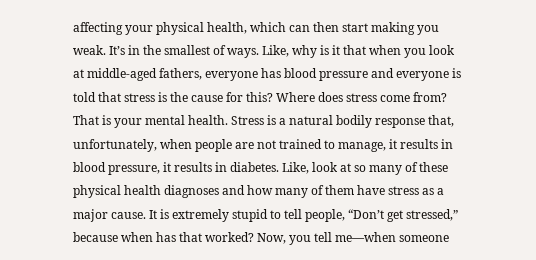affecting your physical health, which can then start making you weak. It’s in the smallest of ways. Like, why is it that when you look at middle-aged fathers, everyone has blood pressure and everyone is told that stress is the cause for this? Where does stress come from? That is your mental health. Stress is a natural bodily response that, unfortunately, when people are not trained to manage, it results in blood pressure, it results in diabetes. Like, look at so many of these physical health diagnoses and how many of them have stress as a major cause. It is extremely stupid to tell people, “Don’t get stressed,” because when has that worked? Now, you tell me—when someone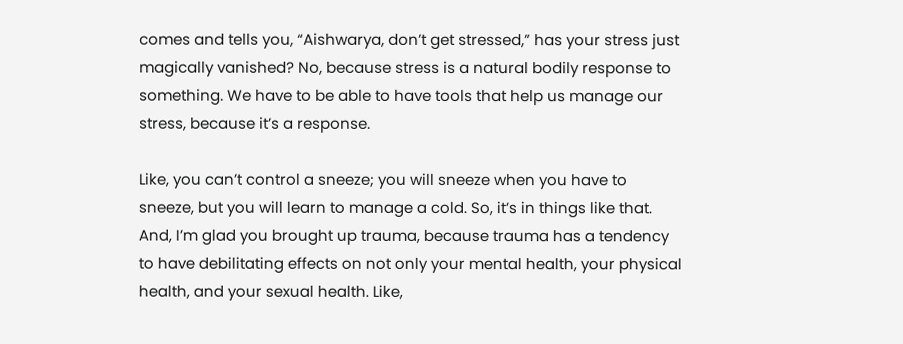comes and tells you, “Aishwarya, don’t get stressed,” has your stress just magically vanished? No, because stress is a natural bodily response to something. We have to be able to have tools that help us manage our stress, because it’s a response.

Like, you can’t control a sneeze; you will sneeze when you have to sneeze, but you will learn to manage a cold. So, it’s in things like that. And, I’m glad you brought up trauma, because trauma has a tendency to have debilitating effects on not only your mental health, your physical health, and your sexual health. Like,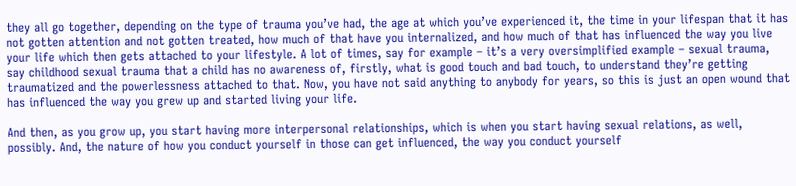they all go together, depending on the type of trauma you’ve had, the age at which you’ve experienced it, the time in your lifespan that it has not gotten attention and not gotten treated, how much of that have you internalized, and how much of that has influenced the way you live your life which then gets attached to your lifestyle. A lot of times, say for example – it’s a very oversimplified example – sexual trauma, say childhood sexual trauma that a child has no awareness of, firstly, what is good touch and bad touch, to understand they’re getting traumatized and the powerlessness attached to that. Now, you have not said anything to anybody for years, so this is just an open wound that has influenced the way you grew up and started living your life.

And then, as you grow up, you start having more interpersonal relationships, which is when you start having sexual relations, as well, possibly. And, the nature of how you conduct yourself in those can get influenced, the way you conduct yourself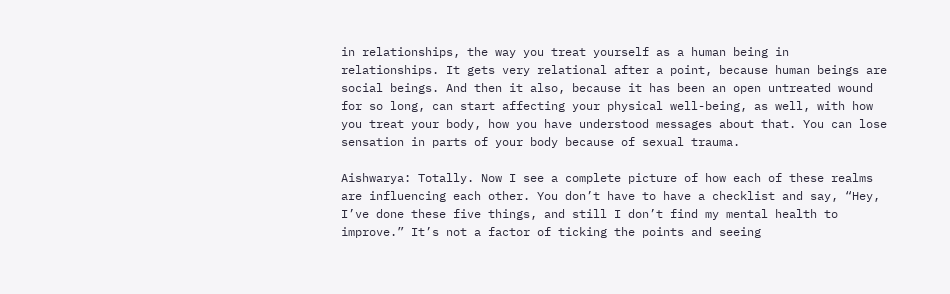in relationships, the way you treat yourself as a human being in relationships. It gets very relational after a point, because human beings are social beings. And then it also, because it has been an open untreated wound for so long, can start affecting your physical well-being, as well, with how you treat your body, how you have understood messages about that. You can lose sensation in parts of your body because of sexual trauma.

Aishwarya: Totally. Now I see a complete picture of how each of these realms are influencing each other. You don’t have to have a checklist and say, “Hey, I’ve done these five things, and still I don’t find my mental health to improve.” It’s not a factor of ticking the points and seeing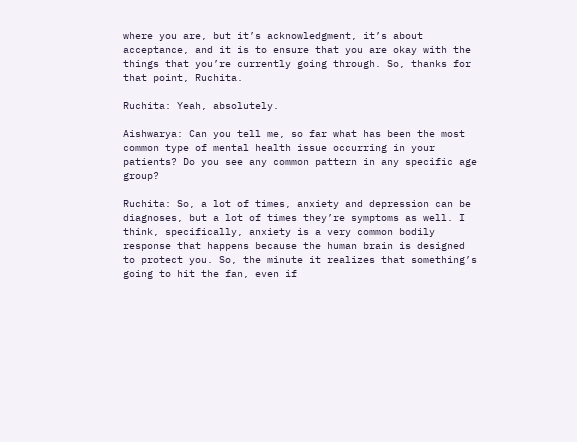where you are, but it’s acknowledgment, it’s about acceptance, and it is to ensure that you are okay with the things that you’re currently going through. So, thanks for that point, Ruchita.

Ruchita: Yeah, absolutely.

Aishwarya: Can you tell me, so far what has been the most common type of mental health issue occurring in your patients? Do you see any common pattern in any specific age group?

Ruchita: So, a lot of times, anxiety and depression can be diagnoses, but a lot of times they’re symptoms as well. I think, specifically, anxiety is a very common bodily response that happens because the human brain is designed to protect you. So, the minute it realizes that something’s going to hit the fan, even if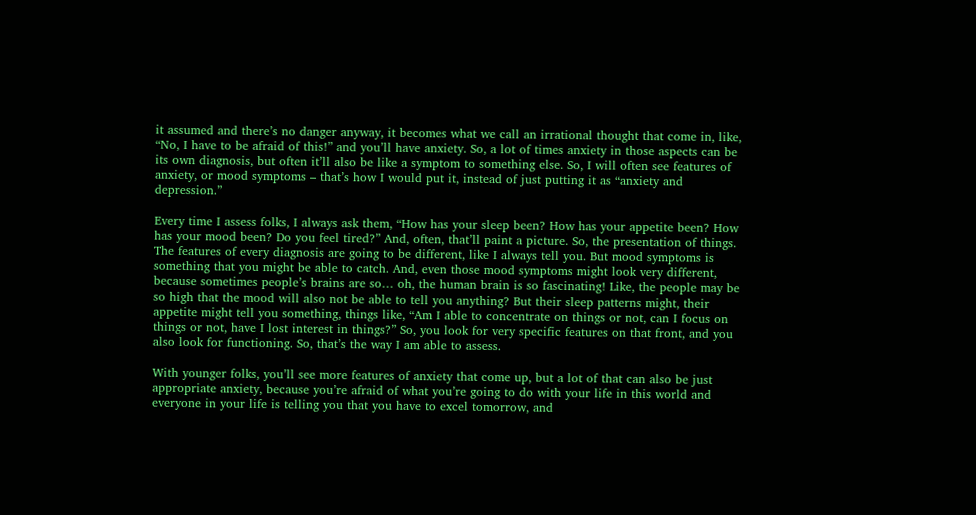it assumed and there’s no danger anyway, it becomes what we call an irrational thought that come in, like, “No, I have to be afraid of this!” and you’ll have anxiety. So, a lot of times anxiety in those aspects can be its own diagnosis, but often it’ll also be like a symptom to something else. So, I will often see features of anxiety, or mood symptoms – that’s how I would put it, instead of just putting it as “anxiety and depression.”

Every time I assess folks, I always ask them, “How has your sleep been? How has your appetite been? How has your mood been? Do you feel tired?” And, often, that’ll paint a picture. So, the presentation of things. The features of every diagnosis are going to be different, like I always tell you. But mood symptoms is something that you might be able to catch. And, even those mood symptoms might look very different, because sometimes people’s brains are so… oh, the human brain is so fascinating! Like, the people may be so high that the mood will also not be able to tell you anything? But their sleep patterns might, their appetite might tell you something, things like, “Am I able to concentrate on things or not, can I focus on things or not, have I lost interest in things?” So, you look for very specific features on that front, and you also look for functioning. So, that’s the way I am able to assess.

With younger folks, you’ll see more features of anxiety that come up, but a lot of that can also be just appropriate anxiety, because you’re afraid of what you’re going to do with your life in this world and everyone in your life is telling you that you have to excel tomorrow, and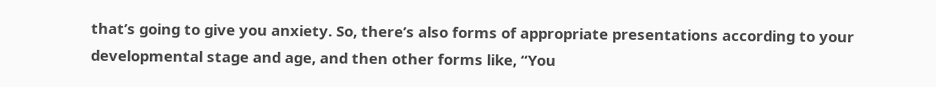that’s going to give you anxiety. So, there’s also forms of appropriate presentations according to your developmental stage and age, and then other forms like, “You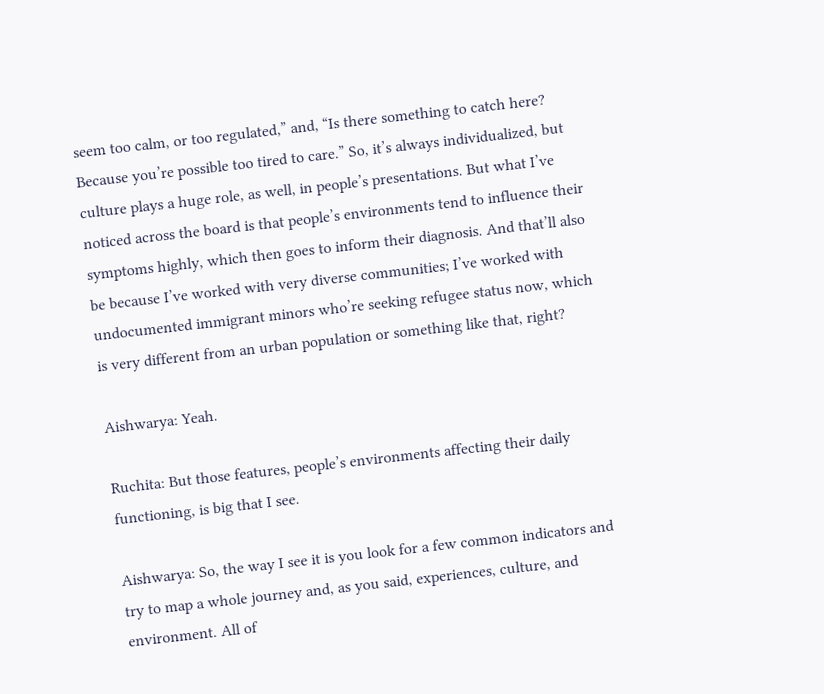seem too calm, or too regulated,” and, “Is there something to catch here? Because you’re possible too tired to care.” So, it’s always individualized, but culture plays a huge role, as well, in people’s presentations. But what I’ve noticed across the board is that people’s environments tend to influence their symptoms highly, which then goes to inform their diagnosis. And that’ll also be because I’ve worked with very diverse communities; I’ve worked with undocumented immigrant minors who’re seeking refugee status now, which is very different from an urban population or something like that, right?

Aishwarya: Yeah.

Ruchita: But those features, people’s environments affecting their daily functioning, is big that I see.

Aishwarya: So, the way I see it is you look for a few common indicators and try to map a whole journey and, as you said, experiences, culture, and environment. All of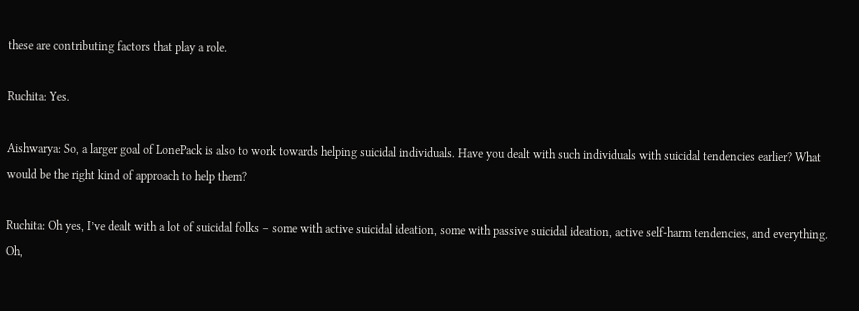these are contributing factors that play a role.

Ruchita: Yes.

Aishwarya: So, a larger goal of LonePack is also to work towards helping suicidal individuals. Have you dealt with such individuals with suicidal tendencies earlier? What would be the right kind of approach to help them?

Ruchita: Oh yes, I’ve dealt with a lot of suicidal folks – some with active suicidal ideation, some with passive suicidal ideation, active self-harm tendencies, and everything. Oh,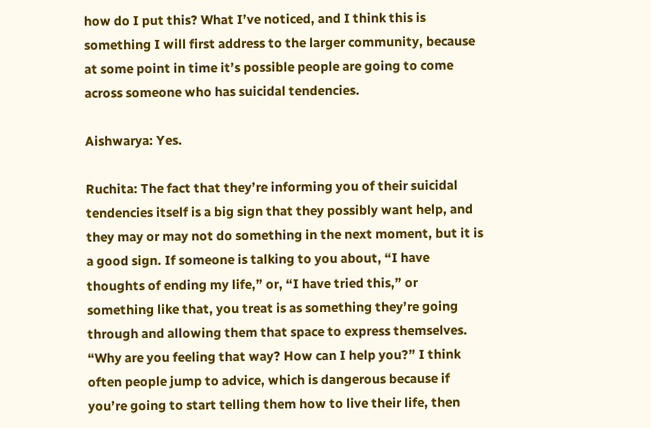how do I put this? What I’ve noticed, and I think this is something I will first address to the larger community, because at some point in time it’s possible people are going to come across someone who has suicidal tendencies.

Aishwarya: Yes.

Ruchita: The fact that they’re informing you of their suicidal tendencies itself is a big sign that they possibly want help, and they may or may not do something in the next moment, but it is a good sign. If someone is talking to you about, “I have thoughts of ending my life,” or, “I have tried this,” or something like that, you treat is as something they’re going through and allowing them that space to express themselves. “Why are you feeling that way? How can I help you?” I think often people jump to advice, which is dangerous because if you’re going to start telling them how to live their life, then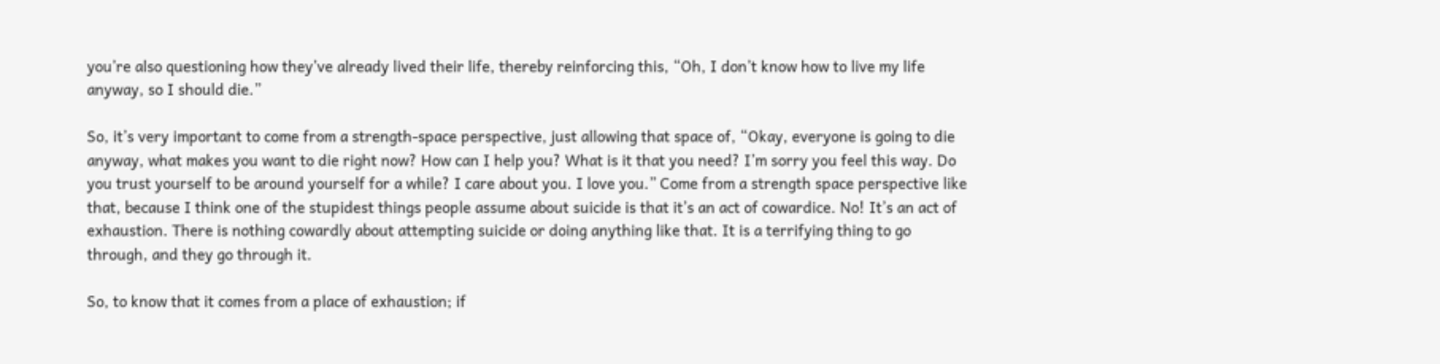you’re also questioning how they’ve already lived their life, thereby reinforcing this, “Oh, I don’t know how to live my life anyway, so I should die.”

So, it’s very important to come from a strength-space perspective, just allowing that space of, “Okay, everyone is going to die anyway, what makes you want to die right now? How can I help you? What is it that you need? I’m sorry you feel this way. Do you trust yourself to be around yourself for a while? I care about you. I love you.” Come from a strength space perspective like that, because I think one of the stupidest things people assume about suicide is that it’s an act of cowardice. No! It’s an act of exhaustion. There is nothing cowardly about attempting suicide or doing anything like that. It is a terrifying thing to go through, and they go through it.

So, to know that it comes from a place of exhaustion; if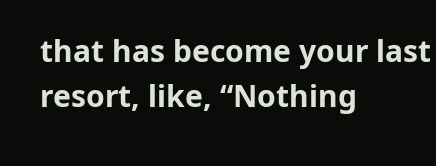that has become your last resort, like, “Nothing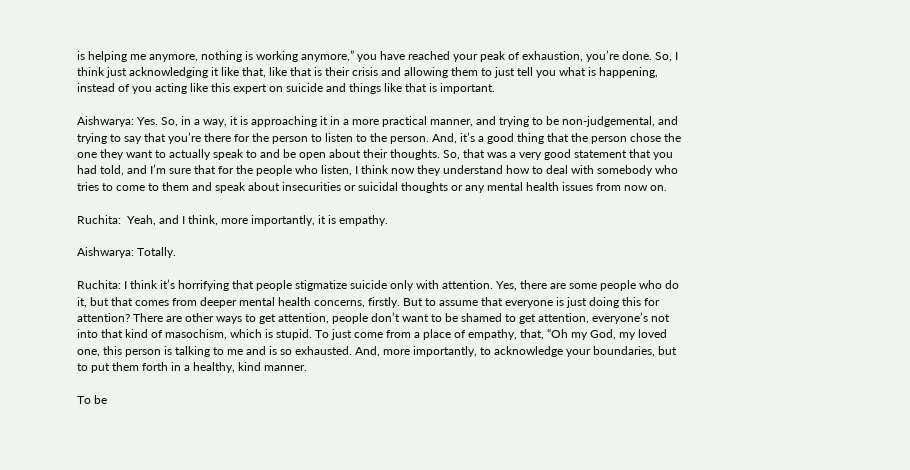is helping me anymore, nothing is working anymore,” you have reached your peak of exhaustion, you’re done. So, I think just acknowledging it like that, like that is their crisis and allowing them to just tell you what is happening, instead of you acting like this expert on suicide and things like that is important.

Aishwarya: Yes. So, in a way, it is approaching it in a more practical manner, and trying to be non-judgemental, and trying to say that you’re there for the person to listen to the person. And, it’s a good thing that the person chose the one they want to actually speak to and be open about their thoughts. So, that was a very good statement that you had told, and I’m sure that for the people who listen, I think now they understand how to deal with somebody who tries to come to them and speak about insecurities or suicidal thoughts or any mental health issues from now on.

Ruchita:  Yeah, and I think, more importantly, it is empathy.

Aishwarya: Totally.

Ruchita: I think it’s horrifying that people stigmatize suicide only with attention. Yes, there are some people who do it, but that comes from deeper mental health concerns, firstly. But to assume that everyone is just doing this for attention? There are other ways to get attention, people don’t want to be shamed to get attention, everyone’s not into that kind of masochism, which is stupid. To just come from a place of empathy, that, “Oh my God, my loved one, this person is talking to me and is so exhausted. And, more importantly, to acknowledge your boundaries, but to put them forth in a healthy, kind manner.

To be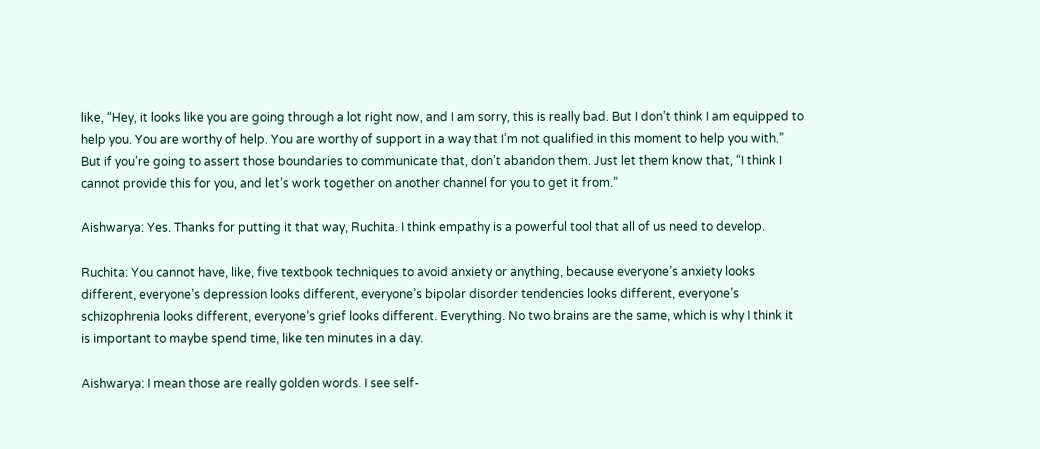like, “Hey, it looks like you are going through a lot right now, and I am sorry, this is really bad. But I don’t think I am equipped to help you. You are worthy of help. You are worthy of support in a way that I’m not qualified in this moment to help you with.” But if you’re going to assert those boundaries to communicate that, don’t abandon them. Just let them know that, “I think I cannot provide this for you, and let’s work together on another channel for you to get it from.”

Aishwarya: Yes. Thanks for putting it that way, Ruchita. I think empathy is a powerful tool that all of us need to develop.

Ruchita: You cannot have, like, five textbook techniques to avoid anxiety or anything, because everyone’s anxiety looks different, everyone’s depression looks different, everyone’s bipolar disorder tendencies looks different, everyone’s schizophrenia looks different, everyone’s grief looks different. Everything. No two brains are the same, which is why I think it is important to maybe spend time, like ten minutes in a day.

Aishwarya: I mean those are really golden words. I see self-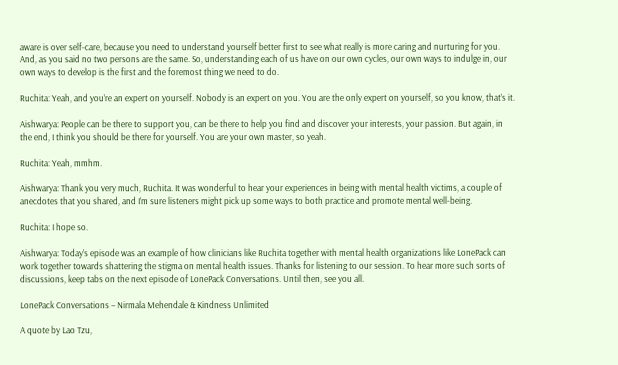aware is over self-care, because you need to understand yourself better first to see what really is more caring and nurturing for you. And, as you said no two persons are the same. So, understanding each of us have on our own cycles, our own ways to indulge in, our own ways to develop is the first and the foremost thing we need to do.

Ruchita: Yeah, and you’re an expert on yourself. Nobody is an expert on you. You are the only expert on yourself, so you know, that’s it.

Aishwarya: People can be there to support you, can be there to help you find and discover your interests, your passion. But again, in the end, I think you should be there for yourself. You are your own master, so yeah.

Ruchita: Yeah, mmhm.

Aishwarya: Thank you very much, Ruchita. It was wonderful to hear your experiences in being with mental health victims, a couple of anecdotes that you shared, and I’m sure listeners might pick up some ways to both practice and promote mental well-being.

Ruchita: I hope so.

Aishwarya: Today’s episode was an example of how clinicians like Ruchita together with mental health organizations like LonePack can work together towards shattering the stigma on mental health issues. Thanks for listening to our session. To hear more such sorts of discussions, keep tabs on the next episode of LonePack Conversations. Until then, see you all.

LonePack Conversations – Nirmala Mehendale & Kindness Unlimited

A quote by Lao Tzu,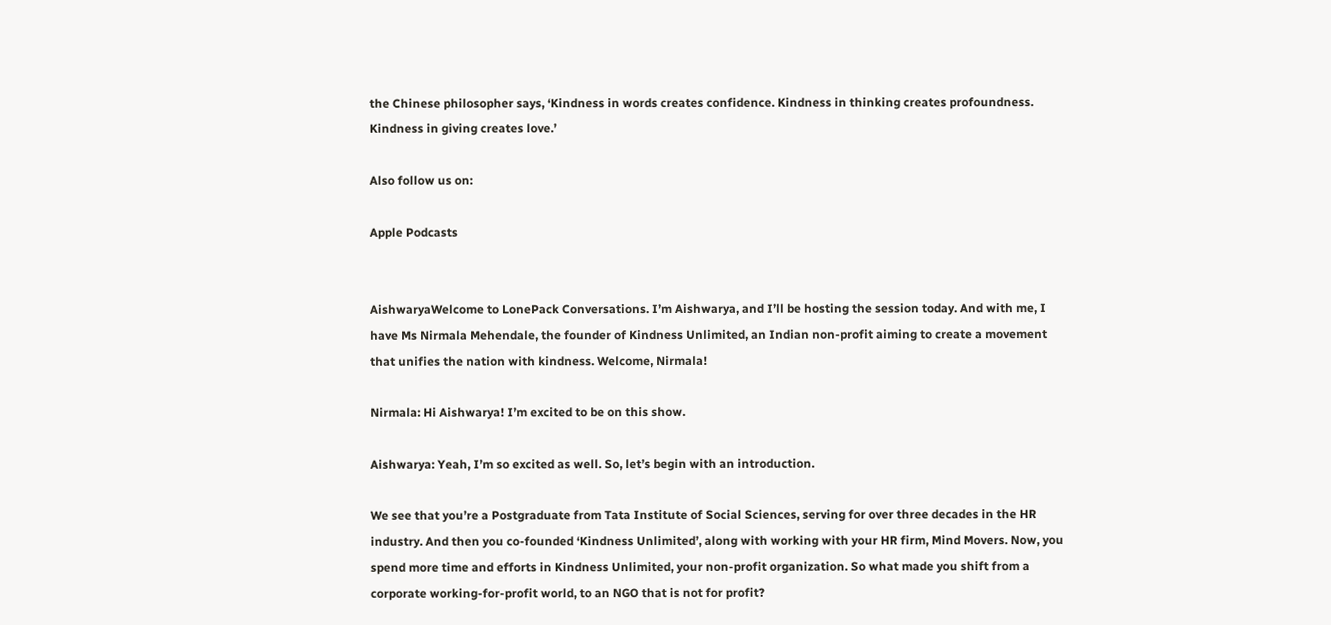the Chinese philosopher says, ‘Kindness in words creates confidence. Kindness in thinking creates profoundness. Kindness in giving creates love.’

Also follow us on:

Apple Podcasts


AishwaryaWelcome to LonePack Conversations. I’m Aishwarya, and I’ll be hosting the session today. And with me, I have Ms Nirmala Mehendale, the founder of Kindness Unlimited, an Indian non-profit aiming to create a movement that unifies the nation with kindness. Welcome, Nirmala!

Nirmala: Hi Aishwarya! I’m excited to be on this show.

Aishwarya: Yeah, I’m so excited as well. So, let’s begin with an introduction.

We see that you’re a Postgraduate from Tata Institute of Social Sciences, serving for over three decades in the HR industry. And then you co-founded ‘Kindness Unlimited’, along with working with your HR firm, Mind Movers. Now, you spend more time and efforts in Kindness Unlimited, your non-profit organization. So what made you shift from a corporate working-for-profit world, to an NGO that is not for profit?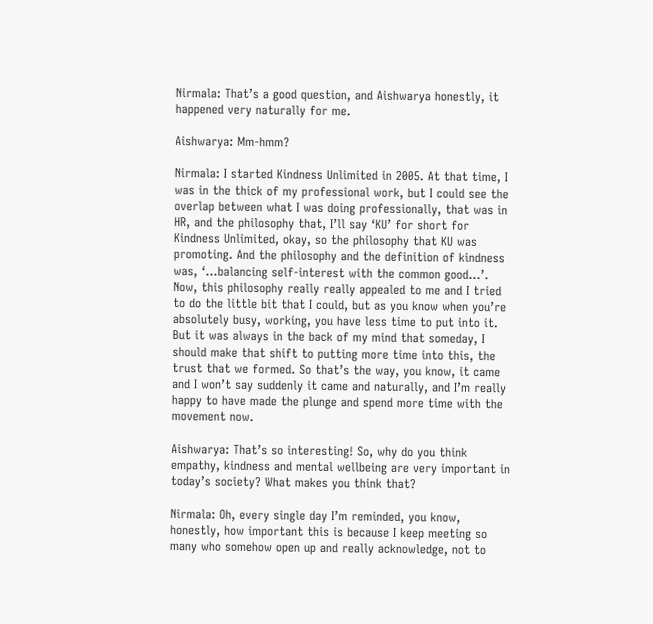Nirmala: That’s a good question, and Aishwarya honestly, it happened very naturally for me.

Aishwarya: Mm-hmm?

Nirmala: I started Kindness Unlimited in 2005. At that time, I was in the thick of my professional work, but I could see the overlap between what I was doing professionally, that was in HR, and the philosophy that, I’ll say ‘KU’ for short for Kindness Unlimited, okay, so the philosophy that KU was promoting. And the philosophy and the definition of kindness was, ‘…balancing self-interest with the common good…’. Now, this philosophy really really appealed to me and I tried to do the little bit that I could, but as you know when you’re absolutely busy, working, you have less time to put into it. But it was always in the back of my mind that someday, I should make that shift to putting more time into this, the trust that we formed. So that’s the way, you know, it came and I won’t say suddenly it came and naturally, and I’m really happy to have made the plunge and spend more time with the movement now.

Aishwarya: That’s so interesting! So, why do you think empathy, kindness and mental wellbeing are very important in today’s society? What makes you think that?

Nirmala: Oh, every single day I’m reminded, you know, honestly, how important this is because I keep meeting so many who somehow open up and really acknowledge, not to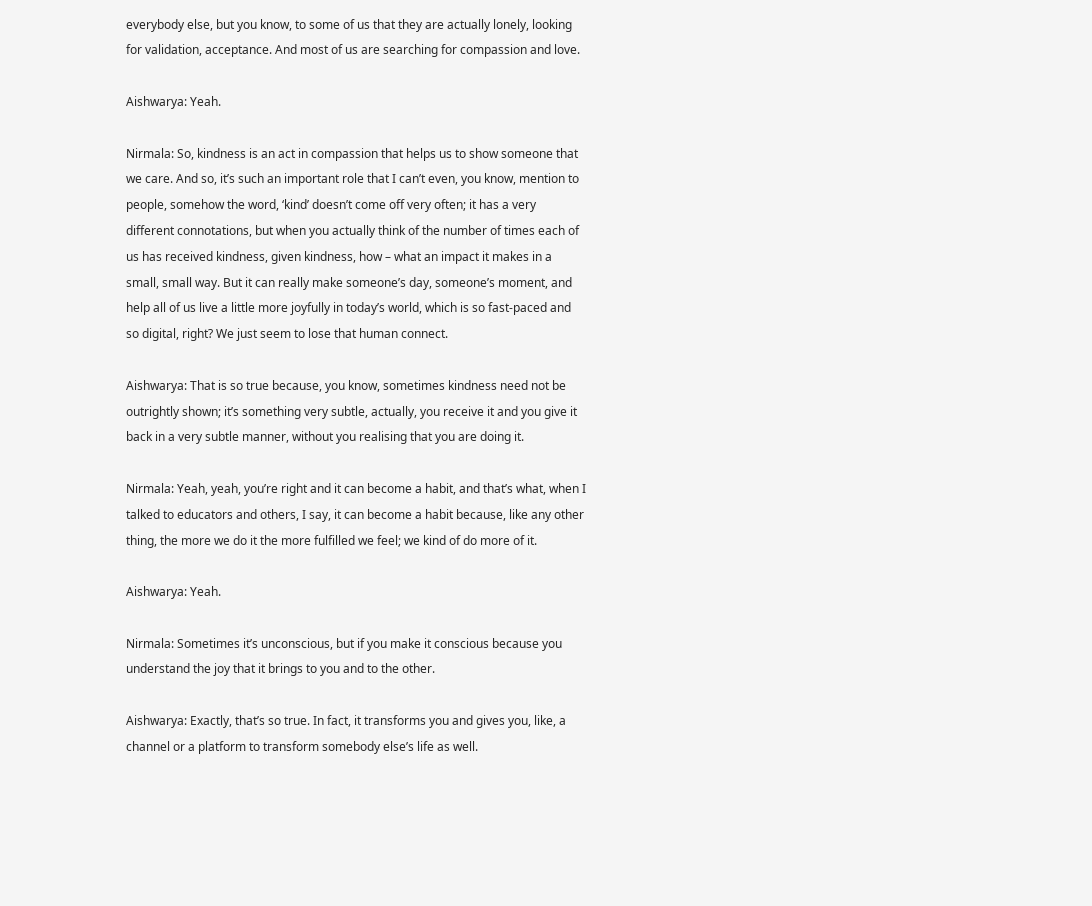everybody else, but you know, to some of us that they are actually lonely, looking for validation, acceptance. And most of us are searching for compassion and love.

Aishwarya: Yeah.

Nirmala: So, kindness is an act in compassion that helps us to show someone that we care. And so, it’s such an important role that I can’t even, you know, mention to people, somehow the word, ‘kind’ doesn’t come off very often; it has a very different connotations, but when you actually think of the number of times each of us has received kindness, given kindness, how – what an impact it makes in a small, small way. But it can really make someone’s day, someone’s moment, and help all of us live a little more joyfully in today’s world, which is so fast-paced and so digital, right? We just seem to lose that human connect.

Aishwarya: That is so true because, you know, sometimes kindness need not be outrightly shown; it’s something very subtle, actually, you receive it and you give it back in a very subtle manner, without you realising that you are doing it.

Nirmala: Yeah, yeah, you’re right and it can become a habit, and that’s what, when I talked to educators and others, I say, it can become a habit because, like any other thing, the more we do it the more fulfilled we feel; we kind of do more of it.

Aishwarya: Yeah.

Nirmala: Sometimes it’s unconscious, but if you make it conscious because you understand the joy that it brings to you and to the other.

Aishwarya: Exactly, that’s so true. In fact, it transforms you and gives you, like, a channel or a platform to transform somebody else’s life as well.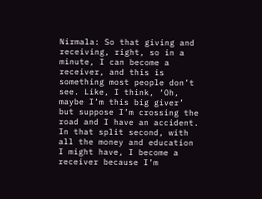Nirmala: So that giving and receiving, right, so in a minute, I can become a receiver, and this is something most people don’t see. Like, I think, ‘Oh, maybe I’m this big giver’ but suppose I’m crossing the road and I have an accident. In that split second, with all the money and education I might have, I become a receiver because I’m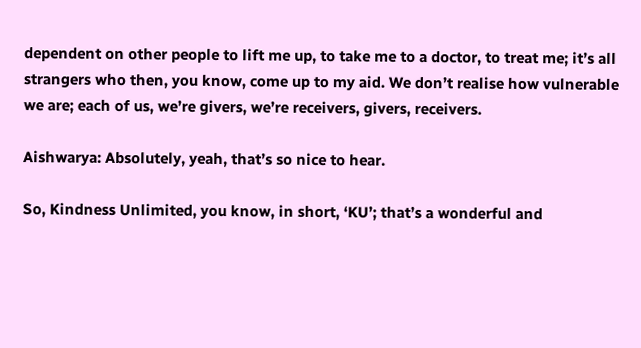dependent on other people to lift me up, to take me to a doctor, to treat me; it’s all strangers who then, you know, come up to my aid. We don’t realise how vulnerable we are; each of us, we’re givers, we’re receivers, givers, receivers.

Aishwarya: Absolutely, yeah, that’s so nice to hear.

So, Kindness Unlimited, you know, in short, ‘KU’; that’s a wonderful and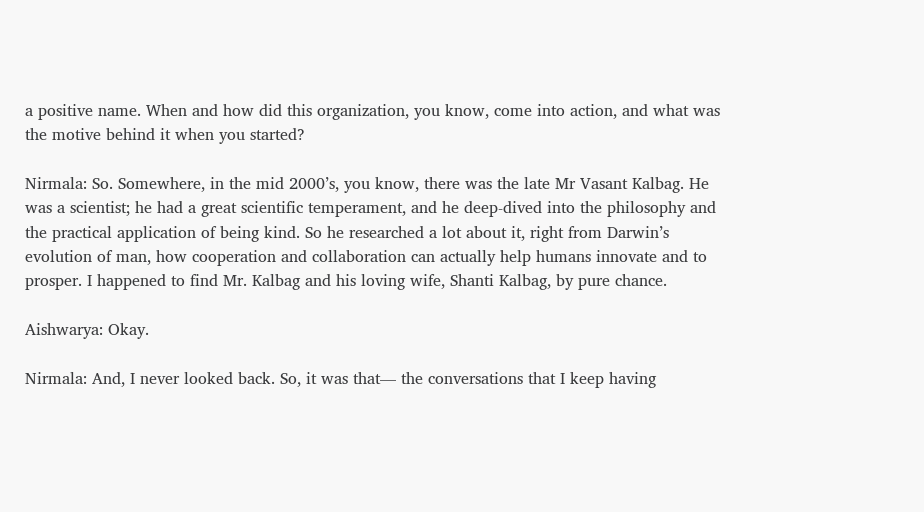a positive name. When and how did this organization, you know, come into action, and what was the motive behind it when you started?

Nirmala: So. Somewhere, in the mid 2000’s, you know, there was the late Mr Vasant Kalbag. He was a scientist; he had a great scientific temperament, and he deep-dived into the philosophy and the practical application of being kind. So he researched a lot about it, right from Darwin’s evolution of man, how cooperation and collaboration can actually help humans innovate and to prosper. I happened to find Mr. Kalbag and his loving wife, Shanti Kalbag, by pure chance.

Aishwarya: Okay.

Nirmala: And, I never looked back. So, it was that— the conversations that I keep having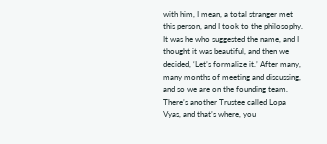with him, I mean, a total stranger met this person, and I took to the philosophy. It was he who suggested the name, and I thought it was beautiful, and then we decided, ‘Let’s formalize it.’ After many, many months of meeting and discussing, and so we are on the founding team. There’s another Trustee called Lopa Vyas, and that’s where, you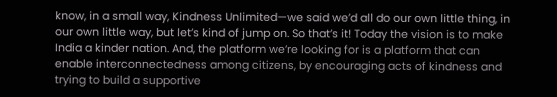know, in a small way, Kindness Unlimited—we said we’d all do our own little thing, in our own little way, but let’s kind of jump on. So that’s it! Today the vision is to make India a kinder nation. And, the platform we’re looking for is a platform that can enable interconnectedness among citizens, by encouraging acts of kindness and trying to build a supportive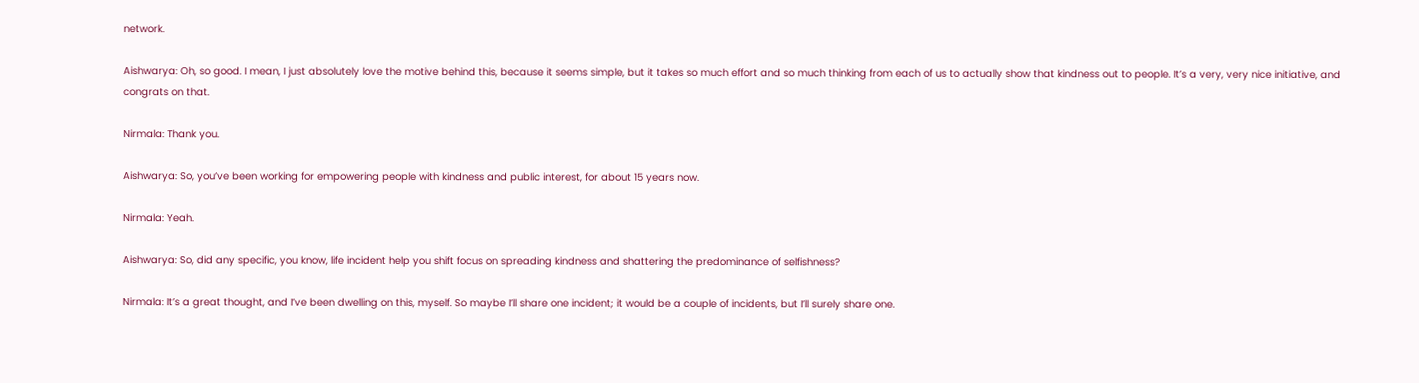network.

Aishwarya: Oh, so good. I mean, I just absolutely love the motive behind this, because it seems simple, but it takes so much effort and so much thinking from each of us to actually show that kindness out to people. It’s a very, very nice initiative, and congrats on that.

Nirmala: Thank you.

Aishwarya: So, you’ve been working for empowering people with kindness and public interest, for about 15 years now.

Nirmala: Yeah.

Aishwarya: So, did any specific, you know, life incident help you shift focus on spreading kindness and shattering the predominance of selfishness?

Nirmala: It’s a great thought, and I’ve been dwelling on this, myself. So maybe I’ll share one incident; it would be a couple of incidents, but I’ll surely share one.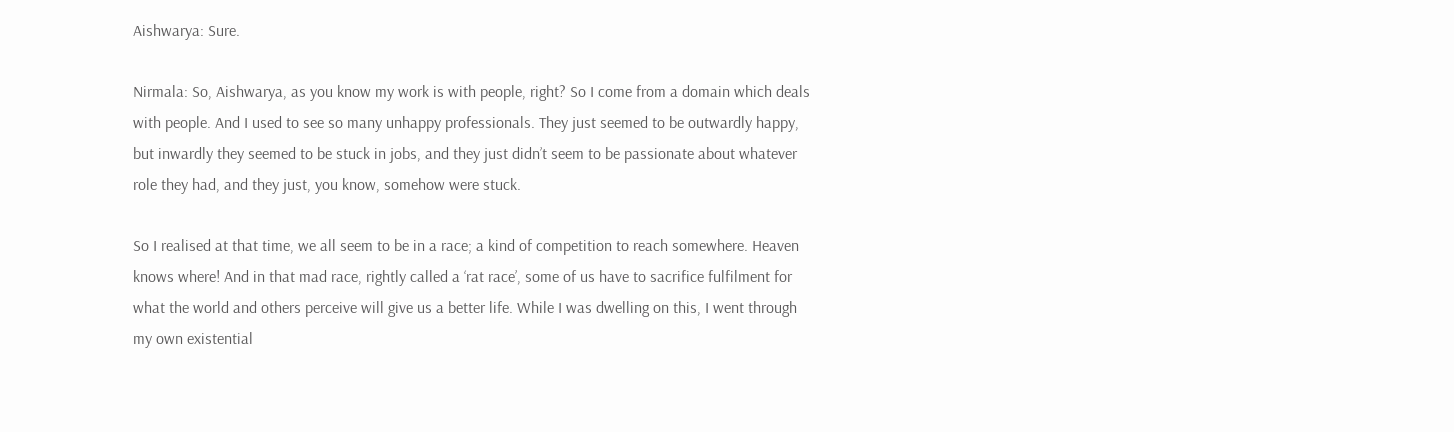Aishwarya: Sure.

Nirmala: So, Aishwarya, as you know my work is with people, right? So I come from a domain which deals with people. And I used to see so many unhappy professionals. They just seemed to be outwardly happy, but inwardly they seemed to be stuck in jobs, and they just didn’t seem to be passionate about whatever role they had, and they just, you know, somehow were stuck.

So I realised at that time, we all seem to be in a race; a kind of competition to reach somewhere. Heaven knows where! And in that mad race, rightly called a ‘rat race’, some of us have to sacrifice fulfilment for what the world and others perceive will give us a better life. While I was dwelling on this, I went through my own existential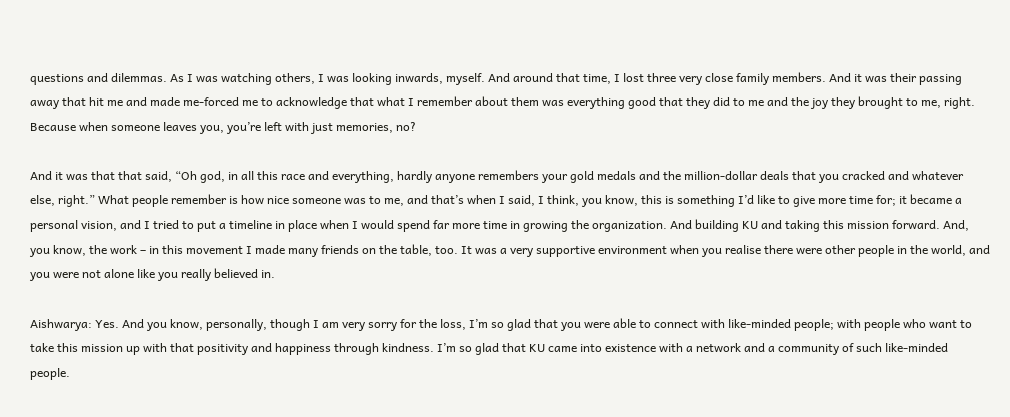questions and dilemmas. As I was watching others, I was looking inwards, myself. And around that time, I lost three very close family members. And it was their passing away that hit me and made me-forced me to acknowledge that what I remember about them was everything good that they did to me and the joy they brought to me, right. Because when someone leaves you, you’re left with just memories, no?

And it was that that said, “Oh god, in all this race and everything, hardly anyone remembers your gold medals and the million-dollar deals that you cracked and whatever else, right.” What people remember is how nice someone was to me, and that’s when I said, I think, you know, this is something I’d like to give more time for; it became a personal vision, and I tried to put a timeline in place when I would spend far more time in growing the organization. And building KU and taking this mission forward. And, you know, the work – in this movement I made many friends on the table, too. It was a very supportive environment when you realise there were other people in the world, and you were not alone like you really believed in.

Aishwarya: Yes. And you know, personally, though I am very sorry for the loss, I’m so glad that you were able to connect with like-minded people; with people who want to take this mission up with that positivity and happiness through kindness. I’m so glad that KU came into existence with a network and a community of such like-minded people.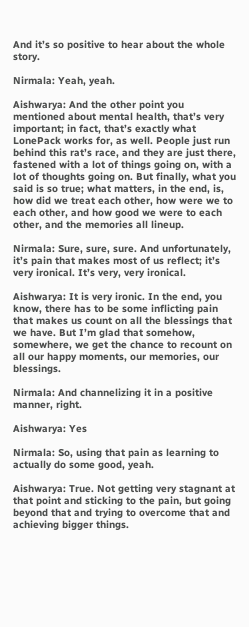And it’s so positive to hear about the whole story.

Nirmala: Yeah, yeah.

Aishwarya: And the other point you mentioned about mental health, that’s very important; in fact, that’s exactly what LonePack works for, as well. People just run behind this rat’s race, and they are just there, fastened with a lot of things going on, with a lot of thoughts going on. But finally, what you said is so true; what matters, in the end, is, how did we treat each other, how were we to each other, and how good we were to each other, and the memories all lineup.

Nirmala: Sure, sure, sure. And unfortunately, it’s pain that makes most of us reflect; it’s very ironical. It’s very, very ironical.

Aishwarya: It is very ironic. In the end, you know, there has to be some inflicting pain that makes us count on all the blessings that we have. But I’m glad that somehow, somewhere, we get the chance to recount on all our happy moments, our memories, our blessings.

Nirmala: And channelizing it in a positive manner, right.

Aishwarya: Yes

Nirmala: So, using that pain as learning to actually do some good, yeah.

Aishwarya: True. Not getting very stagnant at that point and sticking to the pain, but going beyond that and trying to overcome that and achieving bigger things.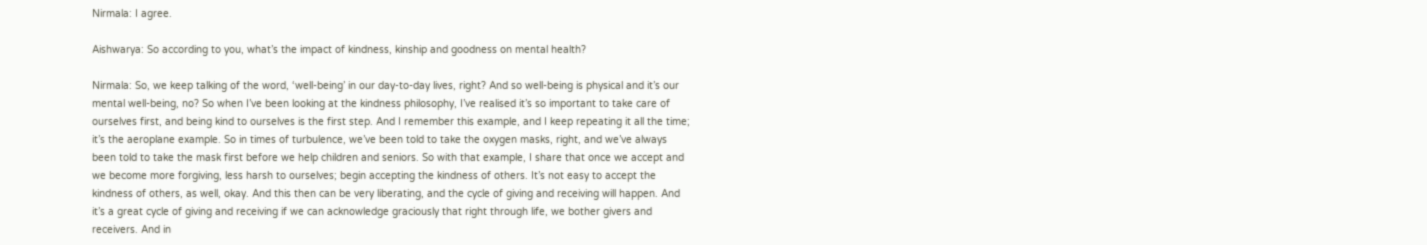Nirmala: I agree.

Aishwarya: So according to you, what’s the impact of kindness, kinship and goodness on mental health?

Nirmala: So, we keep talking of the word, ‘well-being’ in our day-to-day lives, right? And so well-being is physical and it’s our mental well-being, no? So when I’ve been looking at the kindness philosophy, I’ve realised it’s so important to take care of ourselves first, and being kind to ourselves is the first step. And I remember this example, and I keep repeating it all the time; it’s the aeroplane example. So in times of turbulence, we’ve been told to take the oxygen masks, right, and we’ve always been told to take the mask first before we help children and seniors. So with that example, I share that once we accept and we become more forgiving, less harsh to ourselves; begin accepting the kindness of others. It’s not easy to accept the kindness of others, as well, okay. And this then can be very liberating, and the cycle of giving and receiving will happen. And it’s a great cycle of giving and receiving if we can acknowledge graciously that right through life, we bother givers and receivers. And in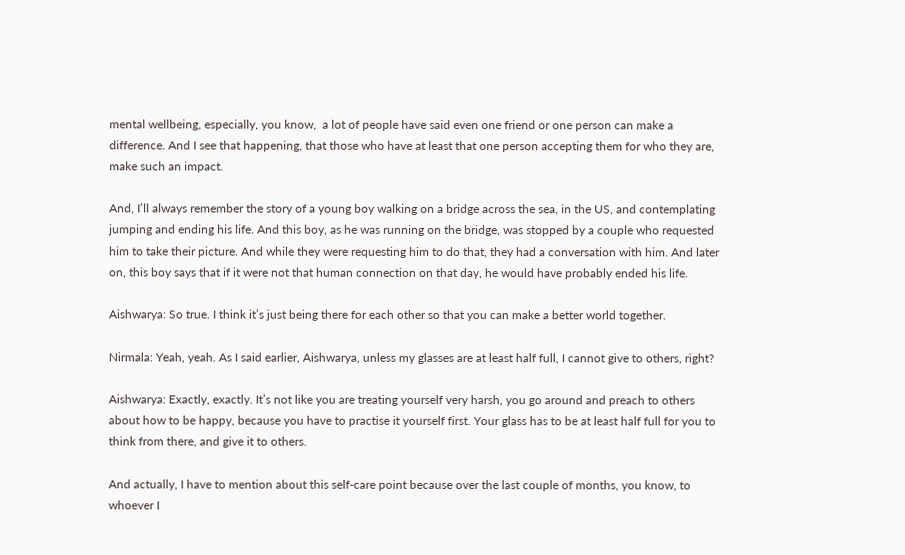mental wellbeing, especially, you know,  a lot of people have said even one friend or one person can make a difference. And I see that happening, that those who have at least that one person accepting them for who they are, make such an impact.

And, I’ll always remember the story of a young boy walking on a bridge across the sea, in the US, and contemplating jumping and ending his life. And this boy, as he was running on the bridge, was stopped by a couple who requested him to take their picture. And while they were requesting him to do that, they had a conversation with him. And later on, this boy says that if it were not that human connection on that day, he would have probably ended his life.

Aishwarya: So true. I think it’s just being there for each other so that you can make a better world together.

Nirmala: Yeah, yeah. As I said earlier, Aishwarya, unless my glasses are at least half full, I cannot give to others, right?

Aishwarya: Exactly, exactly. It’s not like you are treating yourself very harsh, you go around and preach to others about how to be happy, because you have to practise it yourself first. Your glass has to be at least half full for you to think from there, and give it to others.

And actually, I have to mention about this self-care point because over the last couple of months, you know, to whoever I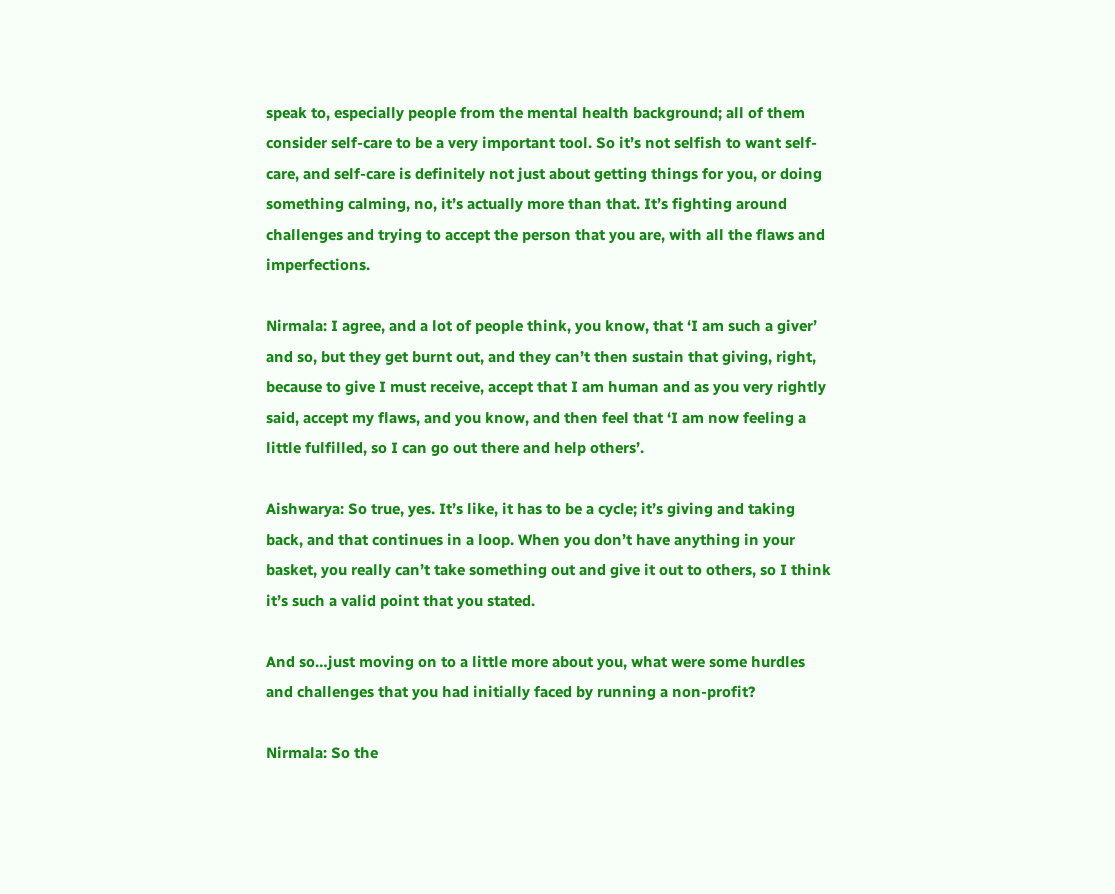speak to, especially people from the mental health background; all of them consider self-care to be a very important tool. So it’s not selfish to want self-care, and self-care is definitely not just about getting things for you, or doing something calming, no, it’s actually more than that. It’s fighting around challenges and trying to accept the person that you are, with all the flaws and imperfections.

Nirmala: I agree, and a lot of people think, you know, that ‘I am such a giver’ and so, but they get burnt out, and they can’t then sustain that giving, right, because to give I must receive, accept that I am human and as you very rightly said, accept my flaws, and you know, and then feel that ‘I am now feeling a little fulfilled, so I can go out there and help others’.

Aishwarya: So true, yes. It’s like, it has to be a cycle; it’s giving and taking back, and that continues in a loop. When you don’t have anything in your basket, you really can’t take something out and give it out to others, so I think it’s such a valid point that you stated.

And so…just moving on to a little more about you, what were some hurdles and challenges that you had initially faced by running a non-profit?

Nirmala: So the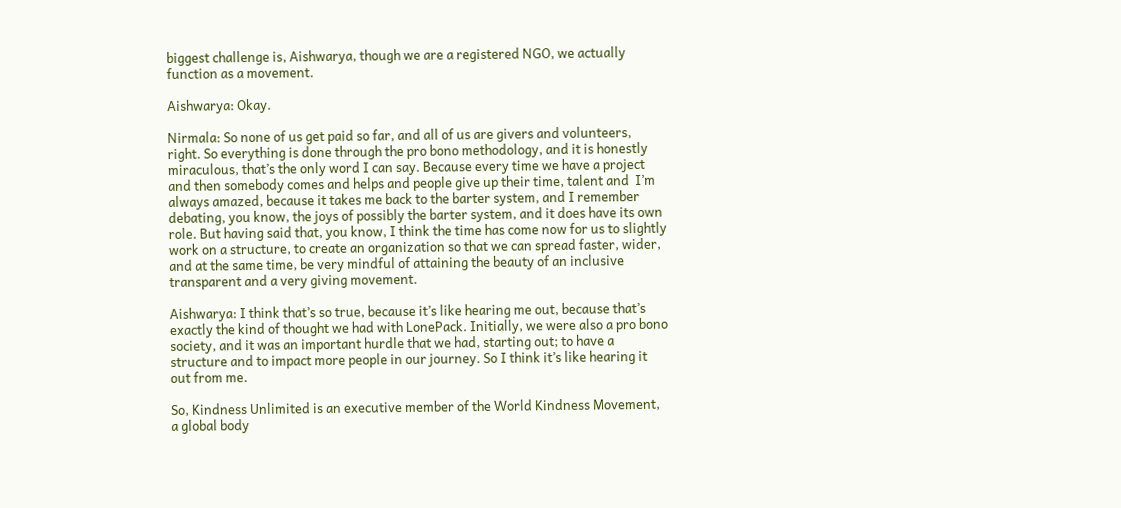biggest challenge is, Aishwarya, though we are a registered NGO, we actually function as a movement.

Aishwarya: Okay.

Nirmala: So none of us get paid so far, and all of us are givers and volunteers, right. So everything is done through the pro bono methodology, and it is honestly miraculous, that’s the only word I can say. Because every time we have a project and then somebody comes and helps and people give up their time, talent and  I’m always amazed, because it takes me back to the barter system, and I remember debating, you know, the joys of possibly the barter system, and it does have its own role. But having said that, you know, I think the time has come now for us to slightly work on a structure, to create an organization so that we can spread faster, wider, and at the same time, be very mindful of attaining the beauty of an inclusive transparent and a very giving movement.

Aishwarya: I think that’s so true, because it’s like hearing me out, because that’s exactly the kind of thought we had with LonePack. Initially, we were also a pro bono society, and it was an important hurdle that we had, starting out; to have a structure and to impact more people in our journey. So I think it’s like hearing it out from me.

So, Kindness Unlimited is an executive member of the World Kindness Movement, a global body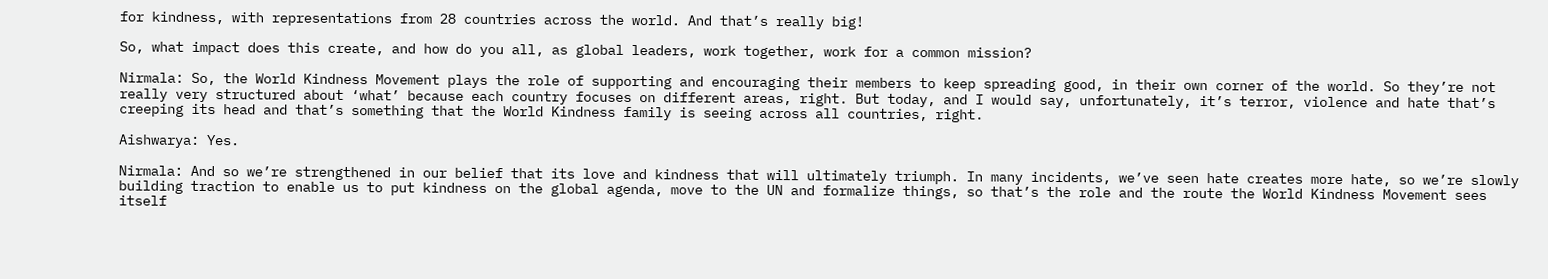for kindness, with representations from 28 countries across the world. And that’s really big!

So, what impact does this create, and how do you all, as global leaders, work together, work for a common mission?

Nirmala: So, the World Kindness Movement plays the role of supporting and encouraging their members to keep spreading good, in their own corner of the world. So they’re not really very structured about ‘what’ because each country focuses on different areas, right. But today, and I would say, unfortunately, it’s terror, violence and hate that’s creeping its head and that’s something that the World Kindness family is seeing across all countries, right.

Aishwarya: Yes.

Nirmala: And so we’re strengthened in our belief that its love and kindness that will ultimately triumph. In many incidents, we’ve seen hate creates more hate, so we’re slowly building traction to enable us to put kindness on the global agenda, move to the UN and formalize things, so that’s the role and the route the World Kindness Movement sees itself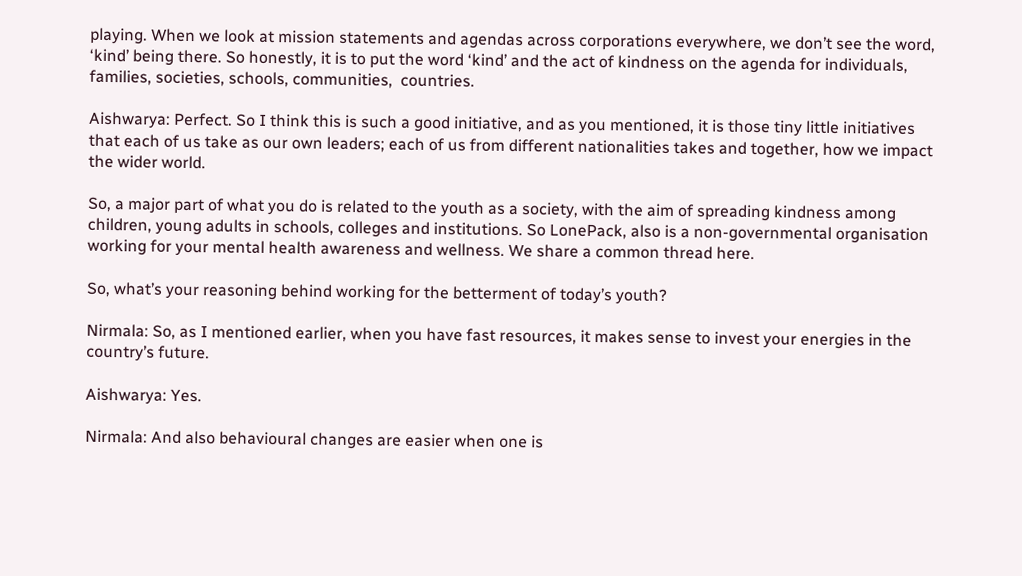playing. When we look at mission statements and agendas across corporations everywhere, we don’t see the word, ‘kind’ being there. So honestly, it is to put the word ‘kind’ and the act of kindness on the agenda for individuals, families, societies, schools, communities,  countries.

Aishwarya: Perfect. So I think this is such a good initiative, and as you mentioned, it is those tiny little initiatives that each of us take as our own leaders; each of us from different nationalities takes and together, how we impact the wider world.

So, a major part of what you do is related to the youth as a society, with the aim of spreading kindness among children, young adults in schools, colleges and institutions. So LonePack, also is a non-governmental organisation working for your mental health awareness and wellness. We share a common thread here.

So, what’s your reasoning behind working for the betterment of today’s youth?

Nirmala: So, as I mentioned earlier, when you have fast resources, it makes sense to invest your energies in the country’s future.

Aishwarya: Yes.

Nirmala: And also behavioural changes are easier when one is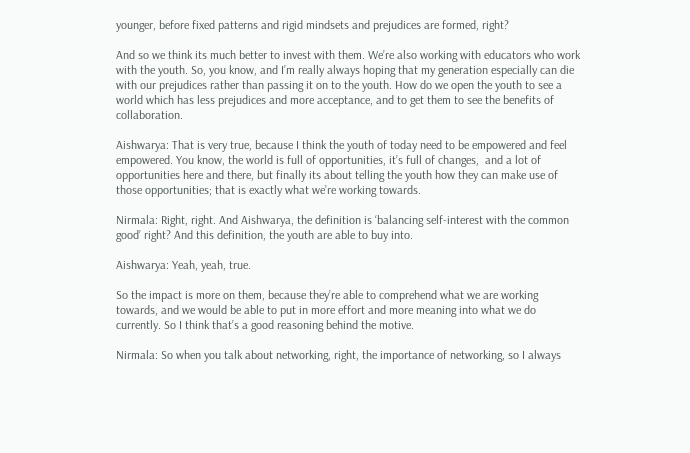younger, before fixed patterns and rigid mindsets and prejudices are formed, right?

And so we think its much better to invest with them. We’re also working with educators who work with the youth. So, you know, and I’m really always hoping that my generation especially can die with our prejudices rather than passing it on to the youth. How do we open the youth to see a world which has less prejudices and more acceptance, and to get them to see the benefits of collaboration.

Aishwarya: That is very true, because I think the youth of today need to be empowered and feel empowered. You know, the world is full of opportunities, it’s full of changes,  and a lot of opportunities here and there, but finally its about telling the youth how they can make use of those opportunities; that is exactly what we’re working towards.

Nirmala: Right, right. And Aishwarya, the definition is ‘balancing self-interest with the common good’ right? And this definition, the youth are able to buy into.

Aishwarya: Yeah, yeah, true.

So the impact is more on them, because they’re able to comprehend what we are working towards, and we would be able to put in more effort and more meaning into what we do currently. So I think that’s a good reasoning behind the motive.

Nirmala: So when you talk about networking, right, the importance of networking, so I always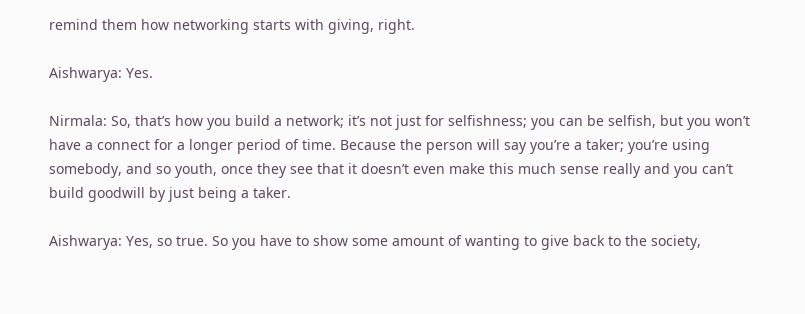remind them how networking starts with giving, right.

Aishwarya: Yes.

Nirmala: So, that’s how you build a network; it’s not just for selfishness; you can be selfish, but you won’t have a connect for a longer period of time. Because the person will say you’re a taker; you’re using somebody, and so youth, once they see that it doesn’t even make this much sense really and you can’t build goodwill by just being a taker.

Aishwarya: Yes, so true. So you have to show some amount of wanting to give back to the society,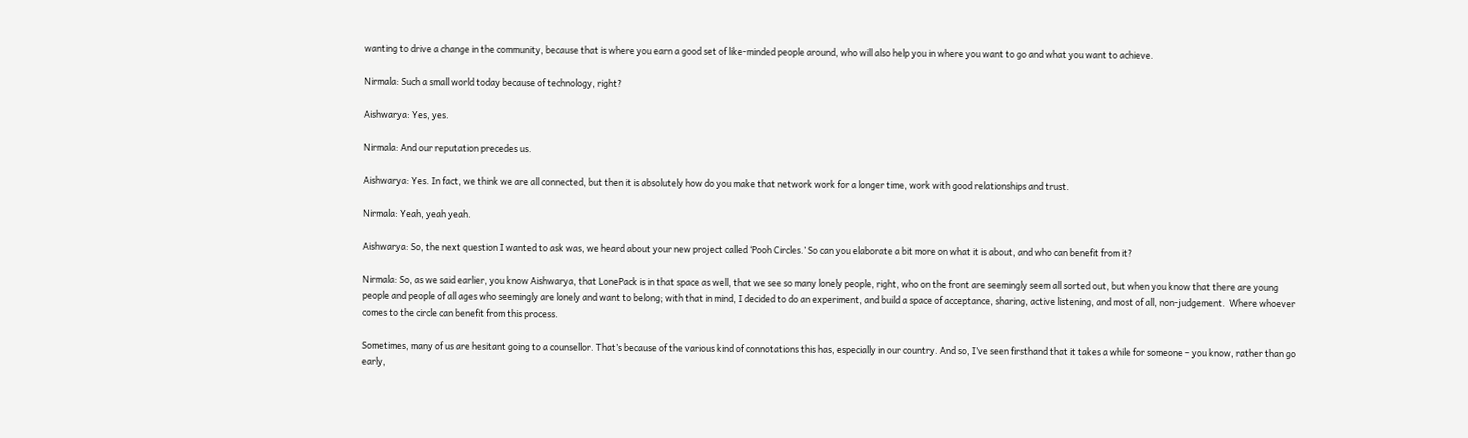wanting to drive a change in the community, because that is where you earn a good set of like-minded people around, who will also help you in where you want to go and what you want to achieve.

Nirmala: Such a small world today because of technology, right?

Aishwarya: Yes, yes.

Nirmala: And our reputation precedes us.

Aishwarya: Yes. In fact, we think we are all connected, but then it is absolutely how do you make that network work for a longer time, work with good relationships and trust.

Nirmala: Yeah, yeah yeah.

Aishwarya: So, the next question I wanted to ask was, we heard about your new project called ‘Pooh Circles.’ So can you elaborate a bit more on what it is about, and who can benefit from it?

Nirmala: So, as we said earlier, you know Aishwarya, that LonePack is in that space as well, that we see so many lonely people, right, who on the front are seemingly seem all sorted out, but when you know that there are young people and people of all ages who seemingly are lonely and want to belong; with that in mind, I decided to do an experiment, and build a space of acceptance, sharing, active listening, and most of all, non-judgement.  Where whoever comes to the circle can benefit from this process.

Sometimes, many of us are hesitant going to a counsellor. That’s because of the various kind of connotations this has, especially in our country. And so, I’ve seen firsthand that it takes a while for someone – you know, rather than go early,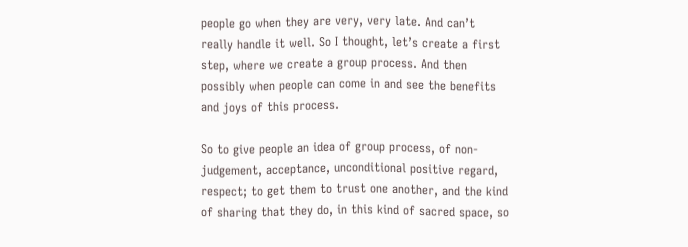people go when they are very, very late. And can’t really handle it well. So I thought, let’s create a first step, where we create a group process. And then possibly when people can come in and see the benefits and joys of this process.

So to give people an idea of group process, of non-judgement, acceptance, unconditional positive regard, respect; to get them to trust one another, and the kind of sharing that they do, in this kind of sacred space, so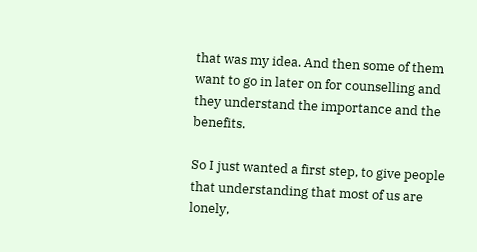that was my idea. And then some of them want to go in later on for counselling and they understand the importance and the benefits.

So I just wanted a first step, to give people that understanding that most of us are lonely,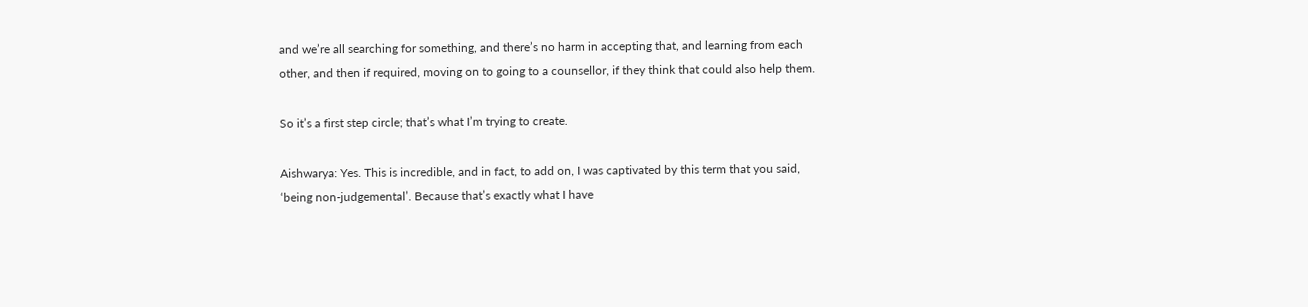and we’re all searching for something, and there’s no harm in accepting that, and learning from each other, and then if required, moving on to going to a counsellor, if they think that could also help them.

So it’s a first step circle; that’s what I’m trying to create.

Aishwarya: Yes. This is incredible, and in fact, to add on, I was captivated by this term that you said, ‘being non-judgemental’. Because that’s exactly what I have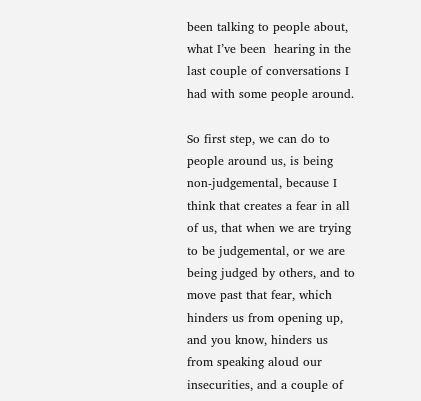been talking to people about, what I’ve been  hearing in the last couple of conversations I had with some people around.

So first step, we can do to people around us, is being non-judgemental, because I think that creates a fear in all of us, that when we are trying to be judgemental, or we are being judged by others, and to move past that fear, which hinders us from opening up, and you know, hinders us from speaking aloud our insecurities, and a couple of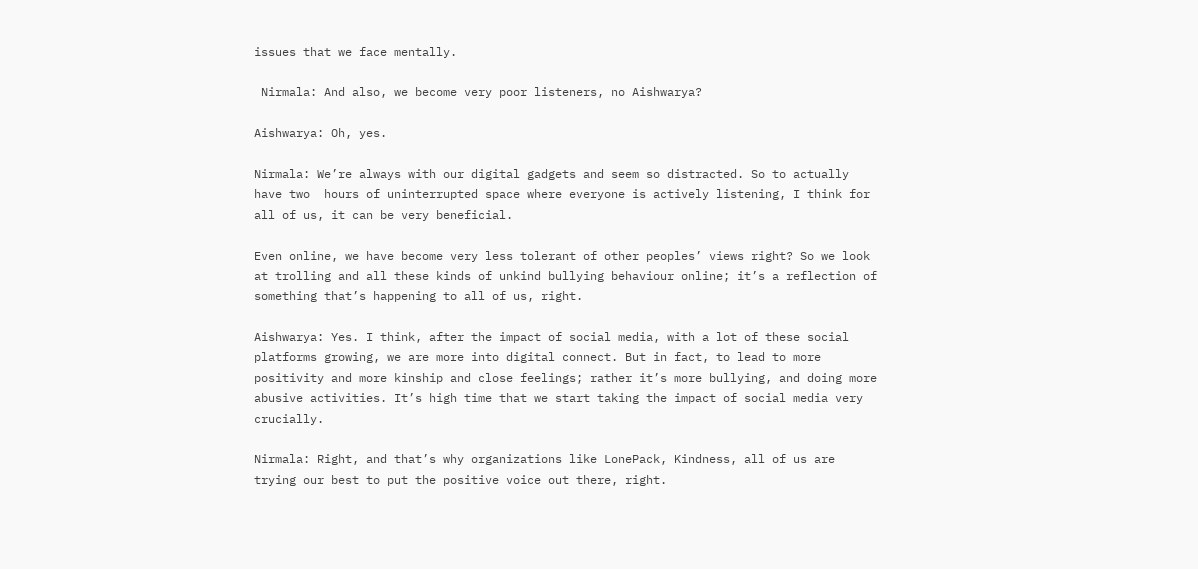issues that we face mentally.

 Nirmala: And also, we become very poor listeners, no Aishwarya?

Aishwarya: Oh, yes.

Nirmala: We’re always with our digital gadgets and seem so distracted. So to actually have two  hours of uninterrupted space where everyone is actively listening, I think for all of us, it can be very beneficial.

Even online, we have become very less tolerant of other peoples’ views right? So we look at trolling and all these kinds of unkind bullying behaviour online; it’s a reflection of something that’s happening to all of us, right.

Aishwarya: Yes. I think, after the impact of social media, with a lot of these social platforms growing, we are more into digital connect. But in fact, to lead to more positivity and more kinship and close feelings; rather it’s more bullying, and doing more abusive activities. It’s high time that we start taking the impact of social media very crucially.

Nirmala: Right, and that’s why organizations like LonePack, Kindness, all of us are trying our best to put the positive voice out there, right.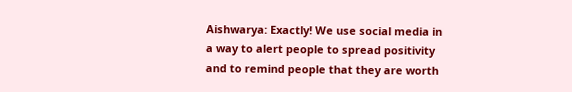Aishwarya: Exactly! We use social media in a way to alert people to spread positivity and to remind people that they are worth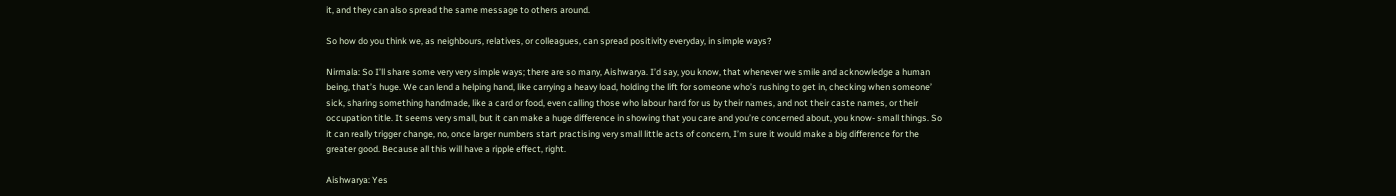it, and they can also spread the same message to others around.

So how do you think we, as neighbours, relatives, or colleagues, can spread positivity everyday, in simple ways?

Nirmala: So I’ll share some very very simple ways; there are so many, Aishwarya. I’d say, you know, that whenever we smile and acknowledge a human being, that’s huge. We can lend a helping hand, like carrying a heavy load, holding the lift for someone who’s rushing to get in, checking when someone’ sick, sharing something handmade, like a card or food, even calling those who labour hard for us by their names, and not their caste names, or their occupation title. It seems very small, but it can make a huge difference in showing that you care and you’re concerned about, you know- small things. So it can really trigger change, no, once larger numbers start practising very small little acts of concern, I’m sure it would make a big difference for the greater good. Because all this will have a ripple effect, right.

Aishwarya: Yes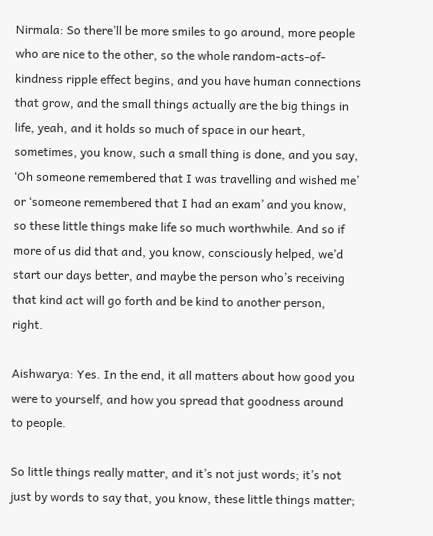Nirmala: So there’ll be more smiles to go around, more people who are nice to the other, so the whole random-acts-of-kindness ripple effect begins, and you have human connections that grow, and the small things actually are the big things in life, yeah, and it holds so much of space in our heart, sometimes, you know, such a small thing is done, and you say, ‘Oh someone remembered that I was travelling and wished me’ or ‘someone remembered that I had an exam’ and you know, so these little things make life so much worthwhile. And so if more of us did that and, you know, consciously helped, we’d start our days better, and maybe the person who’s receiving that kind act will go forth and be kind to another person, right.

Aishwarya: Yes. In the end, it all matters about how good you were to yourself, and how you spread that goodness around to people.

So little things really matter, and it’s not just words; it’s not just by words to say that, you know, these little things matter;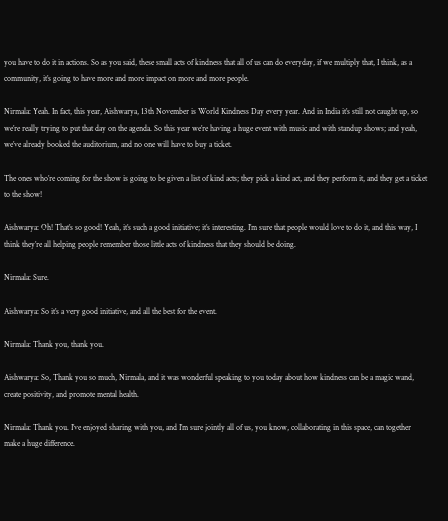you have to do it in actions. So as you said, these small acts of kindness that all of us can do everyday, if we multiply that, I think, as a community, it’s going to have more and more impact on more and more people.

Nirmala: Yeah. In fact, this year, Aishwarya, 13th November is World Kindness Day every year. And in India it’s still not caught up, so we’re really trying to put that day on the agenda. So this year we’re having a huge event with music and with standup shows; and yeah, we’ve already booked the auditorium, and no one will have to buy a ticket.

The ones who’re coming for the show is going to be given a list of kind acts; they pick a kind act, and they perform it, and they get a ticket to the show!

Aishwarya: Oh! That’s so good! Yeah, it’s such a good initiative; it’s interesting. I’m sure that people would love to do it, and this way, I think they’re all helping people remember those little acts of kindness that they should be doing.

Nirmala: Sure.

Aishwarya: So it’s a very good initiative, and all the best for the event.

Nirmala: Thank you, thank you.

Aishwarya: So, Thank you so much, Nirmala, and it was wonderful speaking to you today about how kindness can be a magic wand, create positivity, and promote mental health.

Nirmala: Thank you. I’ve enjoyed sharing with you, and I’m sure jointly all of us, you know, collaborating in this space, can together make a huge difference.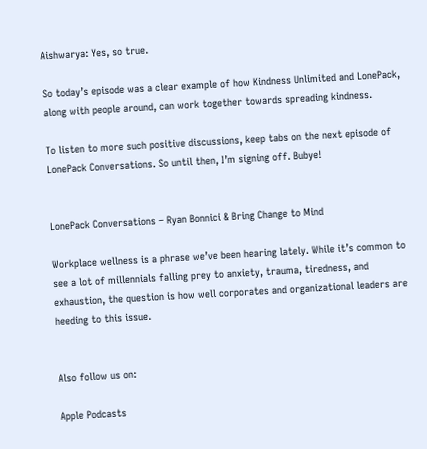Aishwarya: Yes, so true.

So today’s episode was a clear example of how Kindness Unlimited and LonePack, along with people around, can work together towards spreading kindness.

To listen to more such positive discussions, keep tabs on the next episode of LonePack Conversations. So until then, I’m signing off. Bubye!


LonePack Conversations – Ryan Bonnici & Bring Change to Mind

Workplace wellness is a phrase we’ve been hearing lately. While it’s common to see a lot of millennials falling prey to anxiety, trauma, tiredness, and exhaustion, the question is how well corporates and organizational leaders are heeding to this issue.


Also follow us on:

Apple Podcasts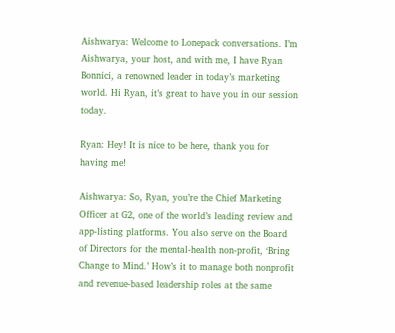Aishwarya: Welcome to Lonepack conversations. I’m Aishwarya, your host, and with me, I have Ryan Bonnici, a renowned leader in today’s marketing world. Hi Ryan, it’s great to have you in our session today.

Ryan: Hey! It is nice to be here, thank you for having me!

Aishwarya: So, Ryan, you’re the Chief Marketing Officer at G2, one of the world’s leading review and app-listing platforms. You also serve on the Board of Directors for the mental-health non-profit, ‘Bring Change to Mind.’ How’s it to manage both nonprofit and revenue-based leadership roles at the same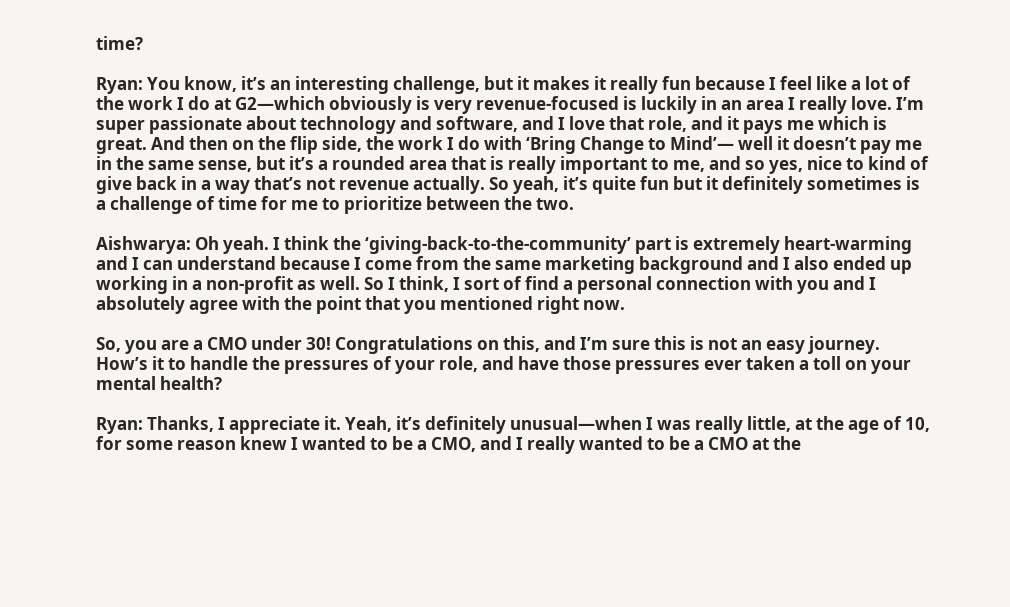time?

Ryan: You know, it’s an interesting challenge, but it makes it really fun because I feel like a lot of the work I do at G2—which obviously is very revenue-focused is luckily in an area I really love. I’m super passionate about technology and software, and I love that role, and it pays me which is great. And then on the flip side, the work I do with ‘Bring Change to Mind’— well it doesn’t pay me in the same sense, but it’s a rounded area that is really important to me, and so yes, nice to kind of give back in a way that’s not revenue actually. So yeah, it’s quite fun but it definitely sometimes is a challenge of time for me to prioritize between the two.

Aishwarya: Oh yeah. I think the ‘giving-back-to-the-community’ part is extremely heart-warming and I can understand because I come from the same marketing background and I also ended up working in a non-profit as well. So I think, I sort of find a personal connection with you and I absolutely agree with the point that you mentioned right now.

So, you are a CMO under 30! Congratulations on this, and I’m sure this is not an easy journey. How’s it to handle the pressures of your role, and have those pressures ever taken a toll on your mental health?

Ryan: Thanks, I appreciate it. Yeah, it’s definitely unusual—when I was really little, at the age of 10, for some reason knew I wanted to be a CMO, and I really wanted to be a CMO at the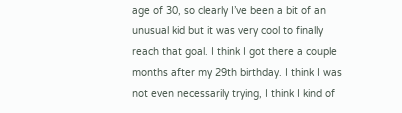age of 30, so clearly I’ve been a bit of an unusual kid but it was very cool to finally reach that goal. I think I got there a couple months after my 29th birthday. I think I was not even necessarily trying, I think I kind of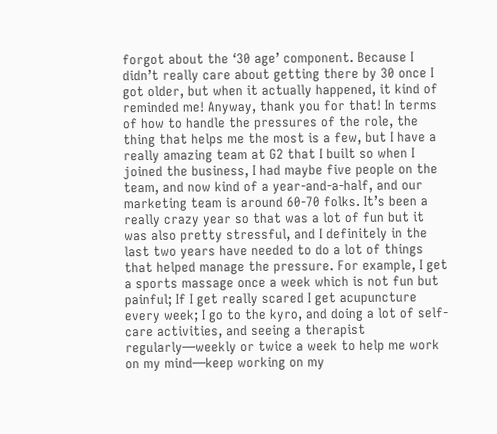forgot about the ‘30 age’ component. Because I didn’t really care about getting there by 30 once I got older, but when it actually happened, it kind of reminded me! Anyway, thank you for that! In terms of how to handle the pressures of the role, the thing that helps me the most is a few, but I have a really amazing team at G2 that I built so when I joined the business, I had maybe five people on the team, and now kind of a year-and-a-half, and our marketing team is around 60-70 folks. It’s been a really crazy year so that was a lot of fun but it was also pretty stressful, and I definitely in the last two years have needed to do a lot of things that helped manage the pressure. For example, I get a sports massage once a week which is not fun but painful; If I get really scared I get acupuncture every week; I go to the kyro, and doing a lot of self-care activities, and seeing a therapist regularly—weekly or twice a week to help me work on my mind—keep working on my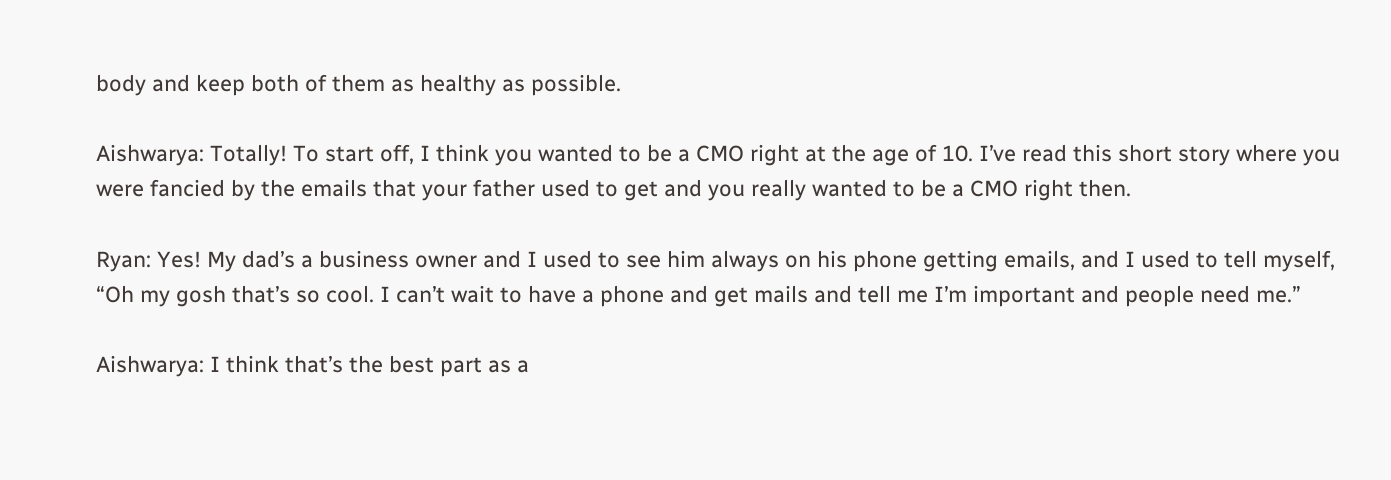body and keep both of them as healthy as possible.

Aishwarya: Totally! To start off, I think you wanted to be a CMO right at the age of 10. I’ve read this short story where you were fancied by the emails that your father used to get and you really wanted to be a CMO right then.

Ryan: Yes! My dad’s a business owner and I used to see him always on his phone getting emails, and I used to tell myself, “Oh my gosh that’s so cool. I can’t wait to have a phone and get mails and tell me I’m important and people need me.”

Aishwarya: I think that’s the best part as a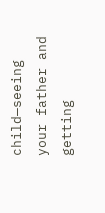child—seeing your father and getting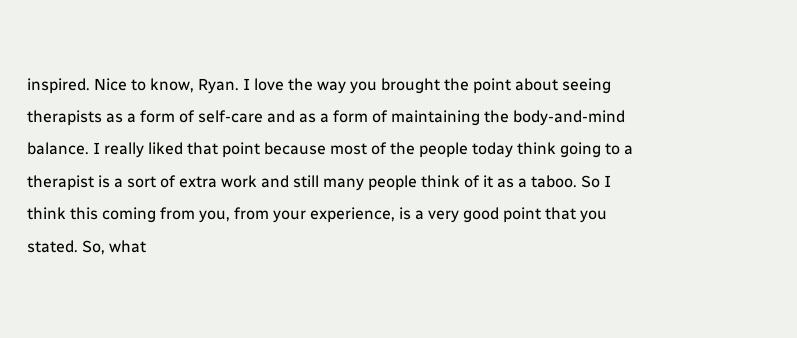inspired. Nice to know, Ryan. I love the way you brought the point about seeing therapists as a form of self-care and as a form of maintaining the body-and-mind balance. I really liked that point because most of the people today think going to a therapist is a sort of extra work and still many people think of it as a taboo. So I think this coming from you, from your experience, is a very good point that you stated. So, what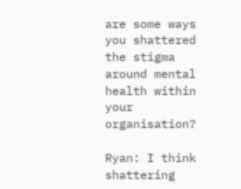are some ways you shattered the stigma around mental health within your organisation?

Ryan: I think shattering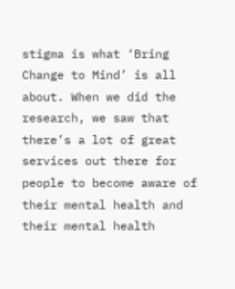stigma is what ‘Bring Change to Mind’ is all about. When we did the research, we saw that there’s a lot of great services out there for people to become aware of their mental health and their mental health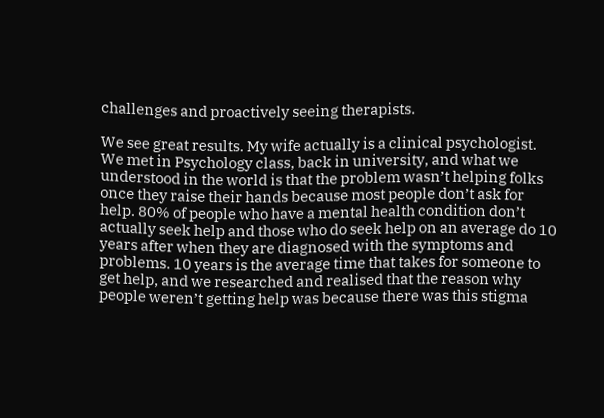challenges and proactively seeing therapists.

We see great results. My wife actually is a clinical psychologist. We met in Psychology class, back in university, and what we understood in the world is that the problem wasn’t helping folks once they raise their hands because most people don’t ask for help. 80% of people who have a mental health condition don’t actually seek help and those who do seek help on an average do 10 years after when they are diagnosed with the symptoms and problems. 10 years is the average time that takes for someone to get help, and we researched and realised that the reason why people weren’t getting help was because there was this stigma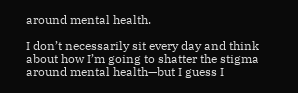around mental health.

I don’t necessarily sit every day and think about how I’m going to shatter the stigma around mental health—but I guess I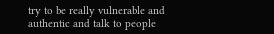try to be really vulnerable and authentic and talk to people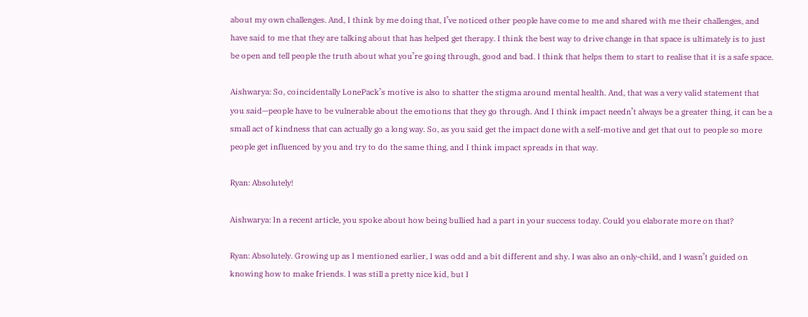about my own challenges. And, I think by me doing that, I’ve noticed other people have come to me and shared with me their challenges, and have said to me that they are talking about that has helped get therapy. I think the best way to drive change in that space is ultimately is to just be open and tell people the truth about what you’re going through, good and bad. I think that helps them to start to realise that it is a safe space.

Aishwarya: So, coincidentally LonePack’s motive is also to shatter the stigma around mental health. And, that was a very valid statement that you said—people have to be vulnerable about the emotions that they go through. And I think impact needn’t always be a greater thing, it can be a small act of kindness that can actually go a long way. So, as you said get the impact done with a self-motive and get that out to people so more people get influenced by you and try to do the same thing, and I think impact spreads in that way.

Ryan: Absolutely!

Aishwarya: In a recent article, you spoke about how being bullied had a part in your success today. Could you elaborate more on that?

Ryan: Absolutely. Growing up as I mentioned earlier, I was odd and a bit different and shy. I was also an only-child, and I wasn’t guided on knowing how to make friends. I was still a pretty nice kid, but I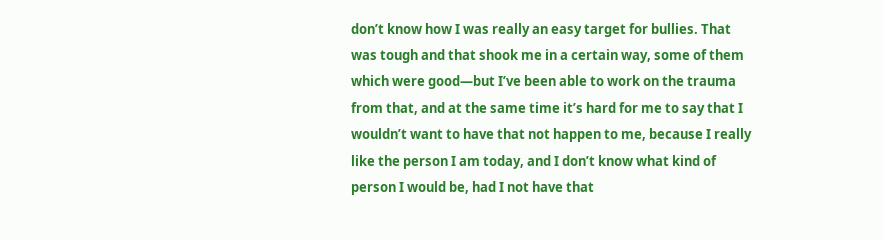don’t know how I was really an easy target for bullies. That was tough and that shook me in a certain way, some of them which were good—but I’ve been able to work on the trauma from that, and at the same time it’s hard for me to say that I wouldn’t want to have that not happen to me, because I really like the person I am today, and I don’t know what kind of person I would be, had I not have that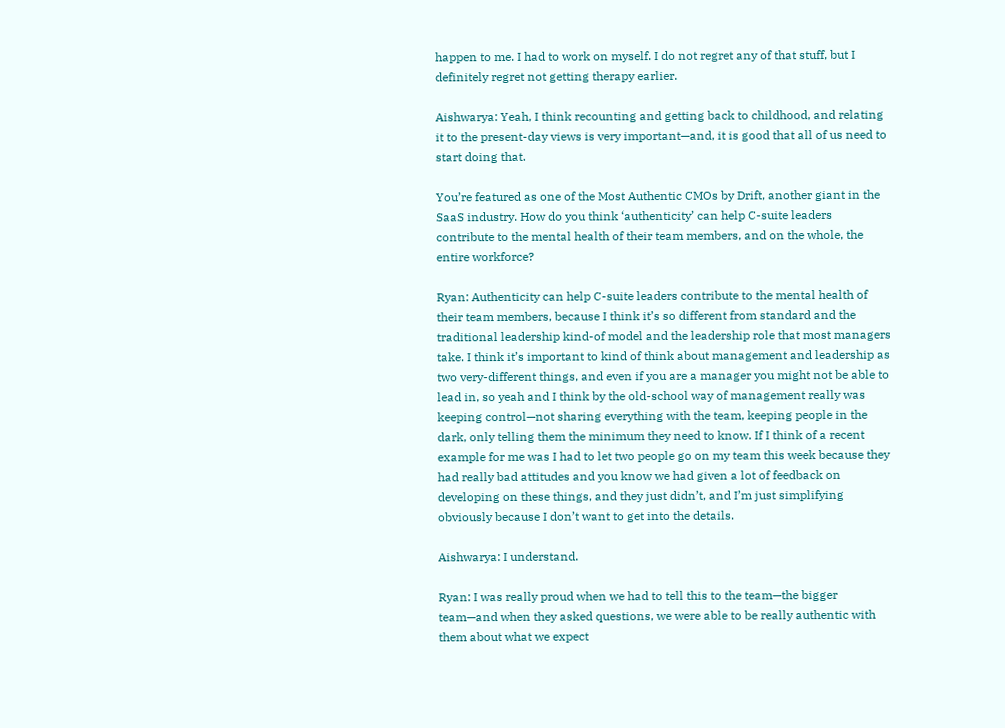happen to me. I had to work on myself. I do not regret any of that stuff, but I definitely regret not getting therapy earlier.

Aishwarya: Yeah, I think recounting and getting back to childhood, and relating it to the present-day views is very important—and, it is good that all of us need to start doing that.

You’re featured as one of the Most Authentic CMOs by Drift, another giant in the SaaS industry. How do you think ‘authenticity’ can help C-suite leaders contribute to the mental health of their team members, and on the whole, the entire workforce?

Ryan: Authenticity can help C-suite leaders contribute to the mental health of their team members, because I think it’s so different from standard and the traditional leadership kind-of model and the leadership role that most managers take. I think it’s important to kind of think about management and leadership as two very-different things, and even if you are a manager you might not be able to lead in, so yeah and I think by the old-school way of management really was keeping control—not sharing everything with the team, keeping people in the dark, only telling them the minimum they need to know. If I think of a recent example for me was I had to let two people go on my team this week because they had really bad attitudes and you know we had given a lot of feedback on developing on these things, and they just didn’t, and I’m just simplifying obviously because I don’t want to get into the details.

Aishwarya: I understand.

Ryan: I was really proud when we had to tell this to the team—the bigger team—and when they asked questions, we were able to be really authentic with them about what we expect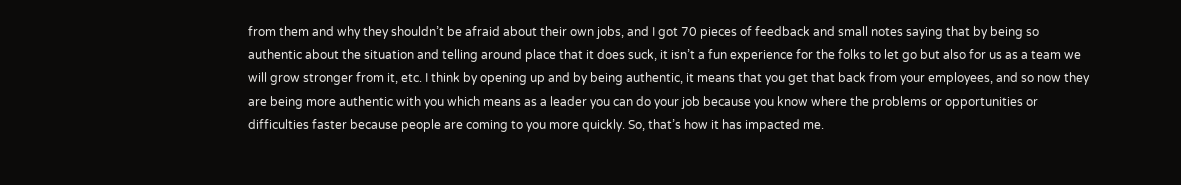from them and why they shouldn’t be afraid about their own jobs, and I got 70 pieces of feedback and small notes saying that by being so authentic about the situation and telling around place that it does suck, it isn’t a fun experience for the folks to let go but also for us as a team we will grow stronger from it, etc. I think by opening up and by being authentic, it means that you get that back from your employees, and so now they are being more authentic with you which means as a leader you can do your job because you know where the problems or opportunities or difficulties faster because people are coming to you more quickly. So, that’s how it has impacted me.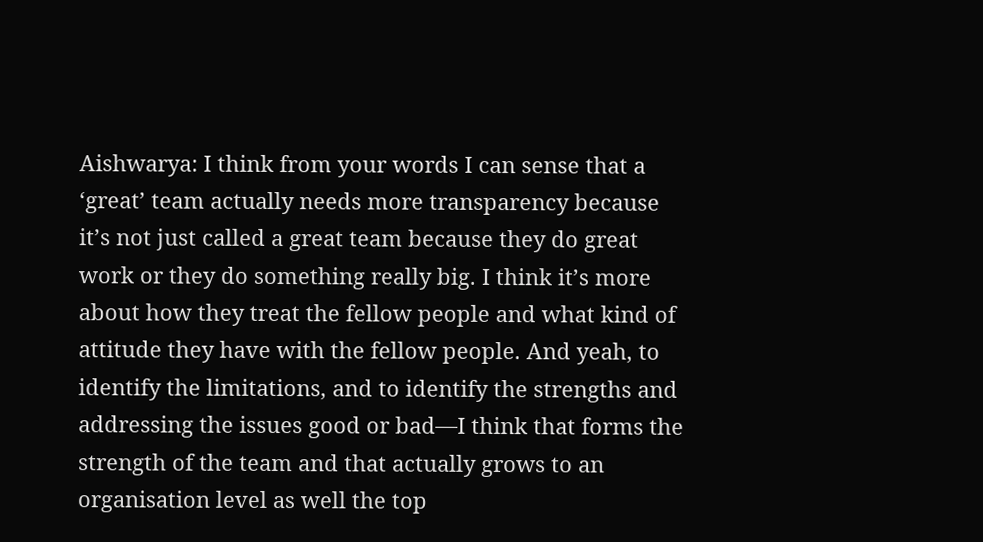Aishwarya: I think from your words I can sense that a ‘great’ team actually needs more transparency because it’s not just called a great team because they do great work or they do something really big. I think it’s more about how they treat the fellow people and what kind of attitude they have with the fellow people. And yeah, to identify the limitations, and to identify the strengths and addressing the issues good or bad—I think that forms the strength of the team and that actually grows to an organisation level as well the top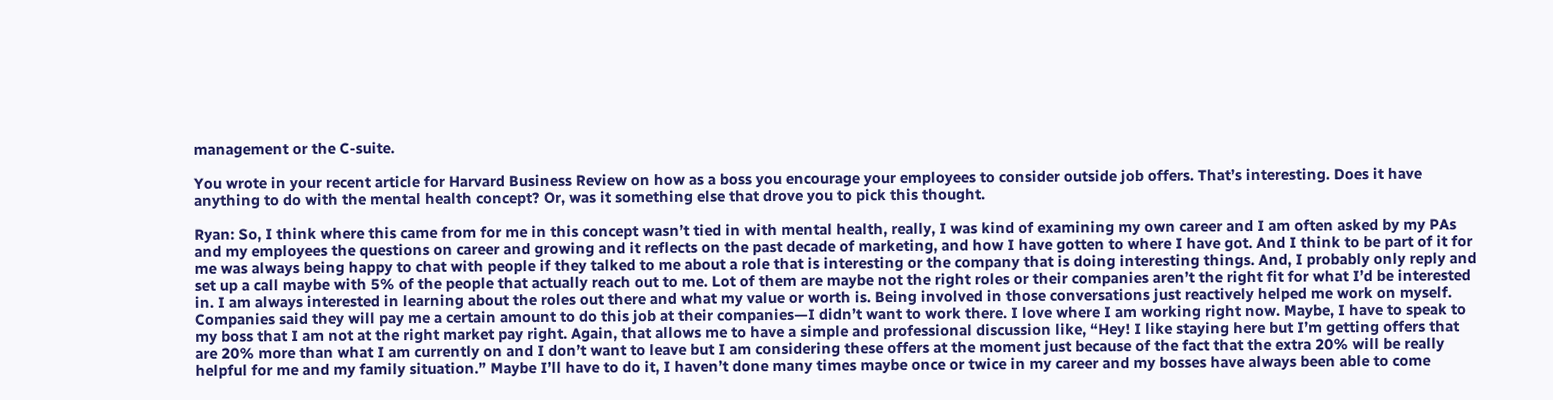management or the C-suite.

You wrote in your recent article for Harvard Business Review on how as a boss you encourage your employees to consider outside job offers. That’s interesting. Does it have anything to do with the mental health concept? Or, was it something else that drove you to pick this thought.

Ryan: So, I think where this came from for me in this concept wasn’t tied in with mental health, really, I was kind of examining my own career and I am often asked by my PAs and my employees the questions on career and growing and it reflects on the past decade of marketing, and how I have gotten to where I have got. And I think to be part of it for me was always being happy to chat with people if they talked to me about a role that is interesting or the company that is doing interesting things. And, I probably only reply and set up a call maybe with 5% of the people that actually reach out to me. Lot of them are maybe not the right roles or their companies aren’t the right fit for what I’d be interested in. I am always interested in learning about the roles out there and what my value or worth is. Being involved in those conversations just reactively helped me work on myself. Companies said they will pay me a certain amount to do this job at their companies—I didn’t want to work there. I love where I am working right now. Maybe, I have to speak to my boss that I am not at the right market pay right. Again, that allows me to have a simple and professional discussion like, “Hey! I like staying here but I’m getting offers that are 20% more than what I am currently on and I don’t want to leave but I am considering these offers at the moment just because of the fact that the extra 20% will be really helpful for me and my family situation.” Maybe I’ll have to do it, I haven’t done many times maybe once or twice in my career and my bosses have always been able to come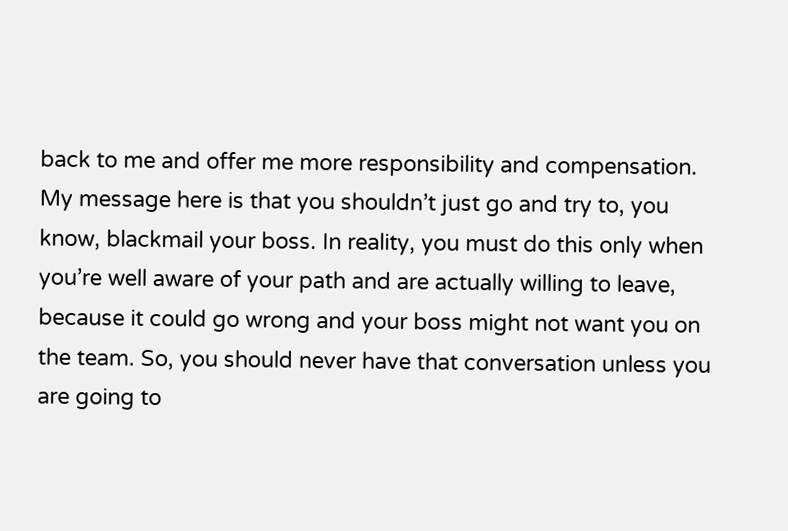back to me and offer me more responsibility and compensation. My message here is that you shouldn’t just go and try to, you know, blackmail your boss. In reality, you must do this only when you’re well aware of your path and are actually willing to leave, because it could go wrong and your boss might not want you on the team. So, you should never have that conversation unless you are going to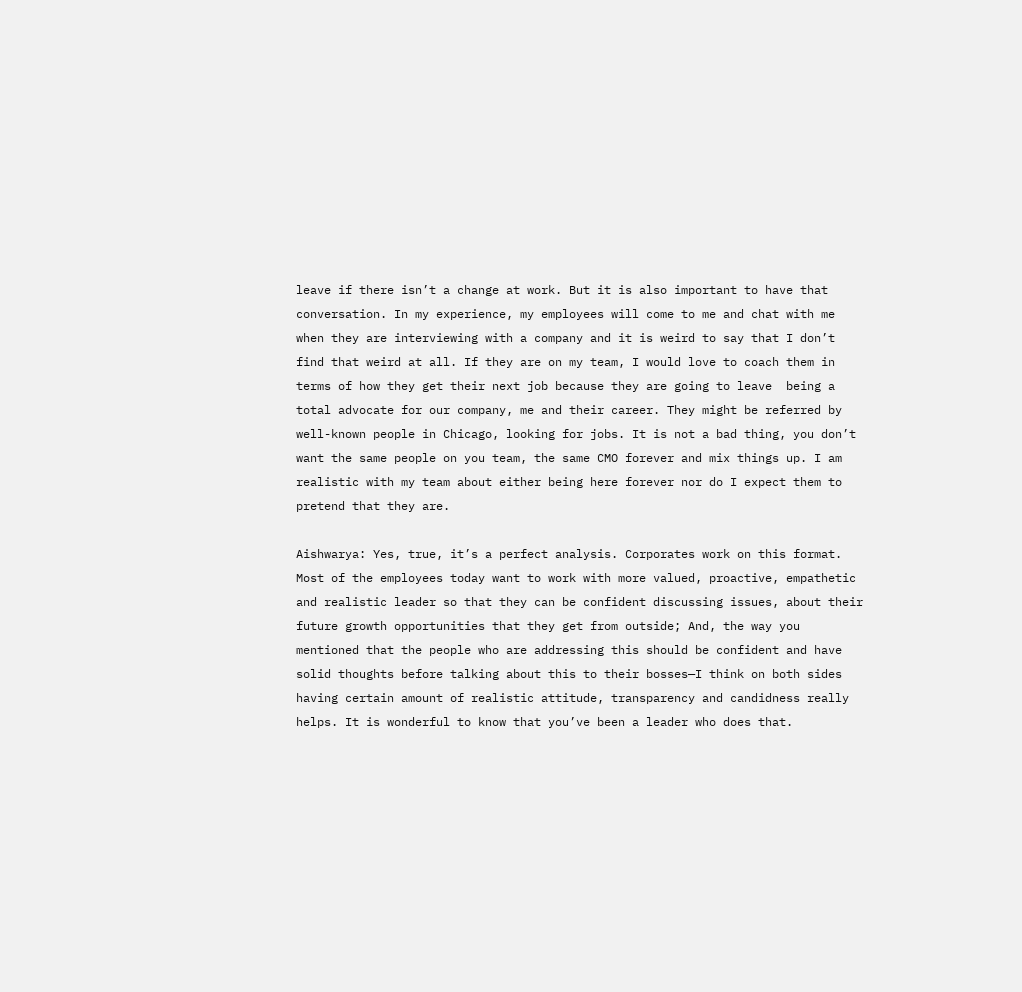leave if there isn’t a change at work. But it is also important to have that conversation. In my experience, my employees will come to me and chat with me when they are interviewing with a company and it is weird to say that I don’t find that weird at all. If they are on my team, I would love to coach them in terms of how they get their next job because they are going to leave  being a total advocate for our company, me and their career. They might be referred by well-known people in Chicago, looking for jobs. It is not a bad thing, you don’t want the same people on you team, the same CMO forever and mix things up. I am realistic with my team about either being here forever nor do I expect them to pretend that they are.

Aishwarya: Yes, true, it’s a perfect analysis. Corporates work on this format. Most of the employees today want to work with more valued, proactive, empathetic and realistic leader so that they can be confident discussing issues, about their future growth opportunities that they get from outside; And, the way you mentioned that the people who are addressing this should be confident and have solid thoughts before talking about this to their bosses—I think on both sides having certain amount of realistic attitude, transparency and candidness really helps. It is wonderful to know that you’ve been a leader who does that.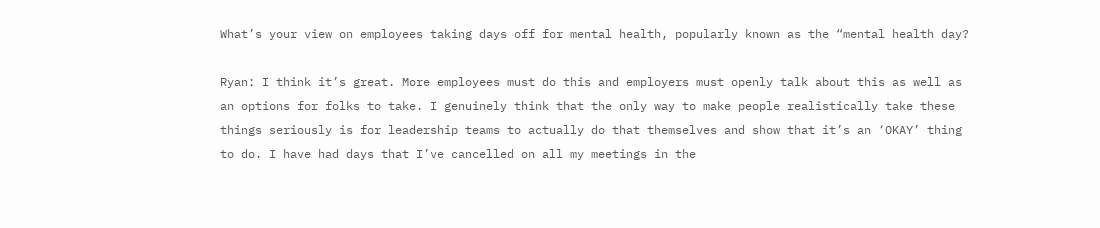What’s your view on employees taking days off for mental health, popularly known as the “mental health day?

Ryan: I think it’s great. More employees must do this and employers must openly talk about this as well as an options for folks to take. I genuinely think that the only way to make people realistically take these things seriously is for leadership teams to actually do that themselves and show that it’s an ‘OKAY’ thing to do. I have had days that I’ve cancelled on all my meetings in the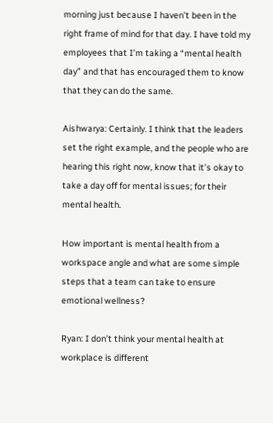morning just because I haven’t been in the right frame of mind for that day. I have told my employees that I’m taking a “mental health day” and that has encouraged them to know that they can do the same.

Aishwarya: Certainly. I think that the leaders set the right example, and the people who are hearing this right now, know that it’s okay to take a day off for mental issues; for their mental health.

How important is mental health from a workspace angle and what are some simple steps that a team can take to ensure emotional wellness?

Ryan: I don’t think your mental health at workplace is different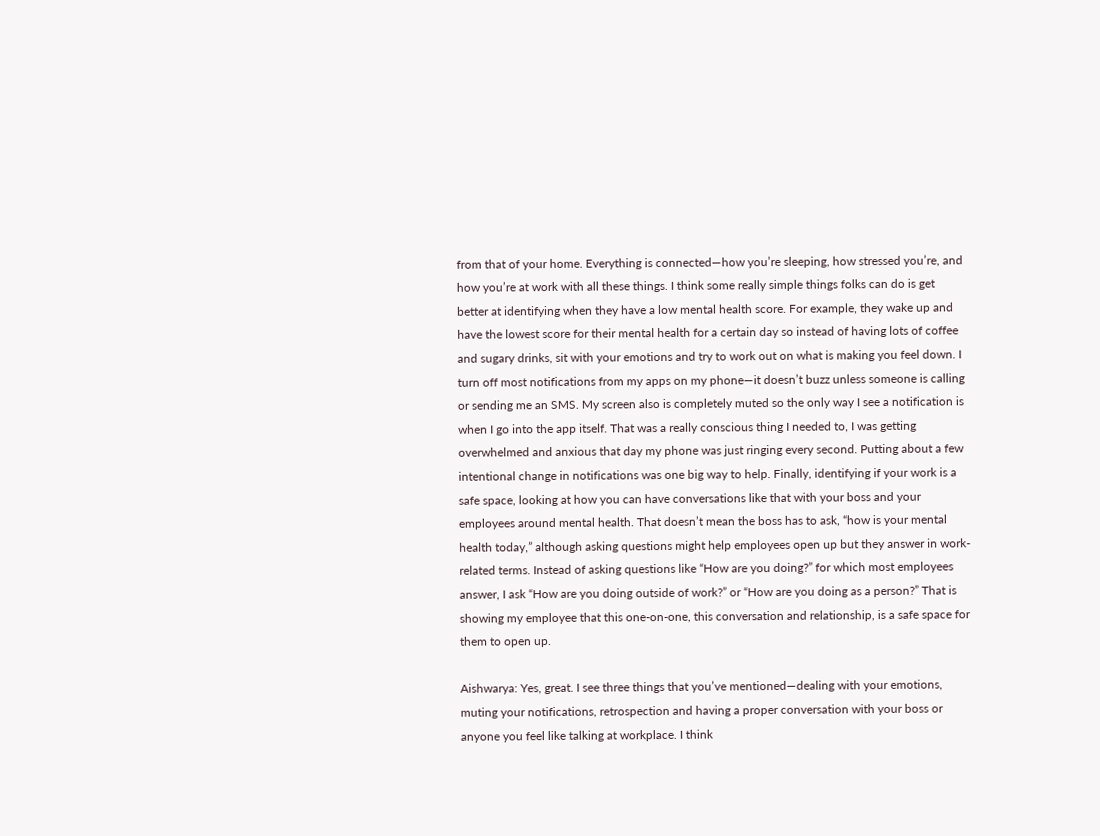from that of your home. Everything is connected—how you’re sleeping, how stressed you’re, and how you’re at work with all these things. I think some really simple things folks can do is get better at identifying when they have a low mental health score. For example, they wake up and have the lowest score for their mental health for a certain day so instead of having lots of coffee and sugary drinks, sit with your emotions and try to work out on what is making you feel down. I turn off most notifications from my apps on my phone—it doesn’t buzz unless someone is calling or sending me an SMS. My screen also is completely muted so the only way I see a notification is when I go into the app itself. That was a really conscious thing I needed to, I was getting overwhelmed and anxious that day my phone was just ringing every second. Putting about a few intentional change in notifications was one big way to help. Finally, identifying if your work is a safe space, looking at how you can have conversations like that with your boss and your employees around mental health. That doesn’t mean the boss has to ask, “how is your mental health today,” although asking questions might help employees open up but they answer in work-related terms. Instead of asking questions like “How are you doing?” for which most employees answer, I ask “How are you doing outside of work?” or “How are you doing as a person?” That is showing my employee that this one-on-one, this conversation and relationship, is a safe space for them to open up.

Aishwarya: Yes, great. I see three things that you’ve mentioned—dealing with your emotions, muting your notifications, retrospection and having a proper conversation with your boss or anyone you feel like talking at workplace. I think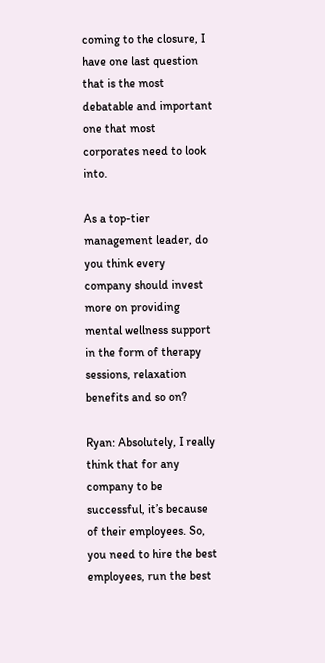coming to the closure, I have one last question that is the most debatable and important one that most corporates need to look into.

As a top-tier management leader, do you think every company should invest more on providing mental wellness support in the form of therapy sessions, relaxation benefits and so on?

Ryan: Absolutely, I really think that for any company to be successful, it’s because of their employees. So, you need to hire the best employees, run the best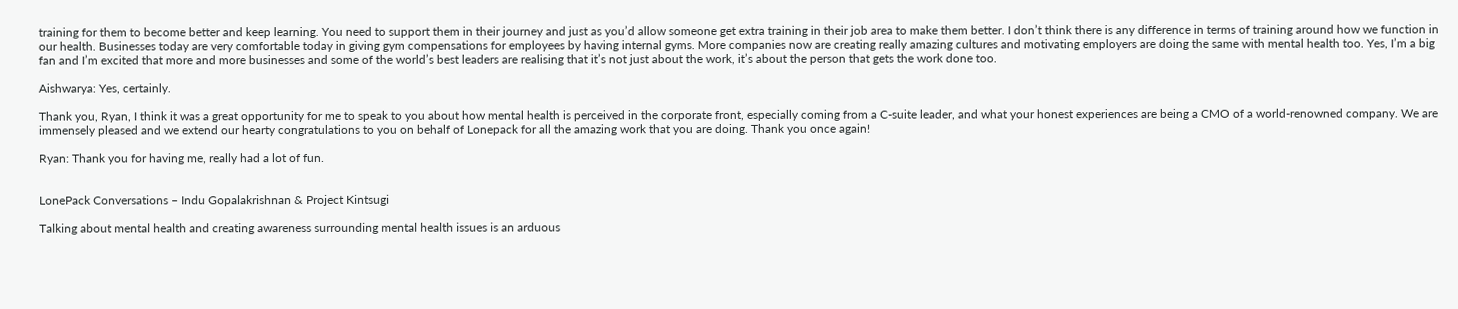training for them to become better and keep learning. You need to support them in their journey and just as you’d allow someone get extra training in their job area to make them better. I don’t think there is any difference in terms of training around how we function in our health. Businesses today are very comfortable today in giving gym compensations for employees by having internal gyms. More companies now are creating really amazing cultures and motivating employers are doing the same with mental health too. Yes, I’m a big fan and I’m excited that more and more businesses and some of the world’s best leaders are realising that it’s not just about the work, it’s about the person that gets the work done too.

Aishwarya: Yes, certainly.

Thank you, Ryan, I think it was a great opportunity for me to speak to you about how mental health is perceived in the corporate front, especially coming from a C-suite leader, and what your honest experiences are being a CMO of a world-renowned company. We are immensely pleased and we extend our hearty congratulations to you on behalf of Lonepack for all the amazing work that you are doing. Thank you once again!

Ryan: Thank you for having me, really had a lot of fun.


LonePack Conversations – Indu Gopalakrishnan & Project Kintsugi

Talking about mental health and creating awareness surrounding mental health issues is an arduous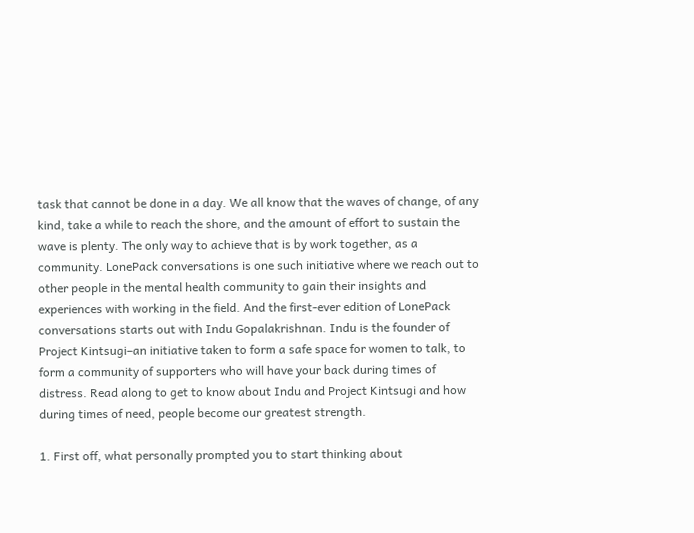task that cannot be done in a day. We all know that the waves of change, of any kind, take a while to reach the shore, and the amount of effort to sustain the wave is plenty. The only way to achieve that is by work together, as a community. LonePack conversations is one such initiative where we reach out to other people in the mental health community to gain their insights and experiences with working in the field. And the first-ever edition of LonePack conversations starts out with Indu Gopalakrishnan. Indu is the founder of Project Kintsugi–an initiative taken to form a safe space for women to talk, to form a community of supporters who will have your back during times of distress. Read along to get to know about Indu and Project Kintsugi and how during times of need, people become our greatest strength.

1. First off, what personally prompted you to start thinking about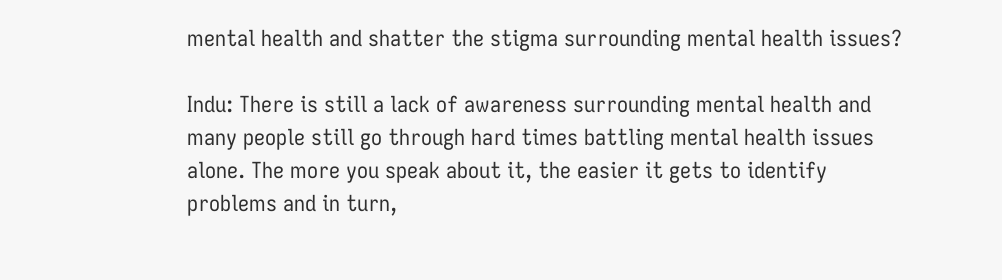mental health and shatter the stigma surrounding mental health issues?

Indu: There is still a lack of awareness surrounding mental health and many people still go through hard times battling mental health issues alone. The more you speak about it, the easier it gets to identify problems and in turn,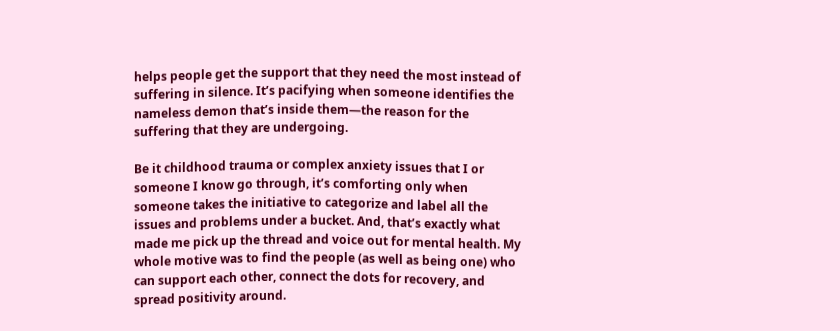helps people get the support that they need the most instead of suffering in silence. It’s pacifying when someone identifies the nameless demon that’s inside them—the reason for the suffering that they are undergoing.

Be it childhood trauma or complex anxiety issues that I or someone I know go through, it’s comforting only when someone takes the initiative to categorize and label all the issues and problems under a bucket. And, that’s exactly what made me pick up the thread and voice out for mental health. My whole motive was to find the people (as well as being one) who can support each other, connect the dots for recovery, and spread positivity around.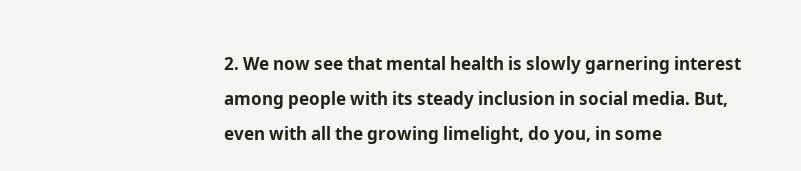2. We now see that mental health is slowly garnering interest among people with its steady inclusion in social media. But, even with all the growing limelight, do you, in some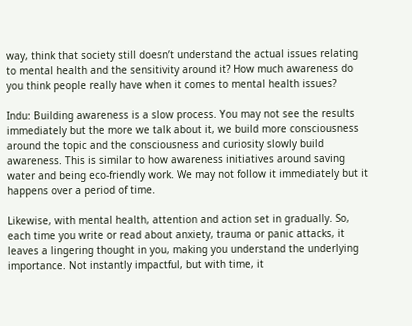way, think that society still doesn’t understand the actual issues relating to mental health and the sensitivity around it? How much awareness do you think people really have when it comes to mental health issues?

Indu: Building awareness is a slow process. You may not see the results immediately but the more we talk about it, we build more consciousness around the topic and the consciousness and curiosity slowly build awareness. This is similar to how awareness initiatives around saving water and being eco-friendly work. We may not follow it immediately but it happens over a period of time.

Likewise, with mental health, attention and action set in gradually. So, each time you write or read about anxiety, trauma or panic attacks, it leaves a lingering thought in you, making you understand the underlying importance. Not instantly impactful, but with time, it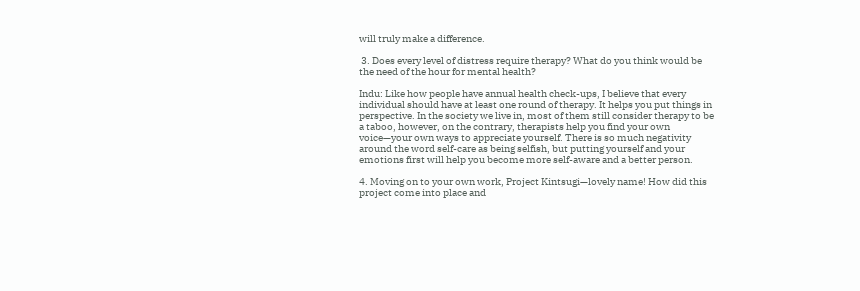will truly make a difference.

 3. Does every level of distress require therapy? What do you think would be the need of the hour for mental health?

Indu: Like how people have annual health check-ups, I believe that every individual should have at least one round of therapy. It helps you put things in perspective. In the society we live in, most of them still consider therapy to be a taboo, however, on the contrary, therapists help you find your own voice—your own ways to appreciate yourself. There is so much negativity around the word self-care as being selfish, but putting yourself and your emotions first will help you become more self-aware and a better person.

4. Moving on to your own work, Project Kintsugi—lovely name! How did this project come into place and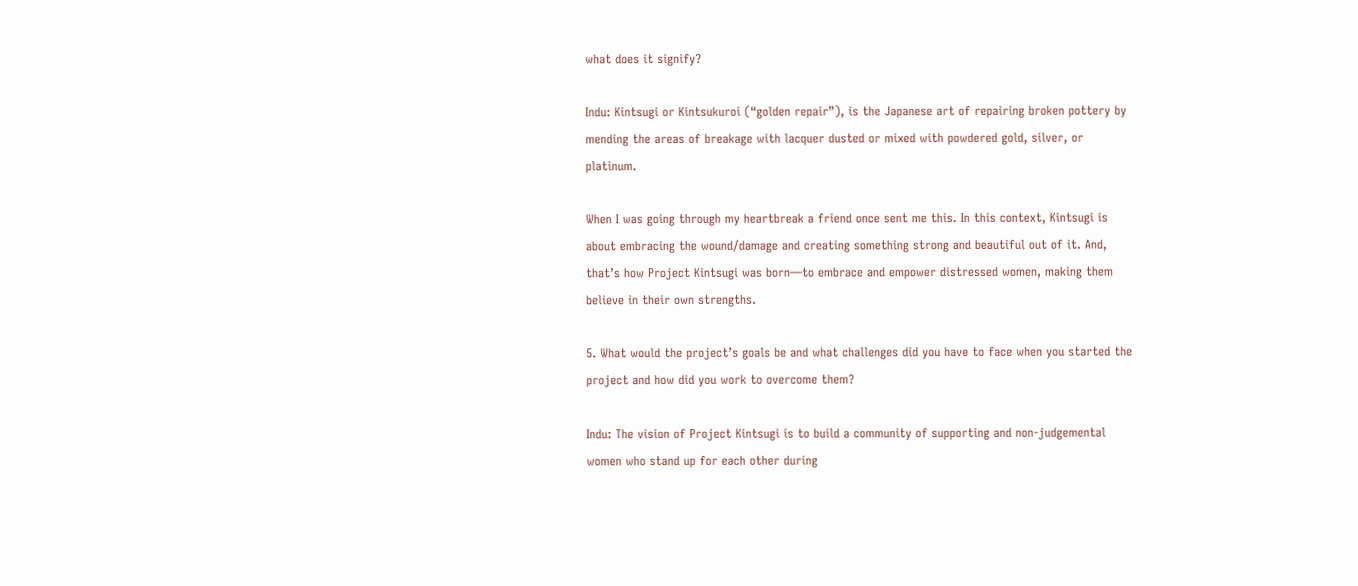what does it signify?

Indu: Kintsugi or Kintsukuroi (“golden repair”), is the Japanese art of repairing broken pottery by mending the areas of breakage with lacquer dusted or mixed with powdered gold, silver, or platinum.

When I was going through my heartbreak a friend once sent me this. In this context, Kintsugi is about embracing the wound/damage and creating something strong and beautiful out of it. And, that’s how Project Kintsugi was born—to embrace and empower distressed women, making them believe in their own strengths.

5. What would the project’s goals be and what challenges did you have to face when you started the project and how did you work to overcome them?

Indu: The vision of Project Kintsugi is to build a community of supporting and non-judgemental women who stand up for each other during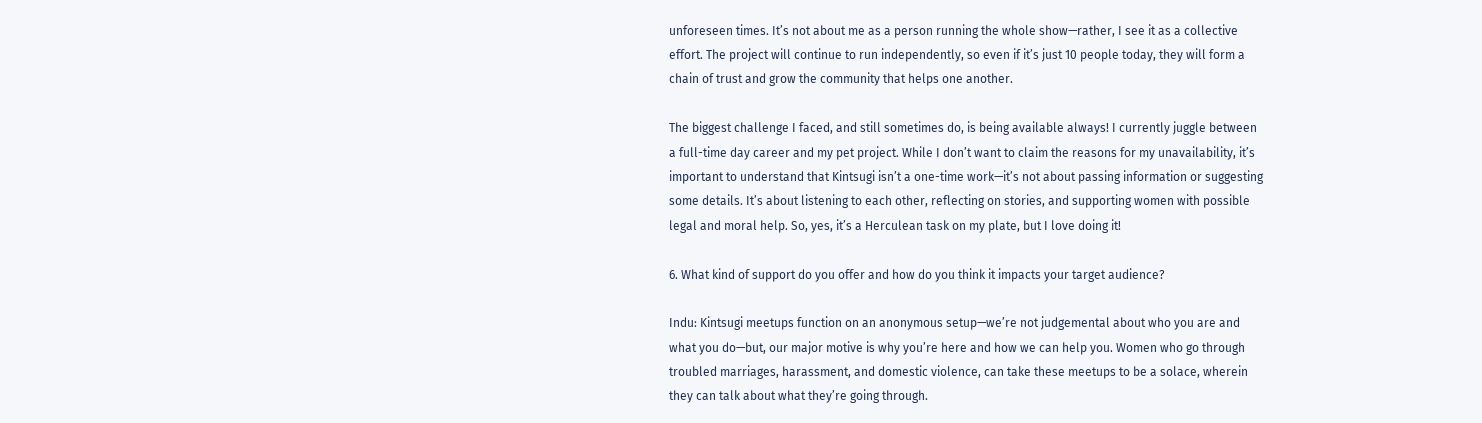unforeseen times. It’s not about me as a person running the whole show—rather, I see it as a collective effort. The project will continue to run independently, so even if it’s just 10 people today, they will form a chain of trust and grow the community that helps one another.

The biggest challenge I faced, and still sometimes do, is being available always! I currently juggle between a full-time day career and my pet project. While I don’t want to claim the reasons for my unavailability, it’s important to understand that Kintsugi isn’t a one-time work—it’s not about passing information or suggesting some details. It’s about listening to each other, reflecting on stories, and supporting women with possible legal and moral help. So, yes, it’s a Herculean task on my plate, but I love doing it!

6. What kind of support do you offer and how do you think it impacts your target audience?

Indu: Kintsugi meetups function on an anonymous setup—we’re not judgemental about who you are and what you do—but, our major motive is why you’re here and how we can help you. Women who go through troubled marriages, harassment, and domestic violence, can take these meetups to be a solace, wherein they can talk about what they’re going through.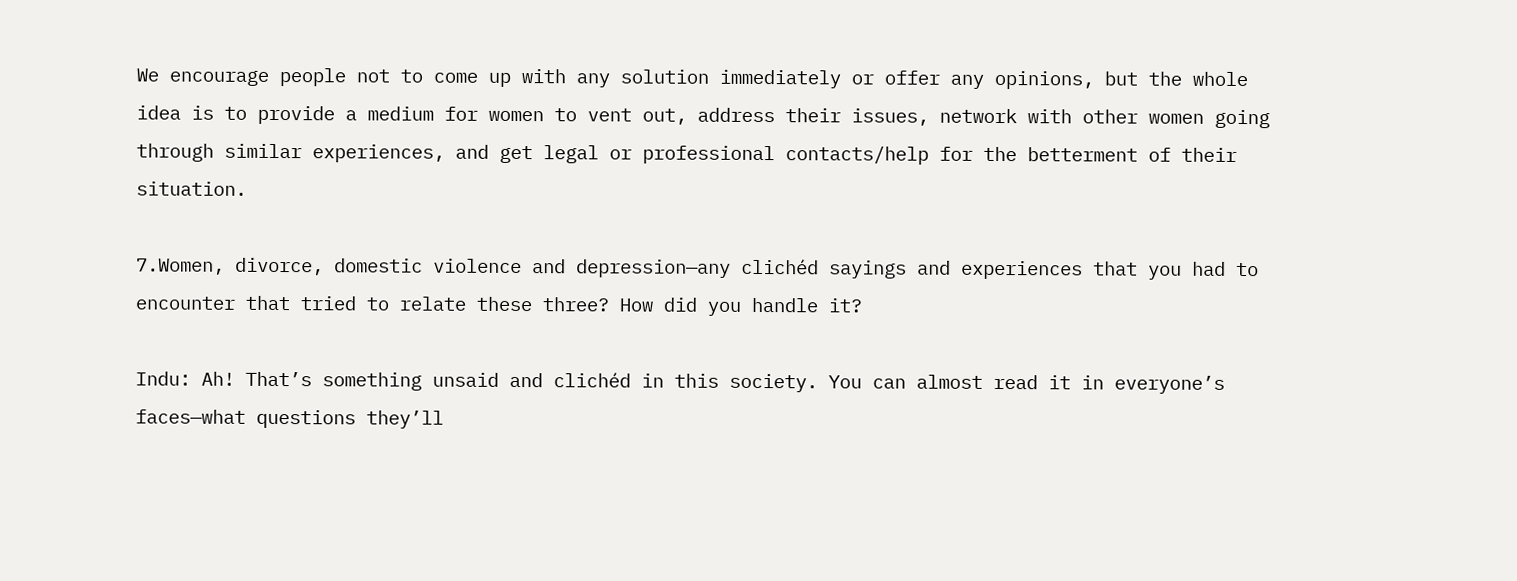We encourage people not to come up with any solution immediately or offer any opinions, but the whole idea is to provide a medium for women to vent out, address their issues, network with other women going through similar experiences, and get legal or professional contacts/help for the betterment of their situation.

7.Women, divorce, domestic violence and depression—any clichéd sayings and experiences that you had to encounter that tried to relate these three? How did you handle it?

Indu: Ah! That’s something unsaid and clichéd in this society. You can almost read it in everyone’s faces—what questions they’ll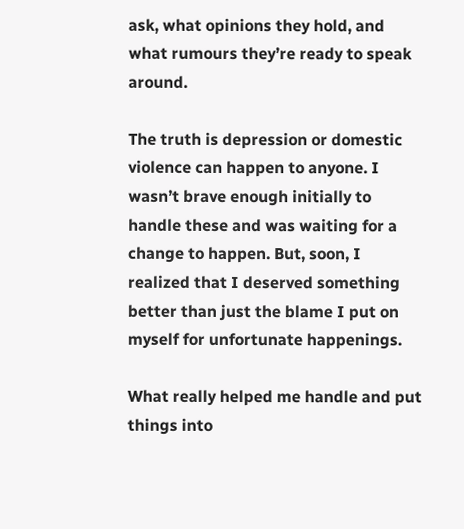ask, what opinions they hold, and what rumours they’re ready to speak around.

The truth is depression or domestic violence can happen to anyone. I wasn’t brave enough initially to handle these and was waiting for a change to happen. But, soon, I realized that I deserved something better than just the blame I put on myself for unfortunate happenings.

What really helped me handle and put things into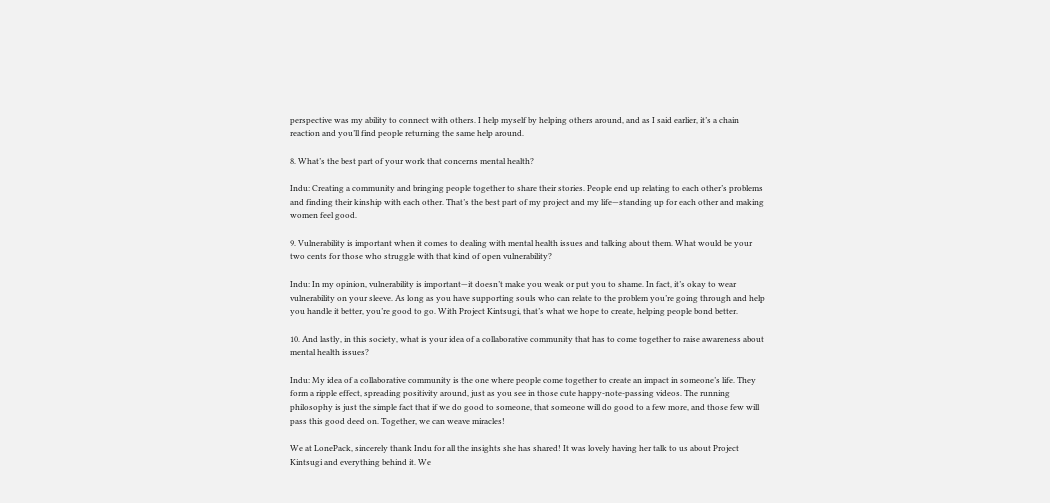perspective was my ability to connect with others. I help myself by helping others around, and as I said earlier, it’s a chain reaction and you’ll find people returning the same help around.

8. What’s the best part of your work that concerns mental health?

Indu: Creating a community and bringing people together to share their stories. People end up relating to each other’s problems and finding their kinship with each other. That’s the best part of my project and my life—standing up for each other and making women feel good.

9. Vulnerability is important when it comes to dealing with mental health issues and talking about them. What would be your two cents for those who struggle with that kind of open vulnerability?

Indu: In my opinion, vulnerability is important—it doesn’t make you weak or put you to shame. In fact, it’s okay to wear vulnerability on your sleeve. As long as you have supporting souls who can relate to the problem you’re going through and help you handle it better, you’re good to go. With Project Kintsugi, that’s what we hope to create, helping people bond better.

10. And lastly, in this society, what is your idea of a collaborative community that has to come together to raise awareness about mental health issues?

Indu: My idea of a collaborative community is the one where people come together to create an impact in someone’s life. They form a ripple effect, spreading positivity around, just as you see in those cute happy-note-passing videos. The running philosophy is just the simple fact that if we do good to someone, that someone will do good to a few more, and those few will pass this good deed on. Together, we can weave miracles!

We at LonePack, sincerely thank Indu for all the insights she has shared! It was lovely having her talk to us about Project Kintsugi and everything behind it. We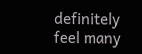definitely feel many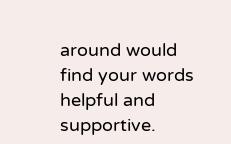around would find your words helpful and supportive.